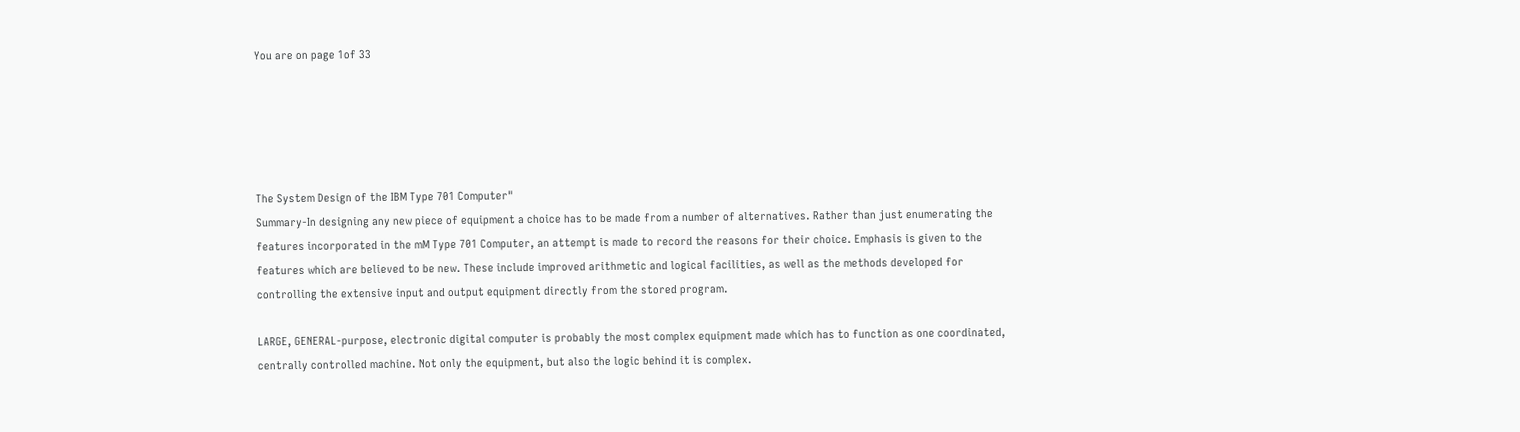You are on page 1of 33





The System Design of the IBM Type 701 Computer"
Summary-In designing any new piece of equipment a choice has to be made from a number of alternatives. Rather than just enumerating the features incorporated in the mM Type 701 Computer, an attempt is made to record the reasons for their choice. Emphasis is given to the features which are believed to be new. These include improved arithmetic and logical facilities, as well as the methods developed for controlling the extensive input and output equipment directly from the stored program.

LARGE, GENERAL-purpose, electronic digital computer is probably the most complex equipment made which has to function as one coordinated, centrally controlled machine. Not only the equipment, but also the logic behind it is complex.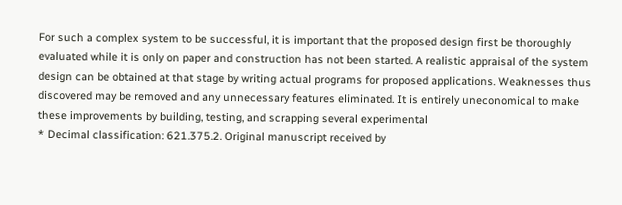For such a complex system to be successful, it is important that the proposed design first be thoroughly evaluated while it is only on paper and construction has not been started. A realistic appraisal of the system design can be obtained at that stage by writing actual programs for proposed applications. Weaknesses thus discovered may be removed and any unnecessary features eliminated. It is entirely uneconomical to make these improvements by building, testing, and scrapping several experimental
* Decimal classification: 621.375.2. Original manuscript received by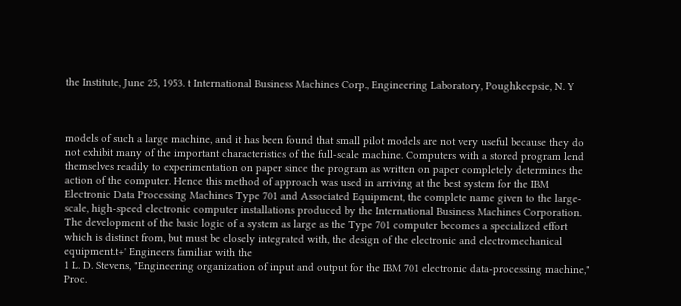the Institute, June 25, 1953. t International Business Machines Corp., Engineering Laboratory, Poughkeepsie, N. Y



models of such a large machine, and it has been found that small pilot models are not very useful because they do not exhibit many of the important characteristics of the full-scale machine. Computers with a stored program lend themselves readily to experimentation on paper since the program as written on paper completely determines the action of the computer. Hence this method of approach was used in arriving at the best system for the IBM Electronic Data Processing Machines Type 701 and Associated Equipment, the complete name given to the large-scale, high-speed electronic computer installations produced by the International Business Machines Corporation. The development of the basic logic of a system as large as the Type 701 computer becomes a specialized effort which is distinct from, but must be closely integrated with, the design of the electronic and electromechanical equipment.t+' Engineers familiar with the
1 L. D. Stevens, "Engineering organization of input and output for the IBM 701 electronic data-processing machine," Proc.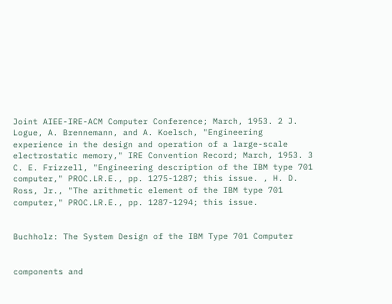Joint AIEE-IRE-ACM Computer Conference; March, 1953. 2 J. Logue, A. Brennemann, and A. Koelsch, "Engineering experience in the design and operation of a large-scale electrostatic memory," IRE Convention Record; March, 1953. 3 C. E. Frizzell, "Engineering description of the IBM type 701 computer," PROC.LR.E., pp. 1275-1287; this issue. , H. D. Ross, Jr., "The arithmetic element of the IBM type 701 computer," PROC.LR.E., pp. 1287-1294; this issue.


Buchholz: The System Design of the IBM Type 701 Computer


components and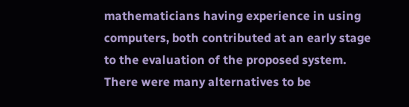mathematicians having experience in using computers, both contributed at an early stage to the evaluation of the proposed system. There were many alternatives to be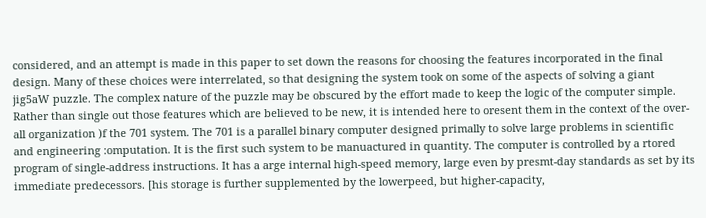considered, and an attempt is made in this paper to set down the reasons for choosing the features incorporated in the final design. Many of these choices were interrelated, so that designing the system took on some of the aspects of solving a giant jig5aW puzzle. The complex nature of the puzzle may be obscured by the effort made to keep the logic of the computer simple. Rather than single out those features which are believed to be new, it is intended here to oresent them in the context of the over-all organization )f the 701 system. The 701 is a parallel binary computer designed primally to solve large problems in scientific and engineering :omputation. It is the first such system to be manuactured in quantity. The computer is controlled by a rtored program of single-address instructions. It has a arge internal high-speed memory, large even by presmt-day standards as set by its immediate predecessors. [his storage is further supplemented by the lowerpeed, but higher-capacity,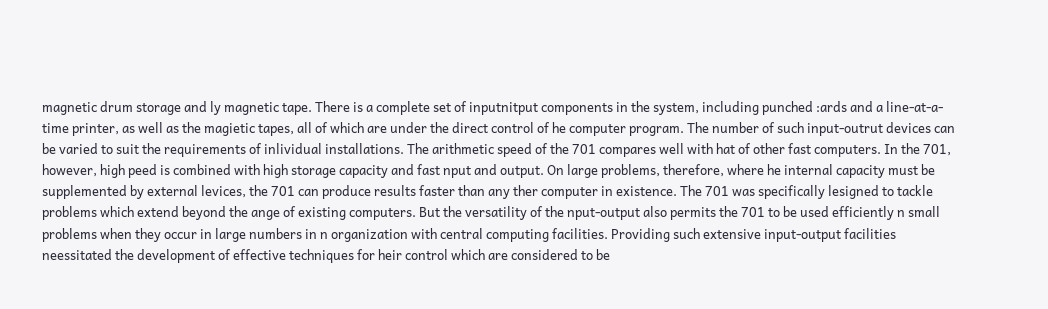magnetic drum storage and ly magnetic tape. There is a complete set of inputnitput components in the system, including punched :ards and a line-at-a-time printer, as well as the magietic tapes, all of which are under the direct control of he computer program. The number of such input-outrut devices can be varied to suit the requirements of inlividual installations. The arithmetic speed of the 701 compares well with hat of other fast computers. In the 701, however, high peed is combined with high storage capacity and fast nput and output. On large problems, therefore, where he internal capacity must be supplemented by external levices, the 701 can produce results faster than any ther computer in existence. The 701 was specifically lesigned to tackle problems which extend beyond the ange of existing computers. But the versatility of the nput-output also permits the 701 to be used efficiently n small problems when they occur in large numbers in n organization with central computing facilities. Providing such extensive input-output facilities neessitated the development of effective techniques for heir control which are considered to be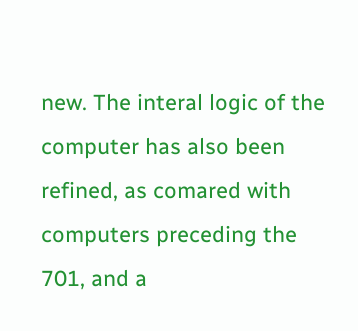new. The interal logic of the computer has also been refined, as comared with computers preceding the 701, and a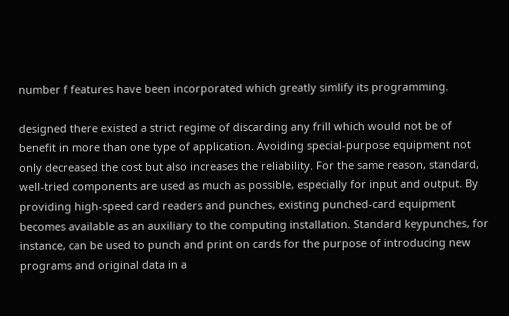number f features have been incorporated which greatly simlify its programming.

designed there existed a strict regime of discarding any frill which would not be of benefit in more than one type of application. Avoiding special-purpose equipment not only decreased the cost but also increases the reliability. For the same reason, standard, well-tried components are used as much as possible, especially for input and output. By providing high-speed card readers and punches, existing punched-card equipment becomes available as an auxiliary to the computing installation. Standard keypunches, for instance, can be used to punch and print on cards for the purpose of introducing new programs and original data in a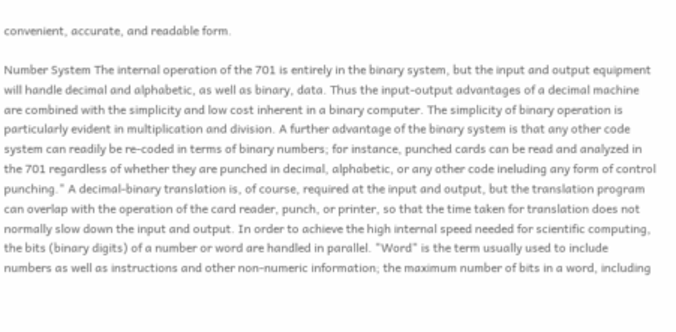convenient, accurate, and readable form.

Number System The internal operation of the 701 is entirely in the binary system, but the input and output equipment will handle decimal and alphabetic, as well as binary, data. Thus the input-output advantages of a decimal machine are combined with the simplicity and low cost inherent in a binary computer. The simplicity of binary operation is particularly evident in multiplication and division. A further advantage of the binary system is that any other code system can readily be re-coded in terms of binary numbers; for instance, punched cards can be read and analyzed in the 701 regardless of whether they are punched in decimal, alphabetic, or any other code ineluding any form of control punching." A decimal-binary translation is, of course, required at the input and output, but the translation program can overlap with the operation of the card reader, punch, or printer, so that the time taken for translation does not normally slow down the input and output. In order to achieve the high internal speed needed for scientific computing, the bits (binary digits) of a number or word are handled in parallel. "Word" is the term usually used to include numbers as well as instructions and other non-numeric information; the maximum number of bits in a word, including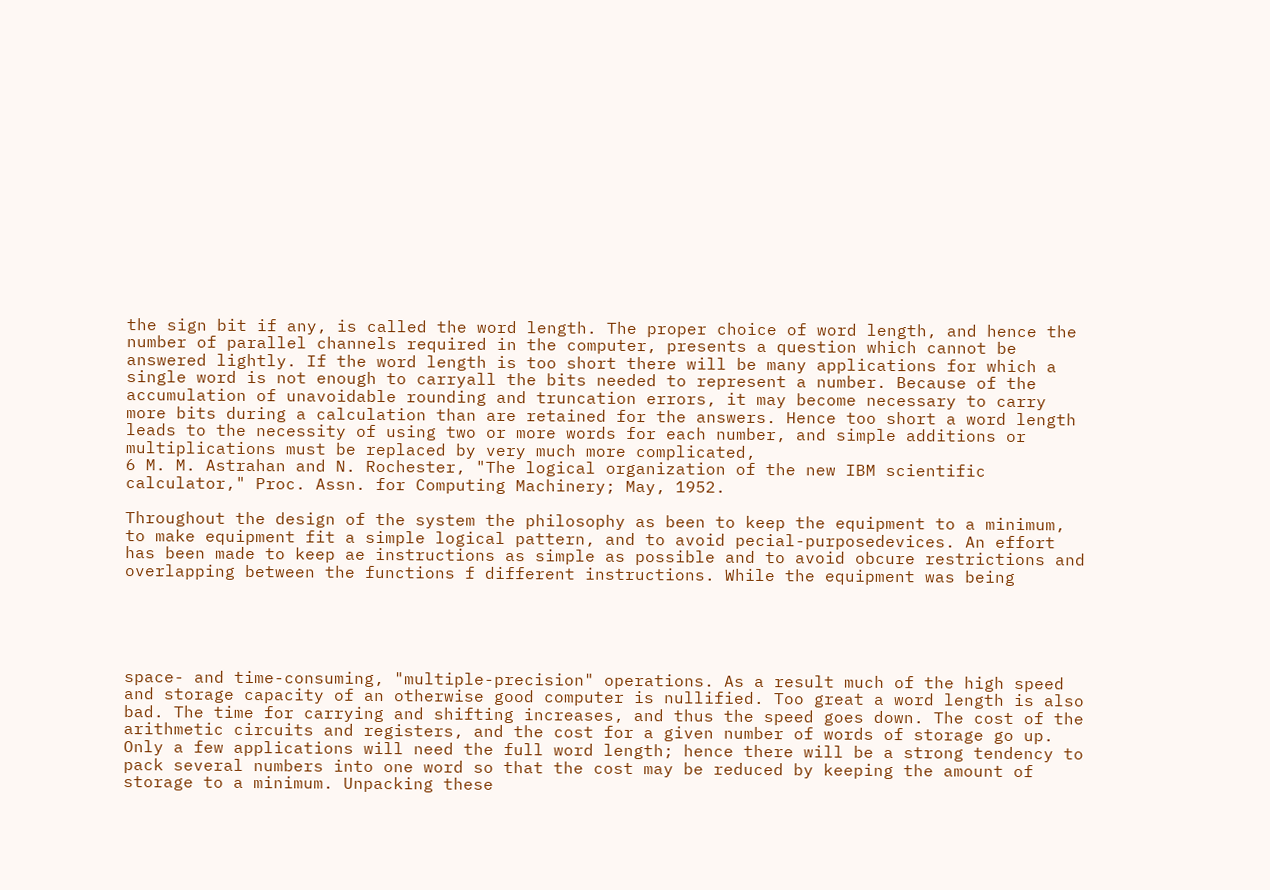the sign bit if any, is called the word length. The proper choice of word length, and hence the number of parallel channels required in the computer, presents a question which cannot be answered lightly. If the word length is too short there will be many applications for which a single word is not enough to carryall the bits needed to represent a number. Because of the accumulation of unavoidable rounding and truncation errors, it may become necessary to carry more bits during a calculation than are retained for the answers. Hence too short a word length leads to the necessity of using two or more words for each number, and simple additions or multiplications must be replaced by very much more complicated,
6 M. M. Astrahan and N. Rochester, "The logical organization of the new IBM scientific calculator," Proc. Assn. for Computing Machinery; May, 1952.

Throughout the design of the system the philosophy as been to keep the equipment to a minimum, to make equipment fit a simple logical pattern, and to avoid pecial-purposedevices. An effort has been made to keep ae instructions as simple as possible and to avoid obcure restrictions and overlapping between the functions f different instructions. While the equipment was being





space- and time-consuming, "multiple-precision" operations. As a result much of the high speed and storage capacity of an otherwise good computer is nullified. Too great a word length is also bad. The time for carrying and shifting increases, and thus the speed goes down. The cost of the arithmetic circuits and registers, and the cost for a given number of words of storage go up. Only a few applications will need the full word length; hence there will be a strong tendency to pack several numbers into one word so that the cost may be reduced by keeping the amount of storage to a minimum. Unpacking these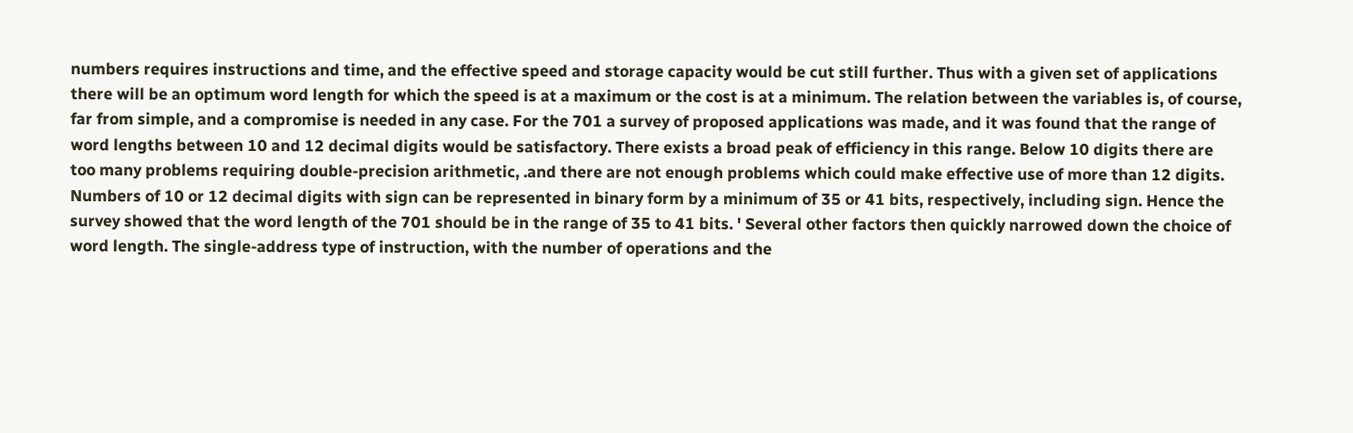numbers requires instructions and time, and the effective speed and storage capacity would be cut still further. Thus with a given set of applications there will be an optimum word length for which the speed is at a maximum or the cost is at a minimum. The relation between the variables is, of course, far from simple, and a compromise is needed in any case. For the 701 a survey of proposed applications was made, and it was found that the range of word lengths between 10 and 12 decimal digits would be satisfactory. There exists a broad peak of efficiency in this range. Below 10 digits there are too many problems requiring double-precision arithmetic, .and there are not enough problems which could make effective use of more than 12 digits. Numbers of 10 or 12 decimal digits with sign can be represented in binary form by a minimum of 35 or 41 bits, respectively, including sign. Hence the survey showed that the word length of the 701 should be in the range of 35 to 41 bits. ' Several other factors then quickly narrowed down the choice of word length. The single-address type of instruction, with the number of operations and the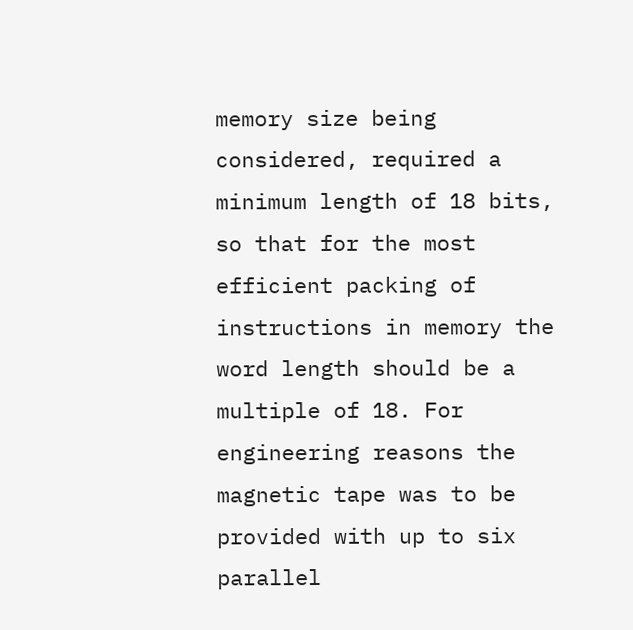memory size being considered, required a minimum length of 18 bits, so that for the most efficient packing of instructions in memory the word length should be a multiple of 18. For engineering reasons the magnetic tape was to be provided with up to six parallel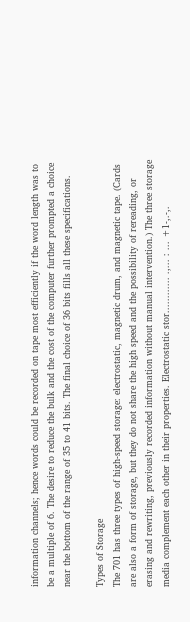information channels; hence words could be recorded on tape most efficiently if the word length was to be a multiple of 6. The desire to reduce the bulk and the cost of the computer further prompted a choice near the bottom of the range of 35 to 41 bits. The final choice of 36 bits fills all these specifications.

Types of Storage
The 701 has three types of high-speed storage: electrostatic, magnetic drum, and magnetic tape. (Cards are also a form of storage, but they do not share the high speed and the possibility of rereading, or erasing and rewriting, previously recorded information without manual intervention.) The three storage media complement each other in their properties. Electrostatic stor............ .,... : ... +1-,.-,.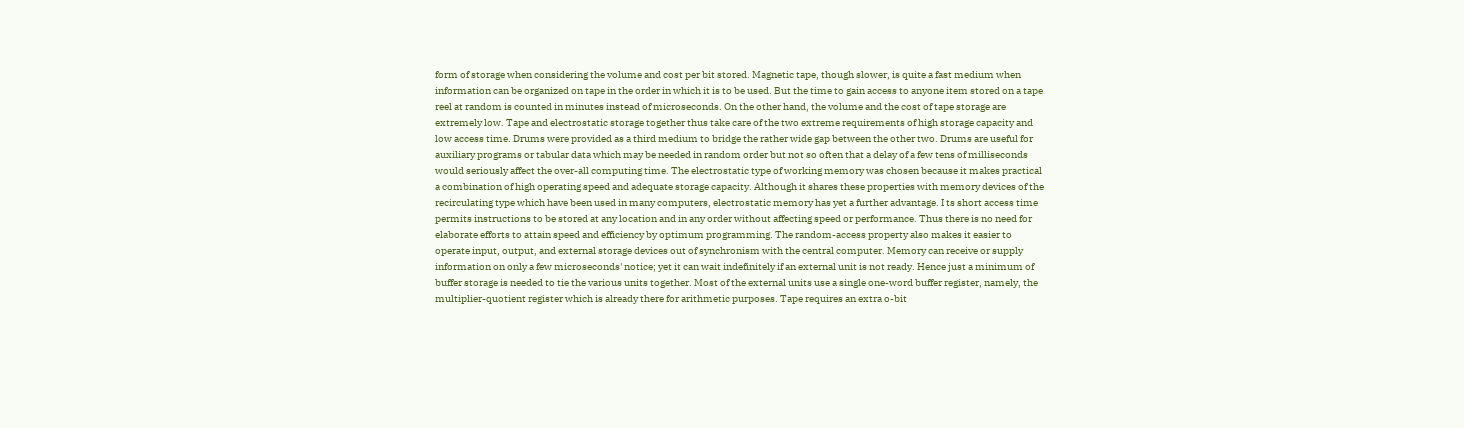form of storage when considering the volume and cost per bit stored. Magnetic tape, though slower, is quite a fast medium when information can be organized on tape in the order in which it is to be used. But the time to gain access to anyone item stored on a tape reel at random is counted in minutes instead of microseconds. On the other hand, the volume and the cost of tape storage are extremely low. Tape and electrostatic storage together thus take care of the two extreme requirements of high storage capacity and low access time. Drums were provided as a third medium to bridge the rather wide gap between the other two. Drums are useful for auxiliary programs or tabular data which may be needed in random order but not so often that a delay of a few tens of milliseconds would seriously affect the over-all computing time. The electrostatic type of working memory was chosen because it makes practical a combination of high operating speed and adequate storage capacity. Although it shares these properties with memory devices of the recirculating type which have been used in many computers, electrostatic memory has yet a further advantage. I ts short access time permits instructions to be stored at any location and in any order without affecting speed or performance. Thus there is no need for elaborate efforts to attain speed and efficiency by optimum programming. The random-access property also makes it easier to operate input, output, and external storage devices out of synchronism with the central computer. Memory can receive or supply information on only a few microseconds' notice; yet it can wait indefinitely if an external unit is not ready. Hence just a minimum of buffer storage is needed to tie the various units together. Most of the external units use a single one-word buffer register, namely, the multiplier-quotient register which is already there for arithmetic purposes. Tape requires an extra o-bit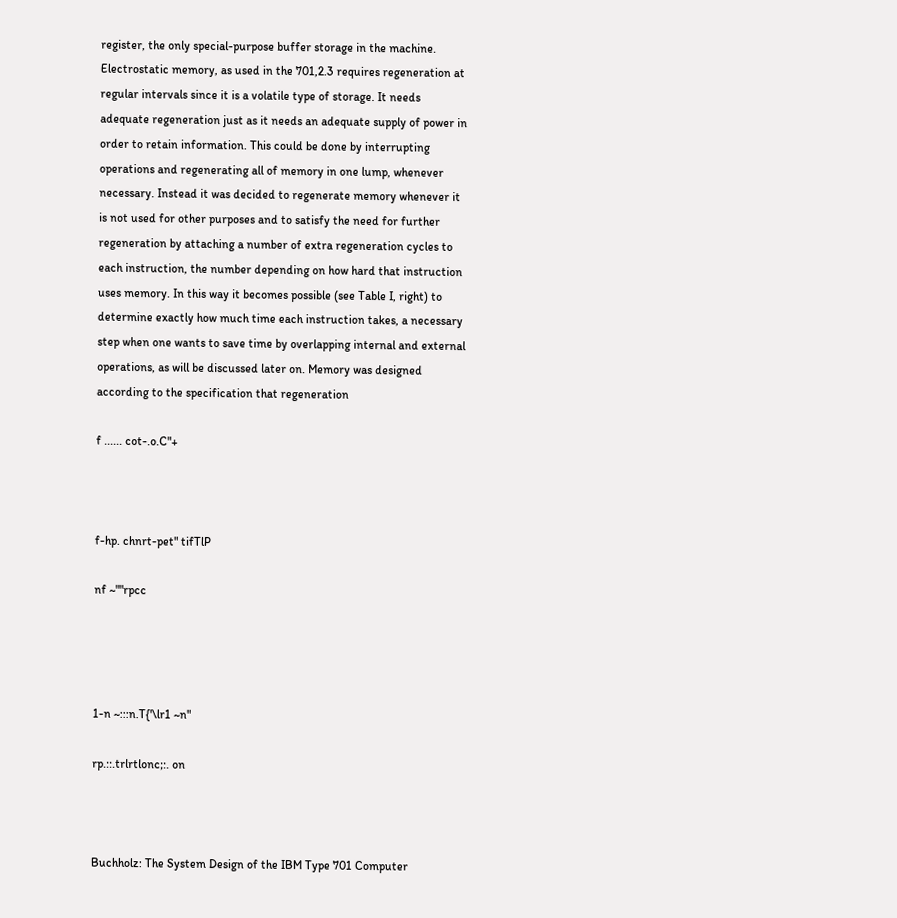register, the only special-purpose buffer storage in the machine. Electrostatic memory, as used in the 701,2.3 requires regeneration at regular intervals since it is a volatile type of storage. It needs adequate regeneration just as it needs an adequate supply of power in order to retain information. This could be done by interrupting operations and regenerating all of memory in one lump, whenever necessary. Instead it was decided to regenerate memory whenever it is not used for other purposes and to satisfy the need for further regeneration by attaching a number of extra regeneration cycles to each instruction, the number depending on how hard that instruction uses memory. In this way it becomes possible (see Table I, right) to determine exactly how much time each instruction takes, a necessary step when one wants to save time by overlapping internal and external operations, as will be discussed later on. Memory was designed according to the specification that regeneration

f ...... cot-.o.C"+



f-hp. chnrt-pet" tifTlP

nf ~""rpcc




1-n ~:::n.T{'\lr1 ~n"

rp.::.trlrtlonc;:. on



Buchholz: The System Design of the IBM Type 701 Computer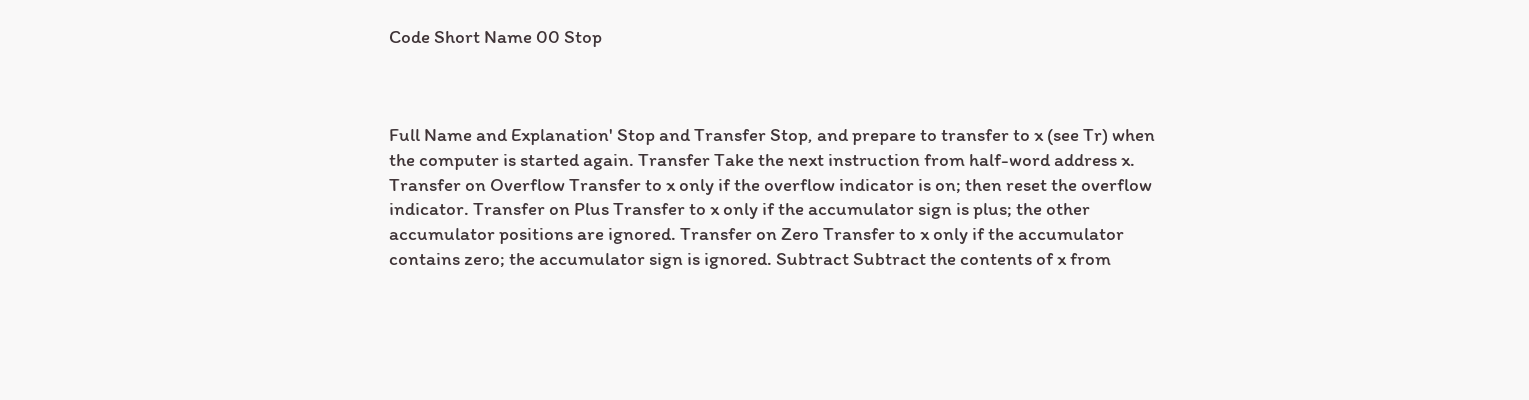Code Short Name 00 Stop



Full Name and Explanation' Stop and Transfer Stop, and prepare to transfer to x (see Tr) when the computer is started again. Transfer Take the next instruction from half-word address x. Transfer on Overflow Transfer to x only if the overflow indicator is on; then reset the overflow indicator. Transfer on Plus Transfer to x only if the accumulator sign is plus; the other accumulator positions are ignored. Transfer on Zero Transfer to x only if the accumulator contains zero; the accumulator sign is ignored. Subtract Subtract the contents of x from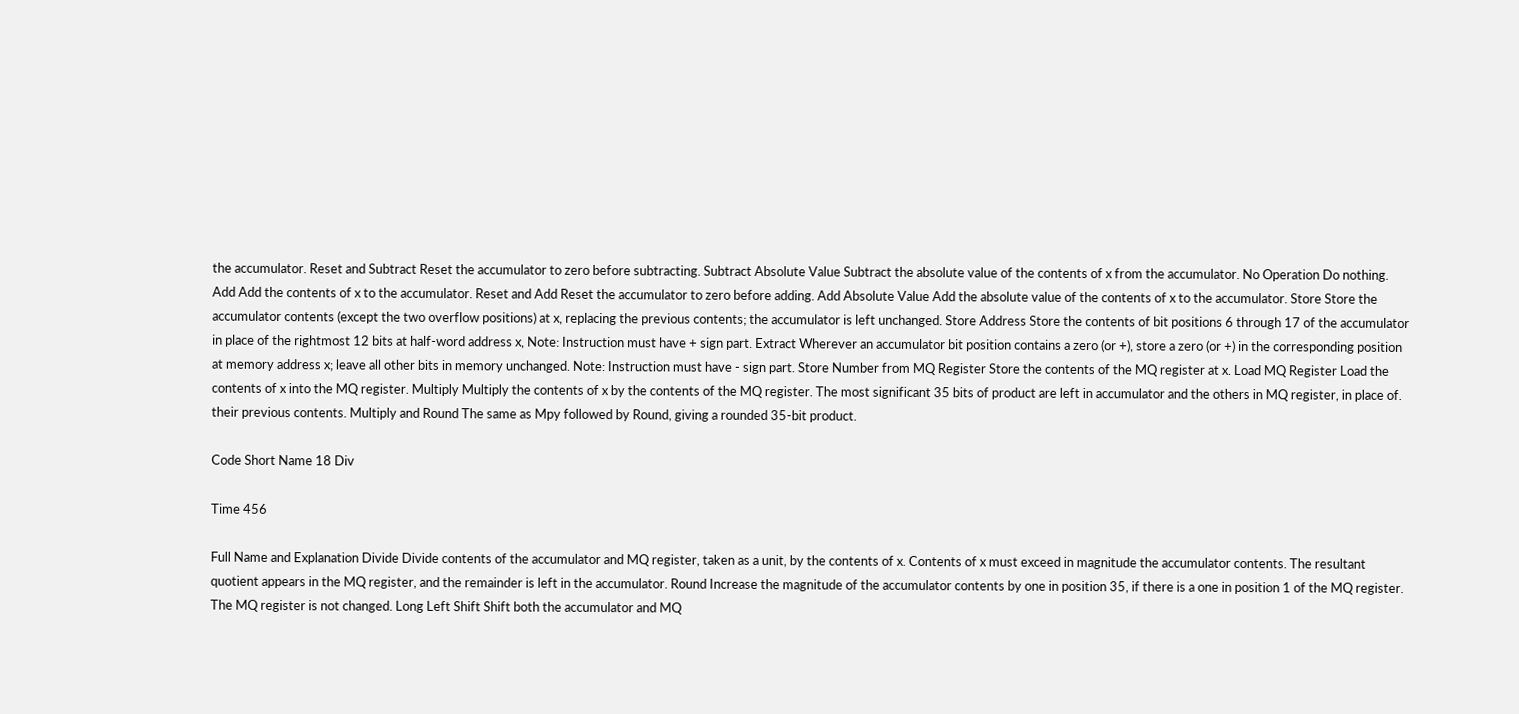the accumulator. Reset and Subtract Reset the accumulator to zero before subtracting. Subtract Absolute Value Subtract the absolute value of the contents of x from the accumulator. No Operation Do nothing. Add Add the contents of x to the accumulator. Reset and Add Reset the accumulator to zero before adding. Add Absolute Value Add the absolute value of the contents of x to the accumulator. Store Store the accumulator contents (except the two overflow positions) at x, replacing the previous contents; the accumulator is left unchanged. Store Address Store the contents of bit positions 6 through 17 of the accumulator in place of the rightmost 12 bits at half-word address x, Note: Instruction must have + sign part. Extract Wherever an accumulator bit position contains a zero (or +), store a zero (or +) in the corresponding position at memory address x; leave all other bits in memory unchanged. Note: Instruction must have - sign part. Store Number from MQ Register Store the contents of the MQ register at x. Load MQ Register Load the contents of x into the MQ register. Multiply Multiply the contents of x by the contents of the MQ register. The most significant 35 bits of product are left in accumulator and the others in MQ register, in place of. their previous contents. Multiply and Round The same as Mpy followed by Round, giving a rounded 35-bit product.

Code Short Name 18 Div

Time 456

Full Name and Explanation Divide Divide contents of the accumulator and MQ register, taken as a unit, by the contents of x. Contents of x must exceed in magnitude the accumulator contents. The resultant quotient appears in the MQ register, and the remainder is left in the accumulator. Round Increase the magnitude of the accumulator contents by one in position 35, if there is a one in position 1 of the MQ register. The MQ register is not changed. Long Left Shift Shift both the accumulator and MQ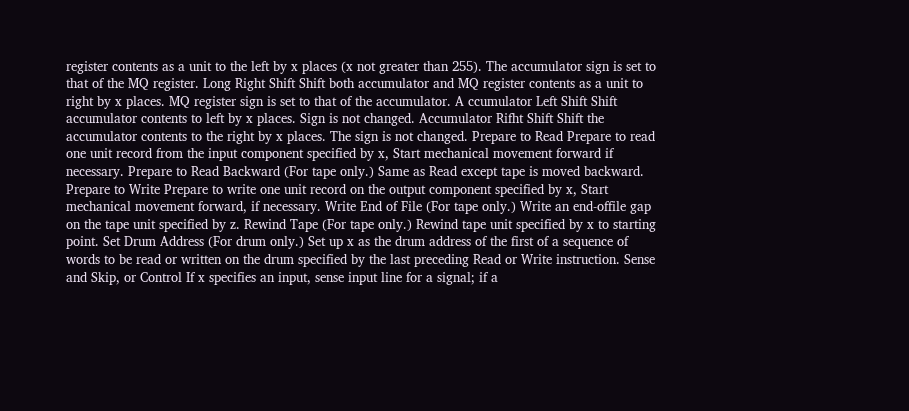register contents as a unit to the left by x places (x not greater than 255). The accumulator sign is set to that of the MQ register. Long Right Shift Shift both accumulator and MQ register contents as a unit to right by x places. MQ register sign is set to that of the accumulator. A ccumulator Left Shift Shift accumulator contents to left by x places. Sign is not changed. Accumulator Rifht Shift Shift the accumulator contents to the right by x places. The sign is not changed. Prepare to Read Prepare to read one unit record from the input component specified by x, Start mechanical movement forward if necessary. Prepare to Read Backward (For tape only.) Same as Read except tape is moved backward. Prepare to Write Prepare to write one unit record on the output component specified by x, Start mechanical movement forward, if necessary. Write End of File (For tape only.) Write an end-offile gap on the tape unit specified by z. Rewind Tape (For tape only.) Rewind tape unit specified by x to starting point. Set Drum Address (For drum only.) Set up x as the drum address of the first of a sequence of words to be read or written on the drum specified by the last preceding Read or Write instruction. Sense and Skip, or Control If x specifies an input, sense input line for a signal; if a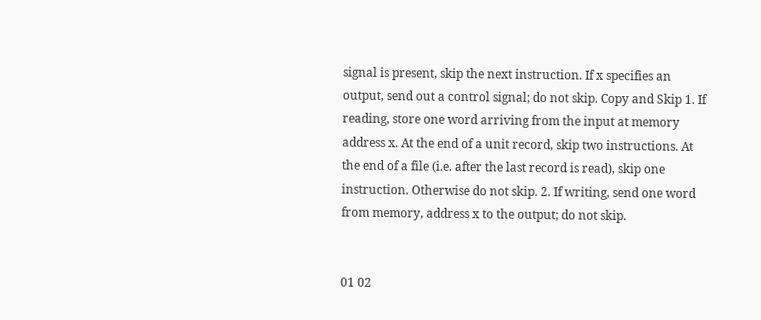signal is present, skip the next instruction. If x specifies an output, send out a control signal; do not skip. Copy and Skip 1. If reading, store one word arriving from the input at memory address x. At the end of a unit record, skip two instructions. At the end of a file (i.e. after the last record is read), skip one instruction. Otherwise do not skip. 2. If writing, send one word from memory, address x to the output; do not skip.


01 02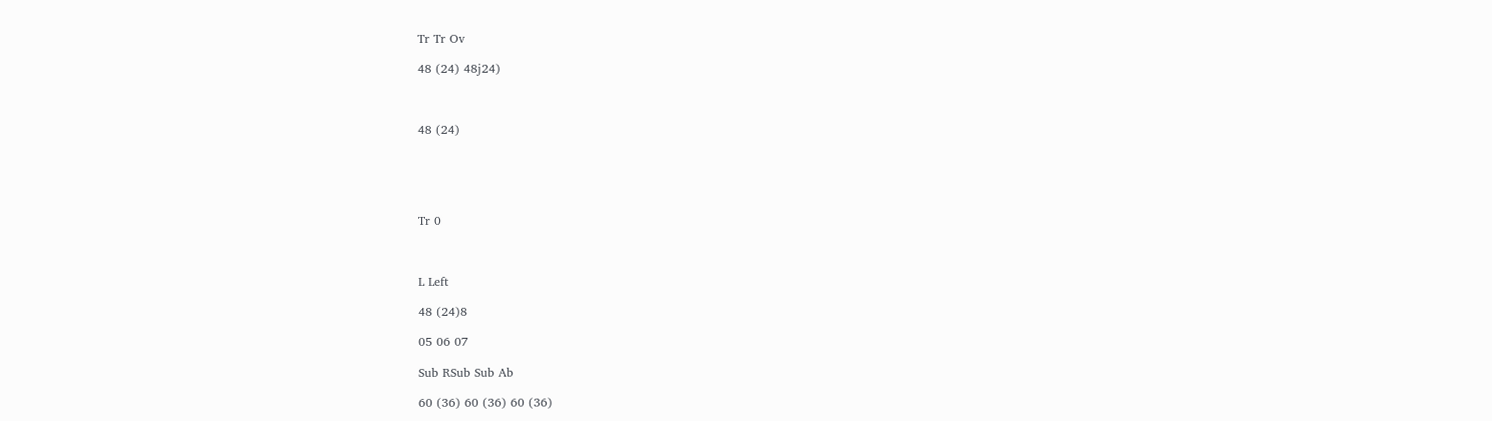Tr Tr Ov

48 (24) 48j24)



48 (24)





Tr 0



L Left

48 (24)8

05 06 07

Sub RSub Sub Ab

60 (36) 60 (36) 60 (36)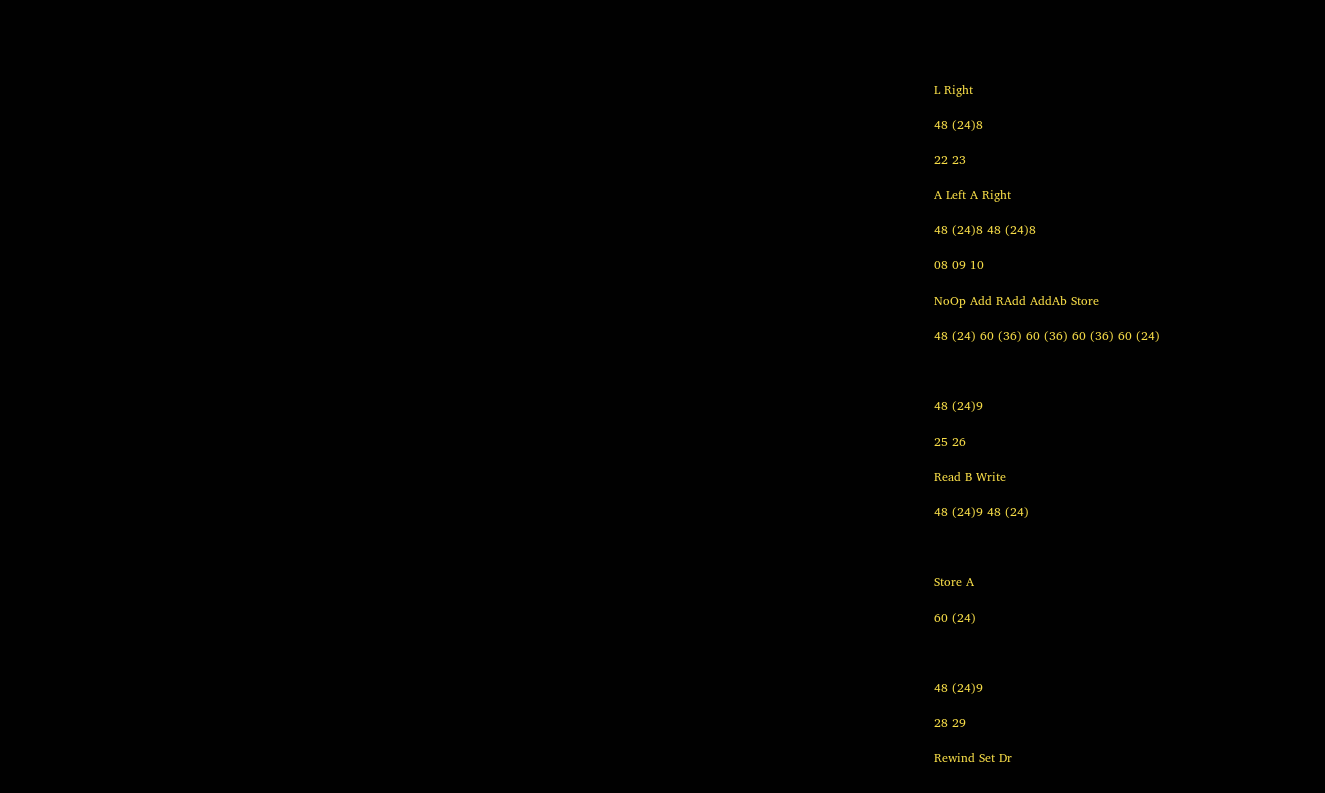L Right

48 (24)8

22 23

A Left A Right

48 (24)8 48 (24)8

08 09 10

NoOp Add RAdd AddAb Store

48 (24) 60 (36) 60 (36) 60 (36) 60 (24)



48 (24)9

25 26

Read B Write

48 (24)9 48 (24)



Store A

60 (24)



48 (24)9

28 29

Rewind Set Dr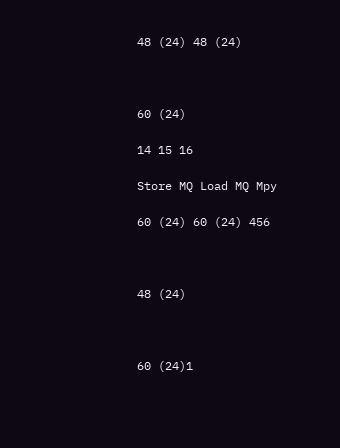48 (24) 48 (24)



60 (24)

14 15 16

Store MQ Load MQ Mpy

60 (24) 60 (24) 456



48 (24)



60 (24)1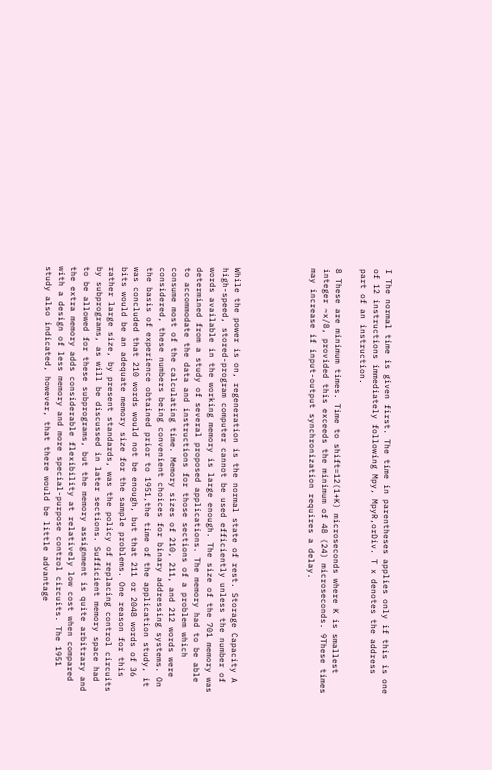I The normal time is given first. The time in parentheses applies only if this is one of 12 instructions immediately following Mpy, MpyR,orDiv. T x denotes the address part of an instruction.

8 These are minimum times. Time to shift=12(1+K) microseconds where K is smallest integer ~x/8, provided this exceeds the minimum of 48 (24) microseconds. 9These times may increase if input-output synchronization requires a delay.





While the power is on, regeneration is the normal state of rest. Storage Capacity A high-speed, stored-program computer cannot be used efficiently unless the number of words available in the working memory is large enough. The size of the 701 memory was determined from a study of several proposed applications. The memory had to be able to accommodate the data and instructions for those sections of a problem which consume most of the calculating time. Memory sizes of 210, 211, and 212 words were considered, these numbers being convenient choices for binary addressing systems. On the basis of experience obtained prior to 1951,the time of the application study, it was concluded that 210 words would not be enough, but that 211 or 2048 words of 36 bits would be an adequate memory size for the sample problems. One reason for this rather large size, by present standards, was the policy of replacing control circuits by subprograms, as will be discussed in later sections. Sufficient memory space had to be allowed for these subprograms, but the memory assignment is quite arbitrary and the extra memory adds considerable flexibility at relatively low cost when compared with a design of less memory and more special-purpose control circuits. The 1951 study also indicated, however, that there would be little advantage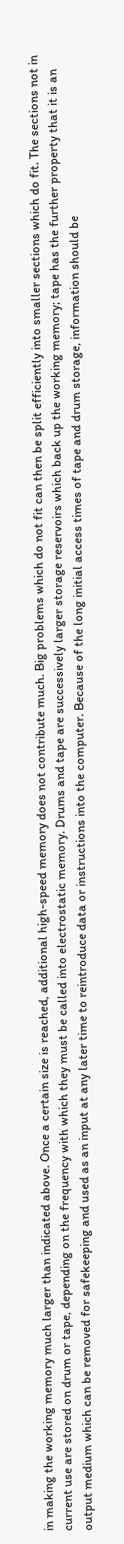in making the working memory much larger than indicated above. Once a certain size is reached, additional high-speed memory does not contribute much. Big problems which do not fit can then be split efficiently into smaller sections which do fit. The sections not in current use are stored on drum or tape, depending on the frequency with which they must be called into electrostatic memory. Drums and tape are successively larger storage reservoirs which back up the working memory; tape has the further property that it is an output medium which can be removed for safekeeping and used as an input at any later time to reintroduce data or instructions into the computer. Because of the long initial access times of tape and drum storage, information should be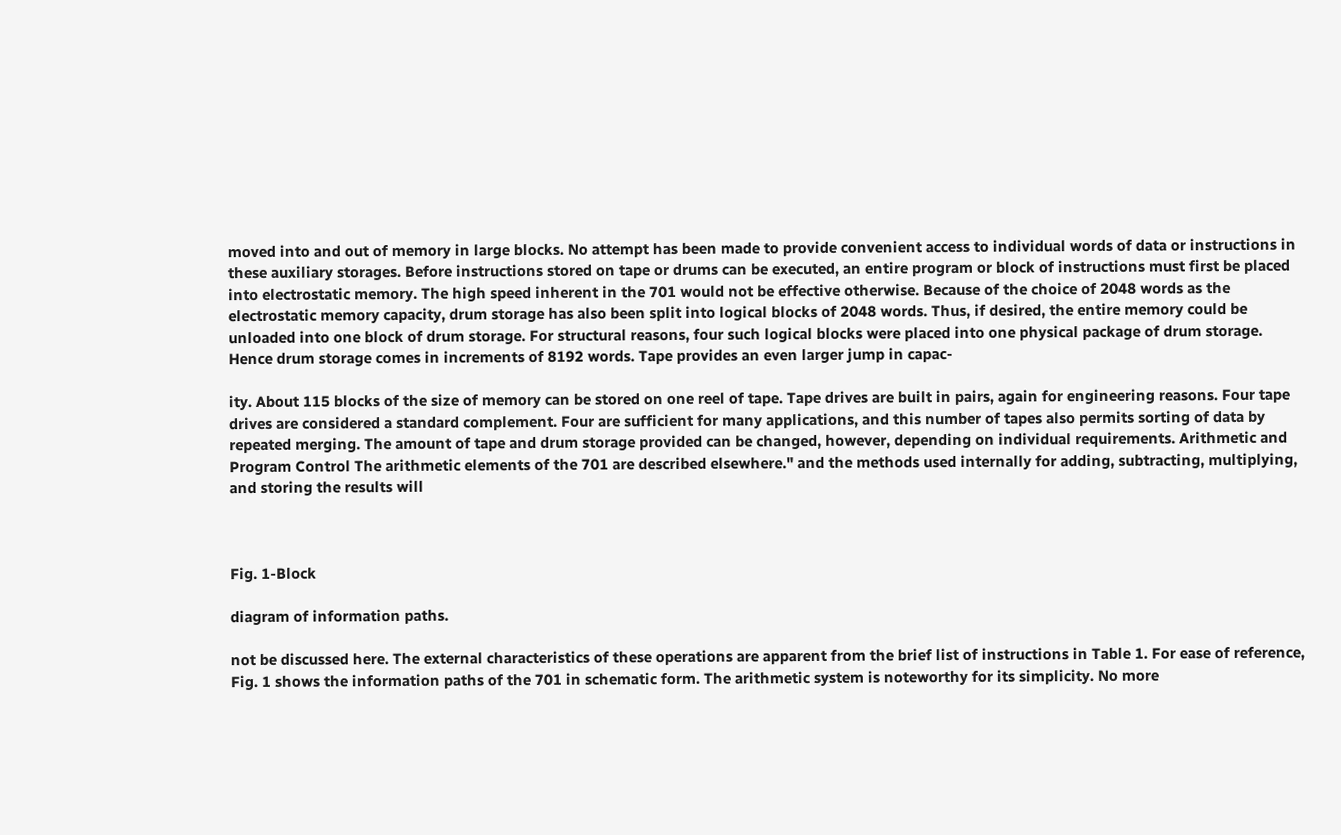moved into and out of memory in large blocks. No attempt has been made to provide convenient access to individual words of data or instructions in these auxiliary storages. Before instructions stored on tape or drums can be executed, an entire program or block of instructions must first be placed into electrostatic memory. The high speed inherent in the 701 would not be effective otherwise. Because of the choice of 2048 words as the electrostatic memory capacity, drum storage has also been split into logical blocks of 2048 words. Thus, if desired, the entire memory could be unloaded into one block of drum storage. For structural reasons, four such logical blocks were placed into one physical package of drum storage. Hence drum storage comes in increments of 8192 words. Tape provides an even larger jump in capac-

ity. About 115 blocks of the size of memory can be stored on one reel of tape. Tape drives are built in pairs, again for engineering reasons. Four tape drives are considered a standard complement. Four are sufficient for many applications, and this number of tapes also permits sorting of data by repeated merging. The amount of tape and drum storage provided can be changed, however, depending on individual requirements. Arithmetic and Program Control The arithmetic elements of the 701 are described elsewhere." and the methods used internally for adding, subtracting, multiplying, and storing the results will



Fig. 1-Block

diagram of information paths.

not be discussed here. The external characteristics of these operations are apparent from the brief list of instructions in Table 1. For ease of reference, Fig. 1 shows the information paths of the 701 in schematic form. The arithmetic system is noteworthy for its simplicity. No more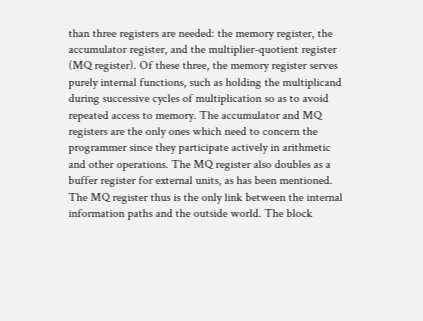than three registers are needed: the memory register, the accumulator register, and the multiplier-quotient register (MQ register). Of these three, the memory register serves purely internal functions, such as holding the multiplicand during successive cycles of multiplication so as to avoid repeated access to memory. The accumulator and MQ registers are the only ones which need to concern the programmer since they participate actively in arithmetic and other operations. The MQ register also doubles as a buffer register for external units, as has been mentioned. The MQ register thus is the only link between the internal information paths and the outside world. The block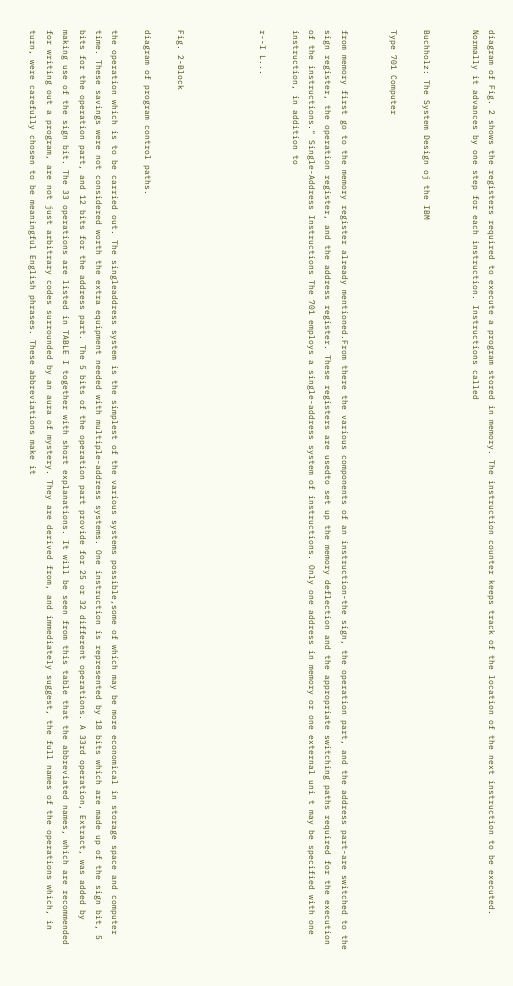diagram of Fig. 2 shows the registers required to execute a program stored in memory. The instruction counter keeps track of the location of the next instruction to be executed. Normally it advances by one step for each instruction. Instructions called


Buchholz: The System Design oj the IBM

Type 701 Computer


from memory first go to the memory register already mentioned.From there the various components of an instruction-the sign, the operation part, and the address part-are switched to the sign register, the operation register, and the address register. These registers are usedto set up the memory deflection and the appropriate switching paths required for the execution of the instructions." Single-Address Instructions The 701 employs a single-address system of instructions. Only one address in memory or one external uni t may be specified with one instruction, in addition to

r--I L...




Fig. 2-Block

diagram of program control paths.

the operation which is to be carried out. The singleaddress system is the simplest of the various systems possible,some of which may be more economical in storage space and computer time. These savings were not considered worth the extra equipment needed with multiple-address systems. One instruction is represented by 18 bits which are made up of the sign bit, 5 bits for the operation part, and 12 bits for the address part. The 5 bits of the operation part provide for 25 or 32 different operations. A 33rd operation, Extract, was added by making use of the sign bit. The 33 operations are listed in TABLE I together with short explanations. It will be seen from this table that the abbreviated names, which are recommended for writing out a program, are not just arbitrary codes surrounded by an aura of mystery. They are derived from, and immediately suggest, the full names of the operations which, in turn, were carefully chosen to be meaningful English phrases. These abbreviations make it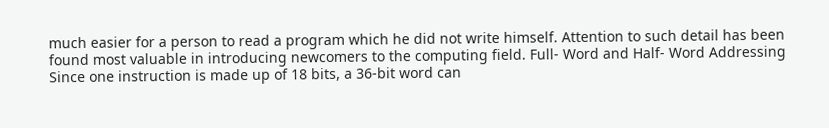much easier for a person to read a program which he did not write himself. Attention to such detail has been found most valuable in introducing newcomers to the computing field. Full- Word and Half- Word Addressing Since one instruction is made up of 18 bits, a 36-bit word can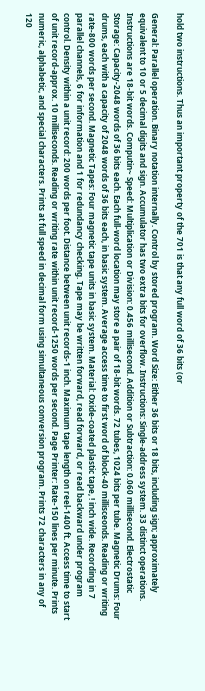hold two instructions. Thus an important property of the 701 is that any full word of 36 bits (or

General: Parallel operation. Binary notation internally. Control by stored program. Word Size: Either 36 bits or 18 bits, including sign; approximately equivalent to 10 or 5 decimal digits and sign. Accumulator has two extra bits for overflow. Instructions: Single-address system. 33 distinct operations. Instructions are 18-bit words. Computin~ Speed: Multiplication or Division: 0.456 millisecond. Addition or Subtraction: 0.060 millisecond. Electrostatic Storage: Capacity-2048 words of 36 bits each. Each full-word location may store a pair of 18-bit words. 72 tubes, 1024 bits per tube. Magnetic Drums: Four drums, each with a capacity of 2048 words of 36 bits each, in basic system. Average access time to first word of block-40 millisceonds. Reading or writing rate-800 words per second. Magnetic Tapes: Four magnetic tape units in basic system. Material: Oxide-coated plastic tape, ! inch wide. Recording in 7 parallel channels, 6 for information and 1 for redundancy checking. Tape may be written forward, read forward, or read backward under program control. Density within a unit record: 200 words per foot. Distance between unit records-1 inch. Maximum tape length on reel-1400 ft. Access time to start of unit record-approx. 10 milliseconds. Reading or writing rate within unit record-1250 words per second. Page Printer: Rate-150 lines per minute. Prints numeric, alphabetic, and special characters. Prints at full speed in decimal form using simultaneous conversion program. Prints 72 characters in any of 120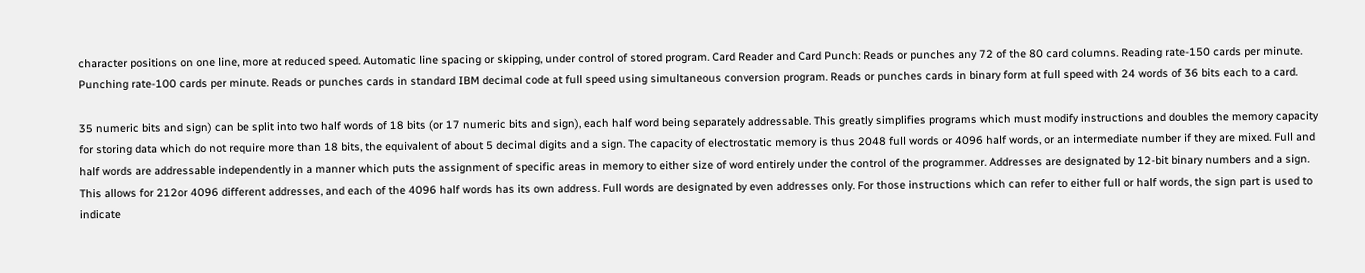character positions on one line, more at reduced speed. Automatic line spacing or skipping, under control of stored program. Card Reader and Card Punch: Reads or punches any 72 of the 80 card columns. Reading rate-150 cards per minute. Punching rate-100 cards per minute. Reads or punches cards in standard IBM decimal code at full speed using simultaneous conversion program. Reads or punches cards in binary form at full speed with 24 words of 36 bits each to a card.

35 numeric bits and sign) can be split into two half words of 18 bits (or 17 numeric bits and sign), each half word being separately addressable. This greatly simplifies programs which must modify instructions and doubles the memory capacity for storing data which do not require more than 18 bits, the equivalent of about 5 decimal digits and a sign. The capacity of electrostatic memory is thus 2048 full words or 4096 half words, or an intermediate number if they are mixed. Full and half words are addressable independently in a manner which puts the assignment of specific areas in memory to either size of word entirely under the control of the programmer. Addresses are designated by 12-bit binary numbers and a sign. This allows for 212or 4096 different addresses, and each of the 4096 half words has its own address. Full words are designated by even addresses only. For those instructions which can refer to either full or half words, the sign part is used to indicate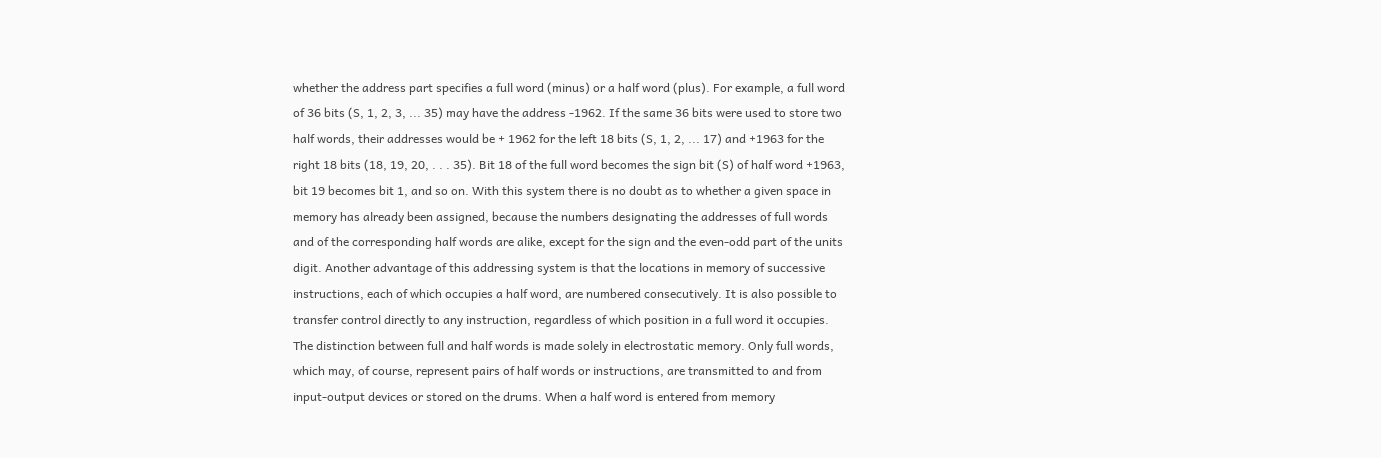whether the address part specifies a full word (minus) or a half word (plus). For example, a full word of 36 bits (S, 1, 2, 3, ... 35) may have the address -1962. If the same 36 bits were used to store two half words, their addresses would be + 1962 for the left 18 bits (S, 1, 2, ... 17) and +1963 for the right 18 bits (18, 19, 20, . . . 35). Bit 18 of the full word becomes the sign bit (S) of half word +1963, bit 19 becomes bit 1, and so on. With this system there is no doubt as to whether a given space in memory has already been assigned, because the numbers designating the addresses of full words and of the corresponding half words are alike, except for the sign and the even-odd part of the units digit. Another advantage of this addressing system is that the locations in memory of successive instructions, each of which occupies a half word, are numbered consecutively. It is also possible to transfer control directly to any instruction, regardless of which position in a full word it occupies. The distinction between full and half words is made solely in electrostatic memory. Only full words, which may, of course, represent pairs of half words or instructions, are transmitted to and from input-output devices or stored on the drums. When a half word is entered from memory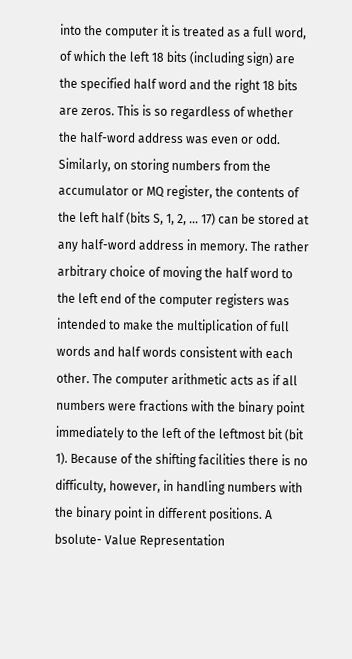into the computer it is treated as a full word, of which the left 18 bits (including sign) are the specified half word and the right 18 bits are zeros. This is so regardless of whether the half-word address was even or odd. Similarly, on storing numbers from the accumulator or MQ register, the contents of the left half (bits S, 1, 2, ... 17) can be stored at any half-word address in memory. The rather arbitrary choice of moving the half word to the left end of the computer registers was intended to make the multiplication of full words and half words consistent with each other. The computer arithmetic acts as if all numbers were fractions with the binary point immediately to the left of the leftmost bit (bit 1). Because of the shifting facilities there is no difficulty, however, in handling numbers with the binary point in different positions. A bsolute- Value Representation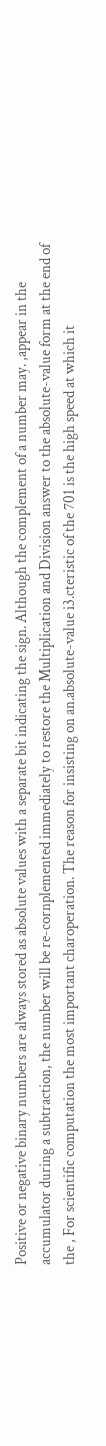Positive or negative binary numbers are always stored as absolute values with a separate bit indicating the sign. Although the complement of a number may. ,appear in the accumulator during a subtraction, the number will be re-cornplemented immediately to restore the Multiplication and Division answer to the absolute-value form at the end of the , For scientific computation the most important charoperation. The reason for insisting on an.absolute-value i3.cteristic of the 701 is the high speed at which it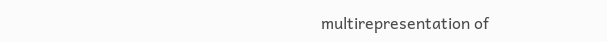multirepresentation of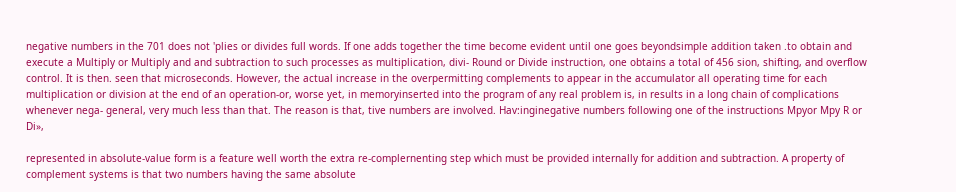negative numbers in the 701 does not 'plies or divides full words. If one adds together the time become evident until one goes beyondsimple addition taken .to obtain and execute a Multiply or Multiply and and subtraction to such processes as multiplication, divi- Round or Divide instruction, one obtains a total of 456 sion, shifting, and overflow control. It is then. seen that microseconds. However, the actual increase in the overpermitting complements to appear in the accumulator all operating time for each multiplication or division at the end of an operation-or, worse yet, in memoryinserted into the program of any real problem is, in results in a long chain of complications whenever nega- general, very much less than that. The reason is that, tive numbers are involved. Hav:inginegative numbers following one of the instructions Mpyor Mpy R or Di»,

represented in absolute-value form is a feature well worth the extra re-complernenting step which must be provided internally for addition and subtraction. A property of complement systems is that two numbers having the same absolute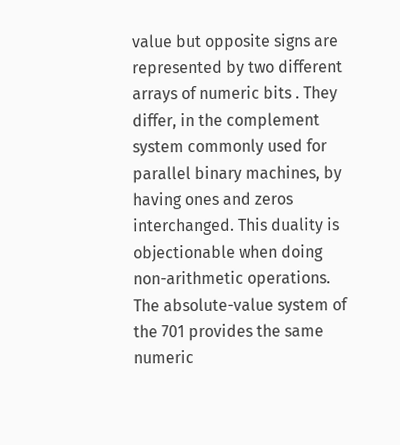value but opposite signs are represented by two different arrays of numeric bits . They differ, in the complement system commonly used for parallel binary machines, by having ones and zeros interchanged. This duality is objectionable when doing non-arithmetic operations. The absolute-value system of the 701 provides the same numeric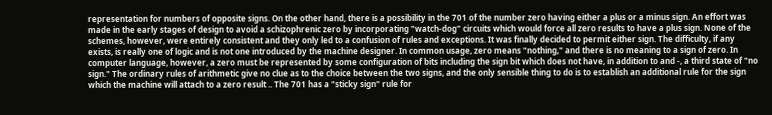representation for numbers of opposite signs. On the other hand, there is a possibility in the 701 of the number zero having either a plus or a minus sign. An effort was made in the early stages of design to avoid a schizophrenic zero by incorporating "watch-dog" circuits which would force all zero results to have a plus sign. None of the schemes, however, were entirely consistent and they only led to a confusion of rules and exceptions. It was finally decided to permit either sign. The difficulty, if any exists, is really one of logic and is not one introduced by the machine designer. In common usage, zero means "nothing," and there is no meaning to a sign of zero. In computer language, however, a zero must be represented by some configuration of bits including the sign bit which does not have, in addition to and -, a third state of "no sign." The ordinary rules of arithmetic give no clue as to the choice between the two signs, and the only sensible thing to do is to establish an additional rule for the sign which the machine will attach to a zero result .. The 701 has a "sticky sign" rule for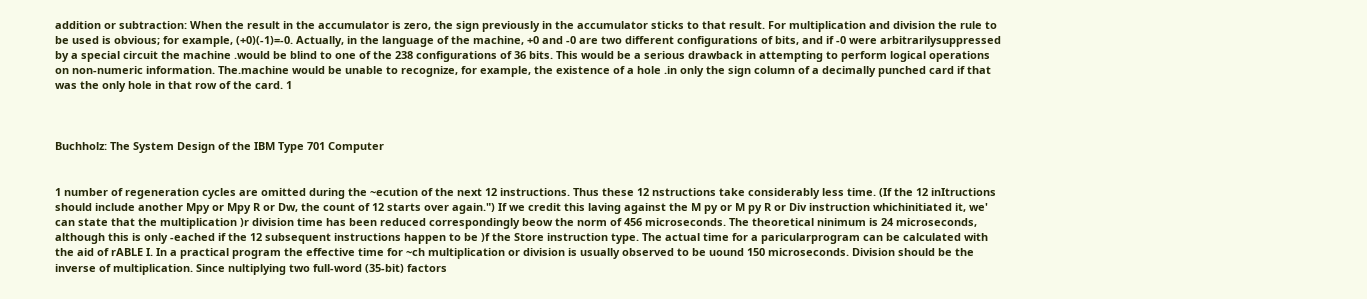addition or subtraction: When the result in the accumulator is zero, the sign previously in the accumulator sticks to that result. For multiplication and division the rule to be used is obvious; for example, (+0)(-1)=-0. Actually, in the language of the machine, +0 and -0 are two different configurations of bits, and if -0 were arbitrarilysuppressed by a special circuit the machine .would be blind to one of the 238 configurations of 36 bits. This would be a serious drawback in attempting to perform logical operations on non-numeric information. The.machine would be unable to recognize, for example, the existence of a hole .in only the sign column of a decimally punched card if that was the only hole in that row of the card. 1



Buchholz: The System Design of the IBM Type 701 Computer


1 number of regeneration cycles are omitted during the ~ecution of the next 12 instructions. Thus these 12 nstructions take considerably less time. (If the 12 inItructions should include another Mpy or Mpy R or Dw, the count of 12 starts over again.") If we credit this laving against the M py or M py R or Div instruction whichinitiated it, we' can state that the multiplication )r division time has been reduced correspondingly beow the norm of 456 microseconds. The theoretical ninimum is 24 microseconds, although this is only -eached if the 12 subsequent instructions happen to be )f the Store instruction type. The actual time for a paricularprogram can be calculated with the aid of rABLE I. In a practical program the effective time for ~ch multiplication or division is usually observed to be uound 150 microseconds. Division should be the inverse of multiplication. Since nultiplying two full-word (35-bit) factors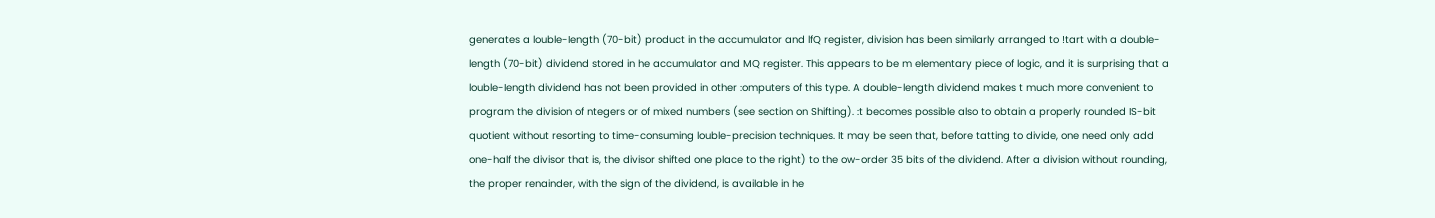generates a louble-Iength (70-bit) product in the accumulator and lfQ register, division has been similarly arranged to !tart with a double-length (70-bit) dividend stored in he accumulator and MQ register. This appears to be m elementary piece of logic, and it is surprising that a louble-Iength dividend has not been provided in other :omputers of this type. A double-length dividend makes t much more convenient to program the division of ntegers or of mixed numbers (see section on Shifting). :t becomes possible also to obtain a properly rounded IS-bit quotient without resorting to time-consuming louble-precision techniques. It may be seen that, before tatting to divide, one need only add one-half the divisor that is, the divisor shifted one place to the right) to the ow-order 35 bits of the dividend. After a division without rounding, the proper renainder, with the sign of the dividend, is available in he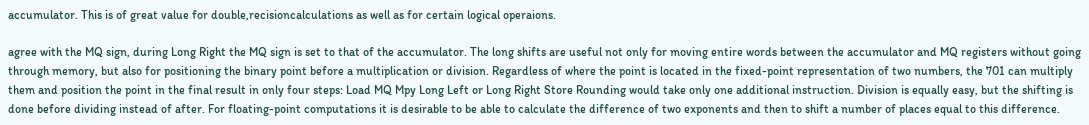accumulator. This is of great value for double,recisioncalculations as well as for certain logical operaions.

agree with the MQ sign, during Long Right the MQ sign is set to that of the accumulator. The long shifts are useful not only for moving entire words between the accumulator and MQ registers without going through memory, but also for positioning the binary point before a multiplication or division. Regardless of where the point is located in the fixed-point representation of two numbers, the 701 can multiply them and position the point in the final result in only four steps: Load MQ Mpy Long Left or Long Right Store Rounding would take only one additional instruction. Division is equally easy, but the shifting is done before dividing instead of after. For floating-point computations it is desirable to be able to calculate the difference of two exponents and then to shift a number of places equal to this difference.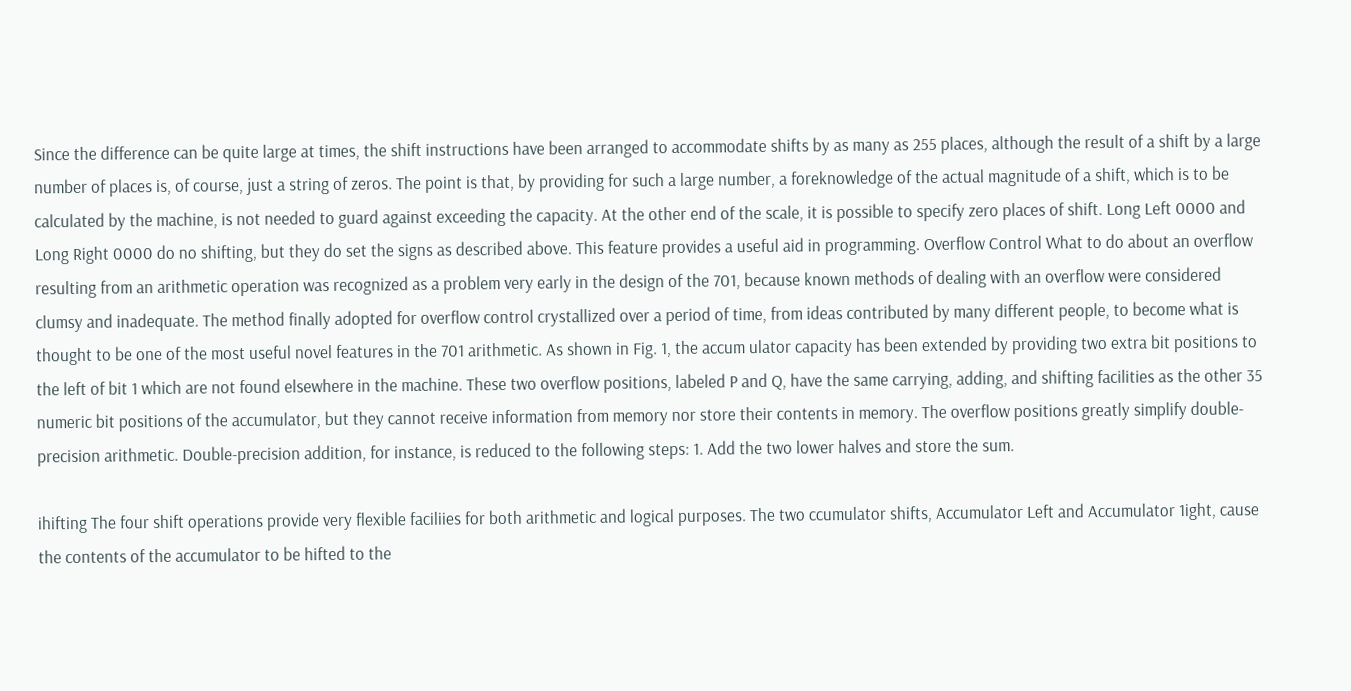Since the difference can be quite large at times, the shift instructions have been arranged to accommodate shifts by as many as 255 places, although the result of a shift by a large number of places is, of course, just a string of zeros. The point is that, by providing for such a large number, a foreknowledge of the actual magnitude of a shift, which is to be calculated by the machine, is not needed to guard against exceeding the capacity. At the other end of the scale, it is possible to specify zero places of shift. Long Left 0000 and Long Right 0000 do no shifting, but they do set the signs as described above. This feature provides a useful aid in programming. Overflow Control What to do about an overflow resulting from an arithmetic operation was recognized as a problem very early in the design of the 701, because known methods of dealing with an overflow were considered clumsy and inadequate. The method finally adopted for overflow control crystallized over a period of time, from ideas contributed by many different people, to become what is thought to be one of the most useful novel features in the 701 arithmetic. As shown in Fig. 1, the accum ulator capacity has been extended by providing two extra bit positions to the left of bit 1 which are not found elsewhere in the machine. These two overflow positions, labeled P and Q, have the same carrying, adding, and shifting facilities as the other 35 numeric bit positions of the accumulator, but they cannot receive information from memory nor store their contents in memory. The overflow positions greatly simplify double-precision arithmetic. Double-precision addition, for instance, is reduced to the following steps: 1. Add the two lower halves and store the sum.

ihifting The four shift operations provide very flexible faciliies for both arithmetic and logical purposes. The two ccumulator shifts, Accumulator Left and Accumulator 1ight, cause the contents of the accumulator to be hifted to the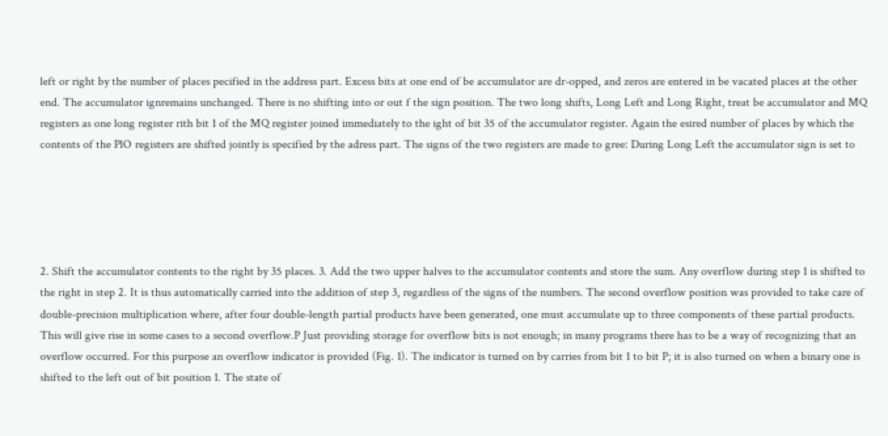left or right by the number of places pecified in the address part. Excess bits at one end of be accumulator are dr-opped, and zeros are entered in be vacated places at the other end. The accumulator ignremains unchanged. There is no shifting into or out f the sign position. The two long shifts, Long Left and Long Right, treat be accumulator and MQ registers as one long register rith bit 1 of the MQ register joined immediately to the ight of bit 35 of the accumulator register. Again the esired number of places by which the contents of the PlO registers are shifted jointly is specified by the adress part. The signs of the two registers are made to gree: During Long Left the accumulator sign is set to





2. Shift the accumulator contents to the right by 35 places. 3. Add the two upper halves to the accumulator contents and store the sum. Any overflow during step 1 is shifted to the right in step 2. It is thus automatically carried into the addition of step 3, regardless of the signs of the numbers. The second overflow position was provided to take care of double-precision multiplication where, after four double-length partial products have been generated, one must accumulate up to three components of these partial products. This will give rise in some cases to a second overflow.P Just providing storage for overflow bits is not enough; in many programs there has to be a way of recognizing that an overflow occurred. For this purpose an overflow indicator is provided (Fig. 1). The indicator is turned on by carries from bit 1 to bit P; it is also turned on when a binary one is shifted to the left out of bit position 1. The state of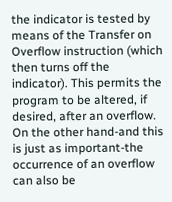the indicator is tested by means of the Transfer on Overflow instruction (which then turns off the indicator). This permits the program to be altered, if desired, after an overflow. On the other hand-and this is just as important-the occurrence of an overflow can also be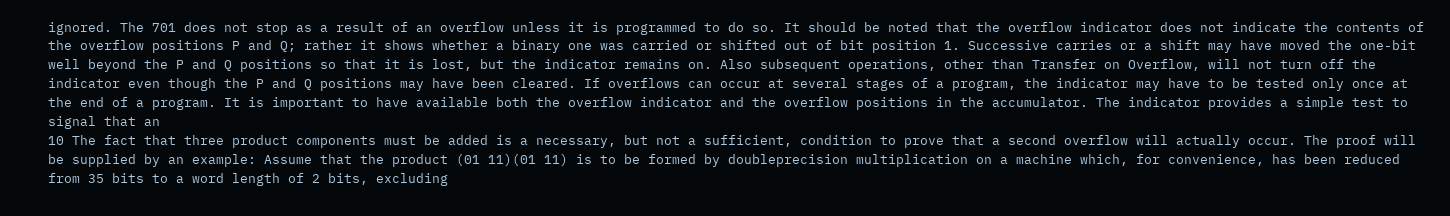ignored. The 701 does not stop as a result of an overflow unless it is programmed to do so. It should be noted that the overflow indicator does not indicate the contents of the overflow positions P and Q; rather it shows whether a binary one was carried or shifted out of bit position 1. Successive carries or a shift may have moved the one-bit well beyond the P and Q positions so that it is lost, but the indicator remains on. Also subsequent operations, other than Transfer on Overflow, will not turn off the indicator even though the P and Q positions may have been cleared. If overflows can occur at several stages of a program, the indicator may have to be tested only once at the end of a program. It is important to have available both the overflow indicator and the overflow positions in the accumulator. The indicator provides a simple test to signal that an
10 The fact that three product components must be added is a necessary, but not a sufficient, condition to prove that a second overflow will actually occur. The proof will be supplied by an example: Assume that the product (01 11)(01 11) is to be formed by doubleprecision multiplication on a machine which, for convenience, has been reduced from 35 bits to a word length of 2 bits, excluding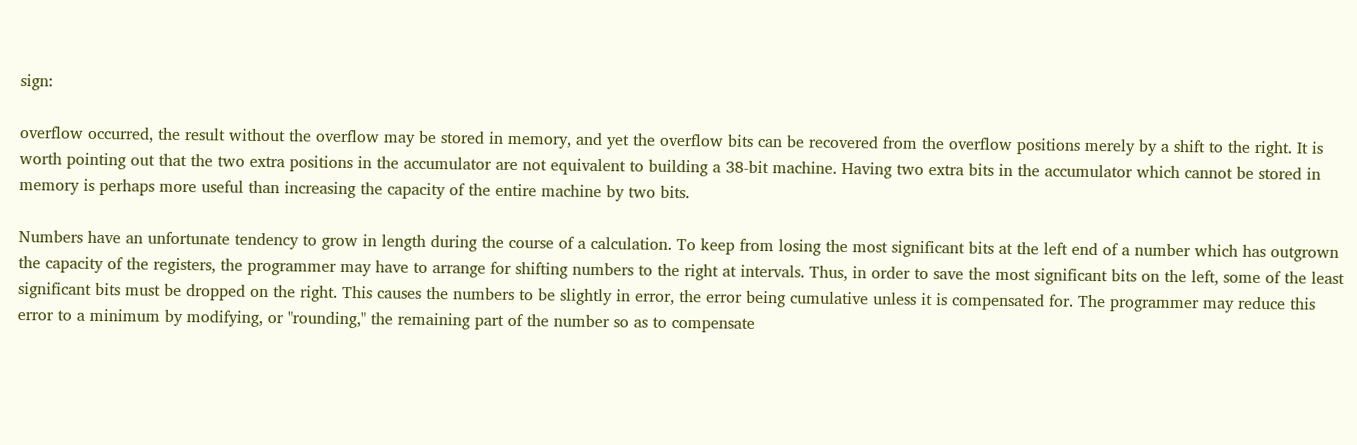sign:

overflow occurred, the result without the overflow may be stored in memory, and yet the overflow bits can be recovered from the overflow positions merely by a shift to the right. It is worth pointing out that the two extra positions in the accumulator are not equivalent to building a 38-bit machine. Having two extra bits in the accumulator which cannot be stored in memory is perhaps more useful than increasing the capacity of the entire machine by two bits.

Numbers have an unfortunate tendency to grow in length during the course of a calculation. To keep from losing the most significant bits at the left end of a number which has outgrown the capacity of the registers, the programmer may have to arrange for shifting numbers to the right at intervals. Thus, in order to save the most significant bits on the left, some of the least significant bits must be dropped on the right. This causes the numbers to be slightly in error, the error being cumulative unless it is compensated for. The programmer may reduce this error to a minimum by modifying, or "rounding," the remaining part of the number so as to compensate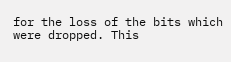for the loss of the bits which were dropped. This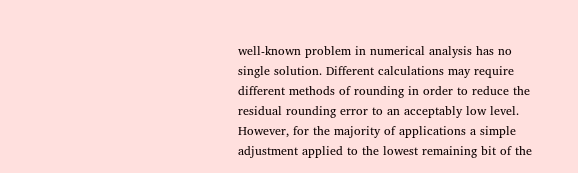well-known problem in numerical analysis has no single solution. Different calculations may require different methods of rounding in order to reduce the residual rounding error to an acceptably low level. However, for the majority of applications a simple adjustment applied to the lowest remaining bit of the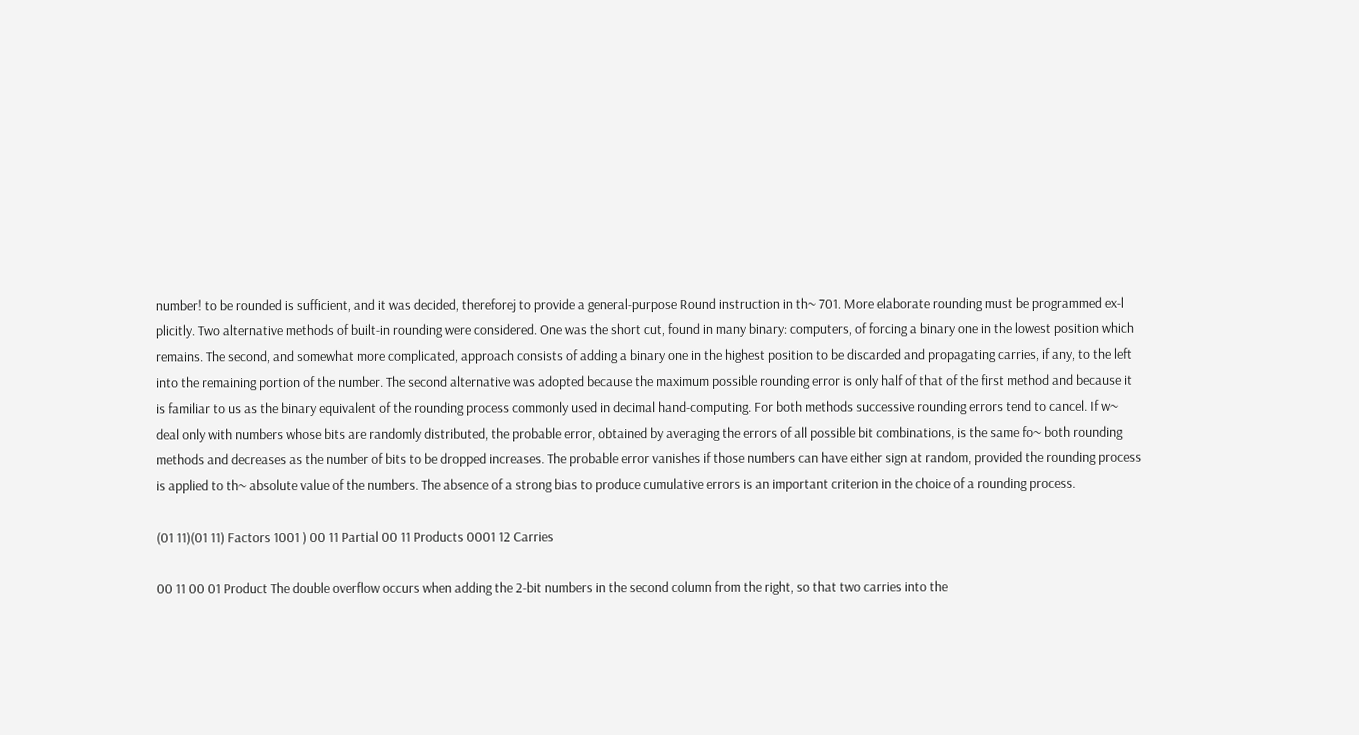number! to be rounded is sufficient, and it was decided, thereforej to provide a general-purpose Round instruction in th~ 701. More elaborate rounding must be programmed ex-l plicitly. Two alternative methods of built-in rounding were considered. One was the short cut, found in many binary: computers, of forcing a binary one in the lowest position which remains. The second, and somewhat more complicated, approach consists of adding a binary one in the highest position to be discarded and propagating carries, if any, to the left into the remaining portion of the number. The second alternative was adopted because the maximum possible rounding error is only half of that of the first method and because it is familiar to us as the binary equivalent of the rounding process commonly used in decimal hand-computing. For both methods successive rounding errors tend to cancel. If w~ deal only with numbers whose bits are randomly distributed, the probable error, obtained by averaging the errors of all possible bit combinations, is the same fo~ both rounding methods and decreases as the number of bits to be dropped increases. The probable error vanishes if those numbers can have either sign at random, provided the rounding process is applied to th~ absolute value of the numbers. The absence of a strong bias to produce cumulative errors is an important criterion in the choice of a rounding process.

(01 11)(01 11) Factors 1001 ) 00 11 Partial 00 11 Products 0001 12 Carries

00 11 00 01 Product The double overflow occurs when adding the 2-bit numbers in the second column from the right, so that two carries into the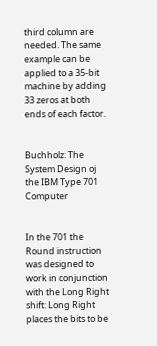third column are needed. The same example can be applied to a 35-bit machine by adding 33 zeros at both ends of each factor.


Buchholz: The System Design oj the IBM Type 701 Computer


In the 701 the Round instruction was designed to work in conjunction with the Long Right shift: Long Right places the bits to be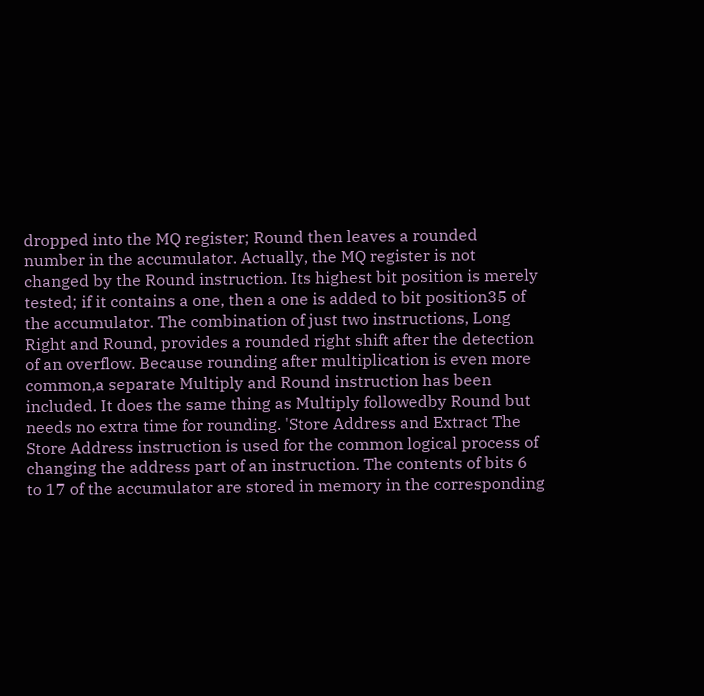dropped into the MQ register; Round then leaves a rounded number in the accumulator. Actually, the MQ register is not changed by the Round instruction. Its highest bit position is merely tested; if it contains a one, then a one is added to bit position35 of the accumulator. The combination of just two instructions, Long Right and Round, provides a rounded right shift after the detection of an overflow. Because rounding after multiplication is even more common,a separate Multiply and Round instruction has been included. It does the same thing as Multiply followedby Round but needs no extra time for rounding. 'Store Address and Extract The Store Address instruction is used for the common logical process of changing the address part of an instruction. The contents of bits 6 to 17 of the accumulator are stored in memory in the corresponding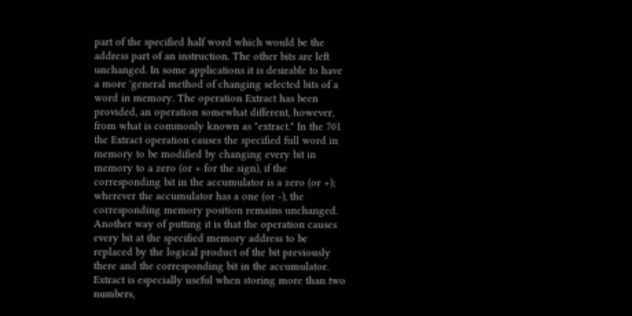part of the specified half word which would be the address part of an instruction. The other bits are left unchanged. In some applications it is desirable to have a more 'general method of changing selected bits of a word in memory. The operation Extract has been provided, an operation somewhat different, however, from what is commonly known as "extract." In the 701 the Extract operation causes the specified full word in memory to be modified by changing every bit in memory to a zero (or + for the sign), if the corresponding bit in the accumulator is a zero (or +); wherever the accumulator has a one (or -), the corresponding memory position remains unchanged. Another way of putting it is that the operation causes every bit at the specified memory address to be replaced by the logical product of the bit previously there and the corresponding bit in the accumulator. Extract is especially useful when storing more than two numbers,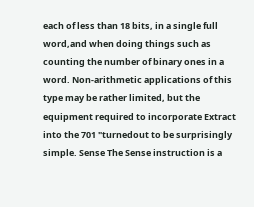each of less than 18 bits, in a single full word,and when doing things such as counting the number of binary ones in a word. Non-arithmetic applications of this type may be rather limited, but the equipment required to incorporate Extract into the 701 "turnedout to be surprisingly simple. Sense The Sense instruction is a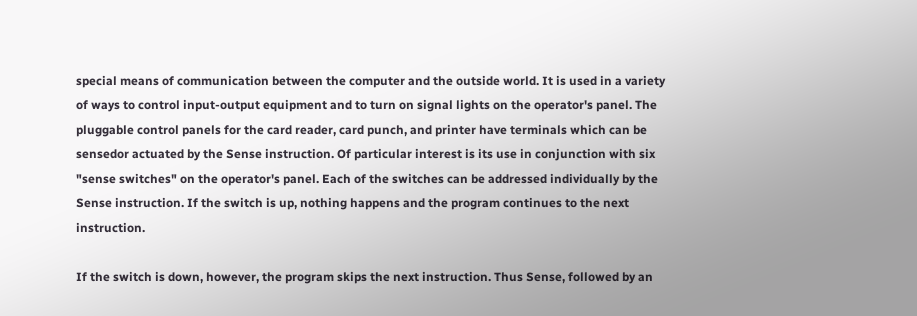special means of communication between the computer and the outside world. It is used in a variety of ways to control input-output equipment and to turn on signal lights on the operator's panel. The pluggable control panels for the card reader, card punch, and printer have terminals which can be sensedor actuated by the Sense instruction. Of particular interest is its use in conjunction with six "sense switches" on the operator's panel. Each of the switches can be addressed individually by the Sense instruction. If the switch is up, nothing happens and the program continues to the next instruction.

If the switch is down, however, the program skips the next instruction. Thus Sense, followed by an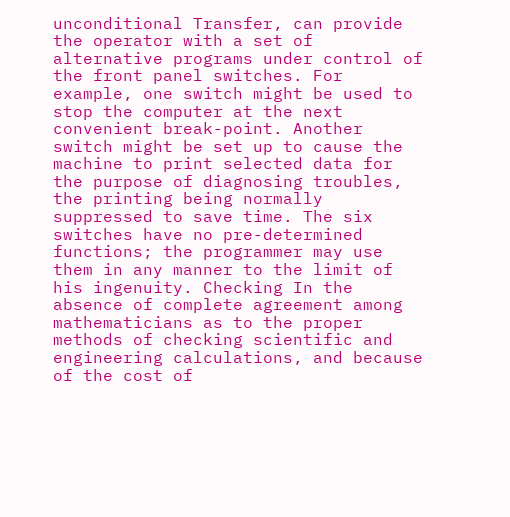unconditional Transfer, can provide the operator with a set of alternative programs under control of the front panel switches. For example, one switch might be used to stop the computer at the next convenient break-point. Another switch might be set up to cause the machine to print selected data for the purpose of diagnosing troubles, the printing being normally suppressed to save time. The six switches have no pre-determined functions; the programmer may use them in any manner to the limit of his ingenuity. Checking In the absence of complete agreement among mathematicians as to the proper methods of checking scientific and engineering calculations, and because of the cost of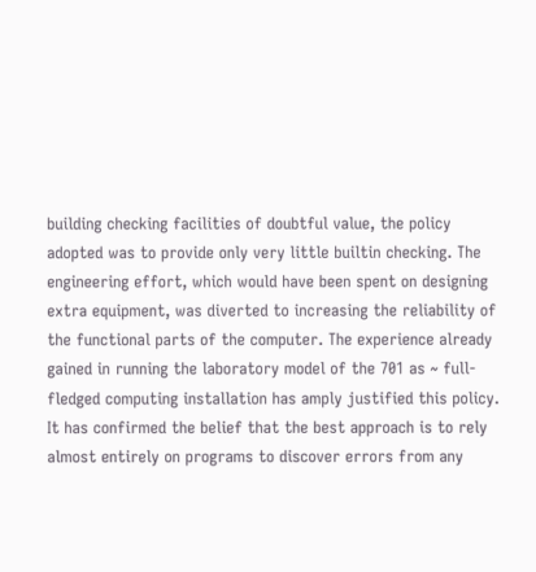building checking facilities of doubtful value, the policy adopted was to provide only very little builtin checking. The engineering effort, which would have been spent on designing extra equipment, was diverted to increasing the reliability of the functional parts of the computer. The experience already gained in running the laboratory model of the 701 as ~ full-fledged computing installation has amply justified this policy. It has confirmed the belief that the best approach is to rely almost entirely on programs to discover errors from any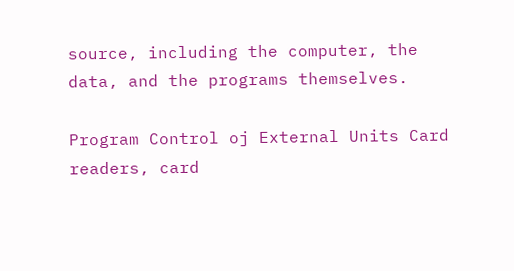source, including the computer, the data, and the programs themselves.

Program Control oj External Units Card readers, card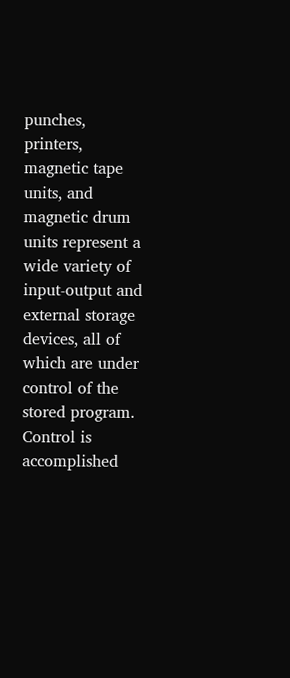punches, printers, magnetic tape units, and magnetic drum units represent a wide variety of input-output and external storage devices, all of which are under control of the stored program. Control is accomplished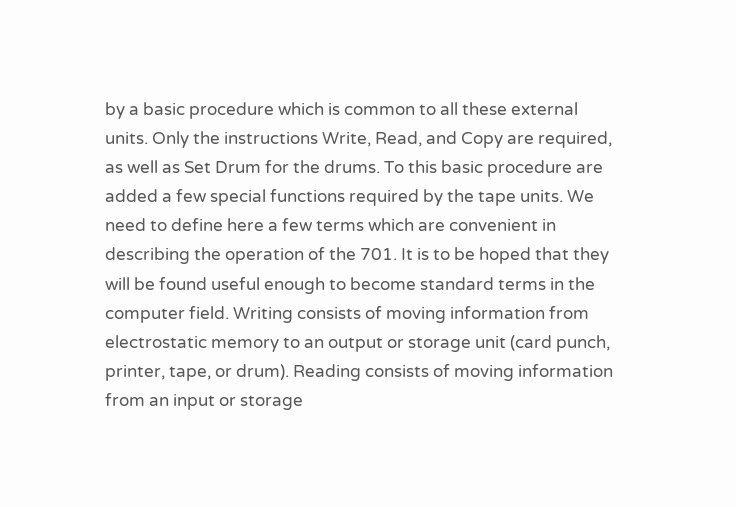by a basic procedure which is common to all these external units. Only the instructions Write, Read, and Copy are required, as well as Set Drum for the drums. To this basic procedure are added a few special functions required by the tape units. We need to define here a few terms which are convenient in describing the operation of the 701. It is to be hoped that they will be found useful enough to become standard terms in the computer field. Writing consists of moving information from electrostatic memory to an output or storage unit (card punch, printer, tape, or drum). Reading consists of moving information from an input or storage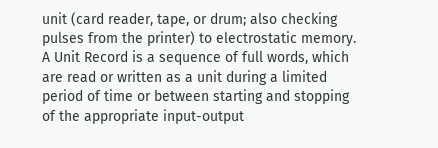unit (card reader, tape, or drum; also checking pulses from the printer) to electrostatic memory. A Unit Record is a sequence of full words, which are read or written as a unit during a limited period of time or between starting and stopping of the appropriate input-output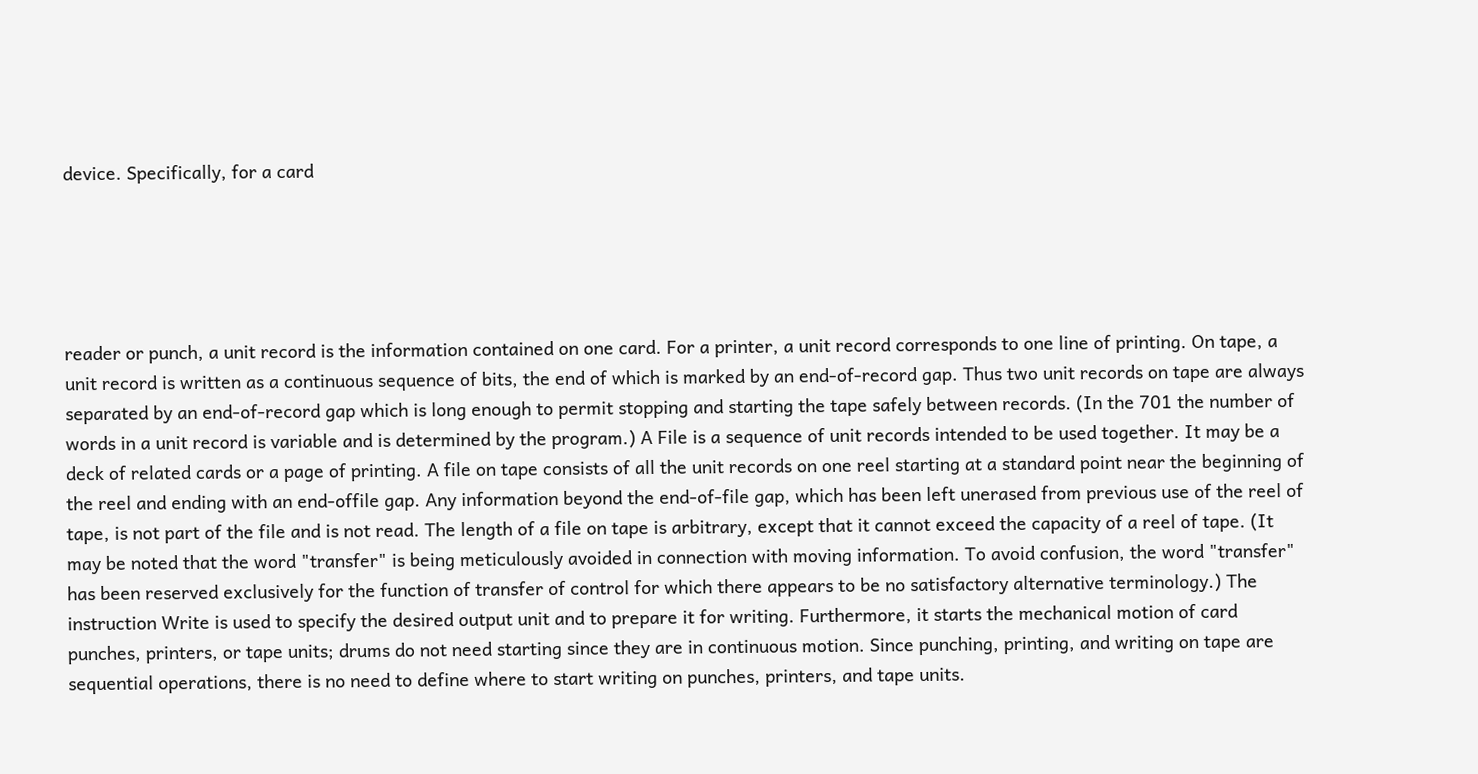device. Specifically, for a card





reader or punch, a unit record is the information contained on one card. For a printer, a unit record corresponds to one line of printing. On tape, a unit record is written as a continuous sequence of bits, the end of which is marked by an end-of-record gap. Thus two unit records on tape are always separated by an end-of-record gap which is long enough to permit stopping and starting the tape safely between records. (In the 701 the number of words in a unit record is variable and is determined by the program.) A File is a sequence of unit records intended to be used together. It may be a deck of related cards or a page of printing. A file on tape consists of all the unit records on one reel starting at a standard point near the beginning of the reel and ending with an end-offile gap. Any information beyond the end-of-file gap, which has been left unerased from previous use of the reel of tape, is not part of the file and is not read. The length of a file on tape is arbitrary, except that it cannot exceed the capacity of a reel of tape. (It may be noted that the word "transfer" is being meticulously avoided in connection with moving information. To avoid confusion, the word "transfer" has been reserved exclusively for the function of transfer of control for which there appears to be no satisfactory alternative terminology.) The instruction Write is used to specify the desired output unit and to prepare it for writing. Furthermore, it starts the mechanical motion of card punches, printers, or tape units; drums do not need starting since they are in continuous motion. Since punching, printing, and writing on tape are sequential operations, there is no need to define where to start writing on punches, printers, and tape units.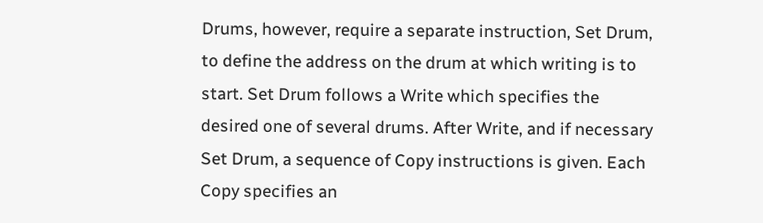Drums, however, require a separate instruction, Set Drum, to define the address on the drum at which writing is to start. Set Drum follows a Write which specifies the desired one of several drums. After Write, and if necessary Set Drum, a sequence of Copy instructions is given. Each Copy specifies an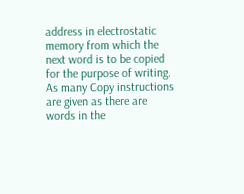address in electrostatic memory from which the next word is to be copied for the purpose of writing. As many Copy instructions are given as there are words in the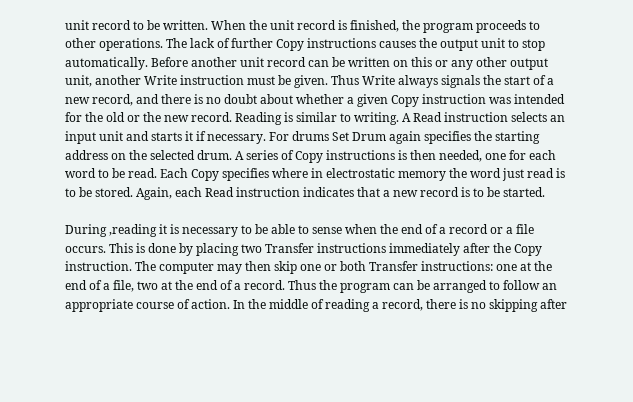unit record to be written. When the unit record is finished, the program proceeds to other operations. The lack of further Copy instructions causes the output unit to stop automatically. Before another unit record can be written on this or any other output unit, another Write instruction must be given. Thus Write always signals the start of a new record, and there is no doubt about whether a given Copy instruction was intended for the old or the new record. Reading is similar to writing. A Read instruction selects an input unit and starts it if necessary. For drums Set Drum again specifies the starting address on the selected drum. A series of Copy instructions is then needed, one for each word to be read. Each Copy specifies where in electrostatic memory the word just read is to be stored. Again, each Read instruction indicates that a new record is to be started.

During ,reading it is necessary to be able to sense when the end of a record or a file occurs. This is done by placing two Transfer instructions immediately after the Copy instruction. The computer may then skip one or both Transfer instructions: one at the end of a file, two at the end of a record. Thus the program can be arranged to follow an appropriate course of action. In the middle of reading a record, there is no skipping after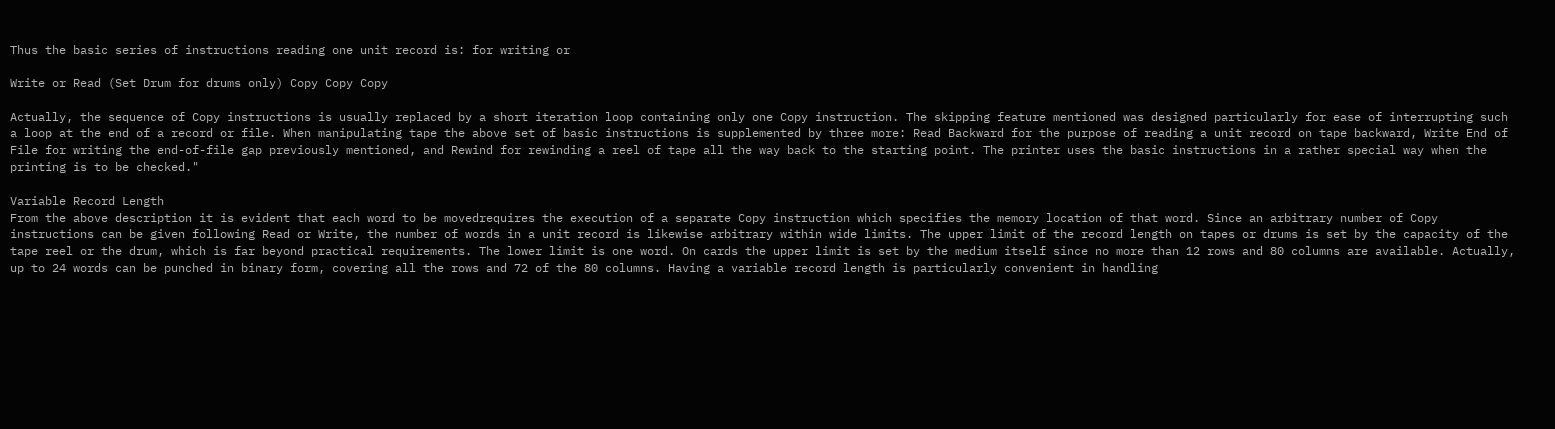Thus the basic series of instructions reading one unit record is: for writing or

Write or Read (Set Drum for drums only) Copy Copy Copy

Actually, the sequence of Copy instructions is usually replaced by a short iteration loop containing only one Copy instruction. The skipping feature mentioned was designed particularly for ease of interrupting such a loop at the end of a record or file. When manipulating tape the above set of basic instructions is supplemented by three more: Read Backward for the purpose of reading a unit record on tape backward, Write End of File for writing the end-of-file gap previously mentioned, and Rewind for rewinding a reel of tape all the way back to the starting point. The printer uses the basic instructions in a rather special way when the printing is to be checked."

Variable Record Length
From the above description it is evident that each word to be movedrequires the execution of a separate Copy instruction which specifies the memory location of that word. Since an arbitrary number of Copy instructions can be given following Read or Write, the number of words in a unit record is likewise arbitrary within wide limits. The upper limit of the record length on tapes or drums is set by the capacity of the tape reel or the drum, which is far beyond practical requirements. The lower limit is one word. On cards the upper limit is set by the medium itself since no more than 12 rows and 80 columns are available. Actually, up to 24 words can be punched in binary form, covering all the rows and 72 of the 80 columns. Having a variable record length is particularly convenient in handling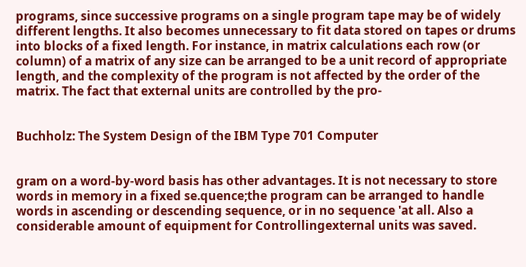programs, since successive programs on a single program tape may be of widely different lengths. It also becomes unnecessary to fit data stored on tapes or drums into blocks of a fixed length. For instance, in matrix calculations each row (or column) of a matrix of any size can be arranged to be a unit record of appropriate length, and the complexity of the program is not affected by the order of the matrix. The fact that external units are controlled by the pro-


Buchholz: The System Design of the IBM Type 701 Computer


gram on a word-by-word basis has other advantages. It is not necessary to store words in memory in a fixed se.quence;the program can be arranged to handle words in ascending or descending sequence, or in no sequence 'at all. Also a considerable amount of equipment for Controllingexternal units was saved.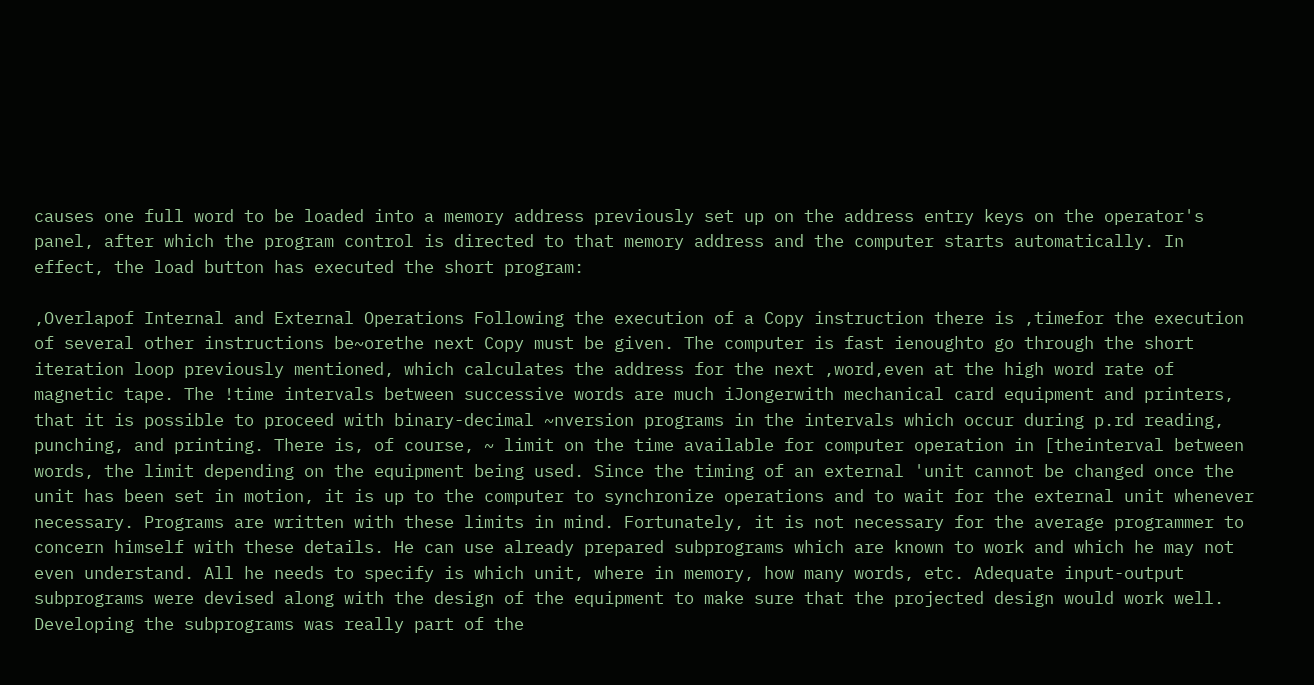causes one full word to be loaded into a memory address previously set up on the address entry keys on the operator's panel, after which the program control is directed to that memory address and the computer starts automatically. In effect, the load button has executed the short program:

,Overlapof Internal and External Operations Following the execution of a Copy instruction there is ,timefor the execution of several other instructions be~orethe next Copy must be given. The computer is fast ienoughto go through the short iteration loop previously mentioned, which calculates the address for the next ,word,even at the high word rate of magnetic tape. The !time intervals between successive words are much iJongerwith mechanical card equipment and printers, that it is possible to proceed with binary-decimal ~nversion programs in the intervals which occur during p.rd reading, punching, and printing. There is, of course, ~ limit on the time available for computer operation in [theinterval between words, the limit depending on the equipment being used. Since the timing of an external 'unit cannot be changed once the unit has been set in motion, it is up to the computer to synchronize operations and to wait for the external unit whenever necessary. Programs are written with these limits in mind. Fortunately, it is not necessary for the average programmer to concern himself with these details. He can use already prepared subprograms which are known to work and which he may not even understand. All he needs to specify is which unit, where in memory, how many words, etc. Adequate input-output subprograms were devised along with the design of the equipment to make sure that the projected design would work well. Developing the subprograms was really part of the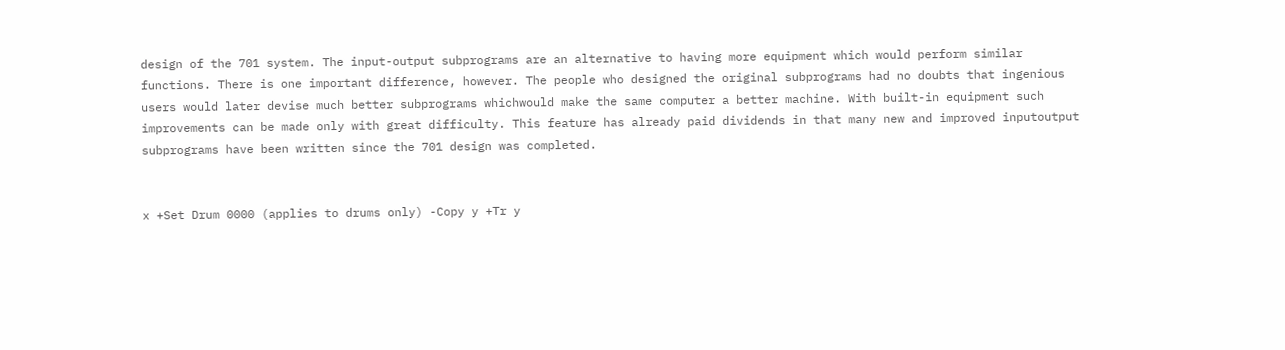design of the 701 system. The input-output subprograms are an alternative to having more equipment which would perform similar functions. There is one important difference, however. The people who designed the original subprograms had no doubts that ingenious users would later devise much better subprograms whichwould make the same computer a better machine. With built-in equipment such improvements can be made only with great difficulty. This feature has already paid dividends in that many new and improved inputoutput subprograms have been written since the 701 design was completed.


x +Set Drum 0000 (applies to drums only) -Copy y +Tr y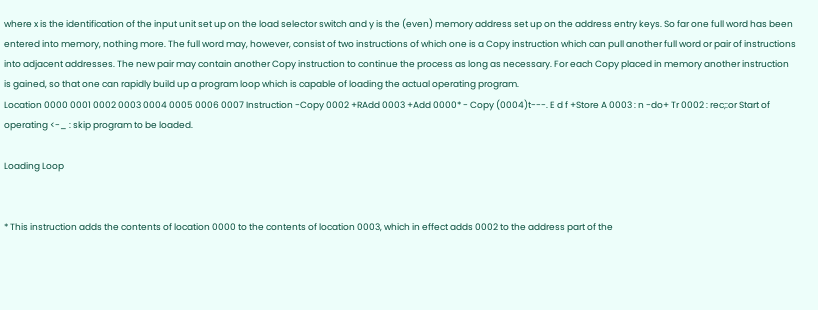where x is the identification of the input unit set up on the load selector switch and y is the (even) memory address set up on the address entry keys. So far one full word has been entered into memory, nothing more. The full word may, however, consist of two instructions of which one is a Copy instruction which can pull another full word or pair of instructions into adjacent addresses. The new pair may contain another Copy instruction to continue the process as long as necessary. For each Copy placed in memory another instruction is gained, so that one can rapidly build up a program loop which is capable of loading the actual operating program.
Location 0000 0001 0002 0003 0004 0005 0006 0007 Instruction -Copy 0002 +RAdd 0003 +Add 0000* - Copy (0004)t---. E d f +Store A 0003 : n -do+ Tr 0002 : rec;:or Start of operating <-_ : skip program to be loaded.

Loading Loop


* This instruction adds the contents of location 0000 to the contents of location 0003, which in effect adds 0002 to the address part of the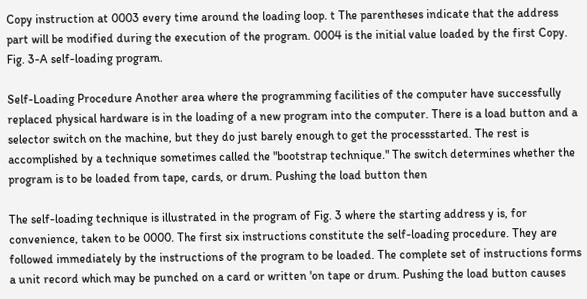Copy instruction at 0003 every time around the loading loop. t The parentheses indicate that the address part will be modified during the execution of the program. 0004 is the initial value loaded by the first Copy.
Fig. 3-A self-loading program.

Self-Loading Procedure Another area where the programming facilities of the computer have successfully replaced physical hardware is in the loading of a new program into the computer. There is a load button and a selector switch on the machine, but they do just barely enough to get the processstarted. The rest is accomplished by a technique sometimes called the "bootstrap technique." The switch determines whether the program is to be loaded from tape, cards, or drum. Pushing the load button then

The self-loading technique is illustrated in the program of Fig. 3 where the starting address y is, for convenience, taken to be 0000. The first six instructions constitute the self-loading procedure. They are followed immediately by the instructions of the program to be loaded. The complete set of instructions forms a unit record which may be punched on a card or written 'on tape or drum. Pushing the load button causes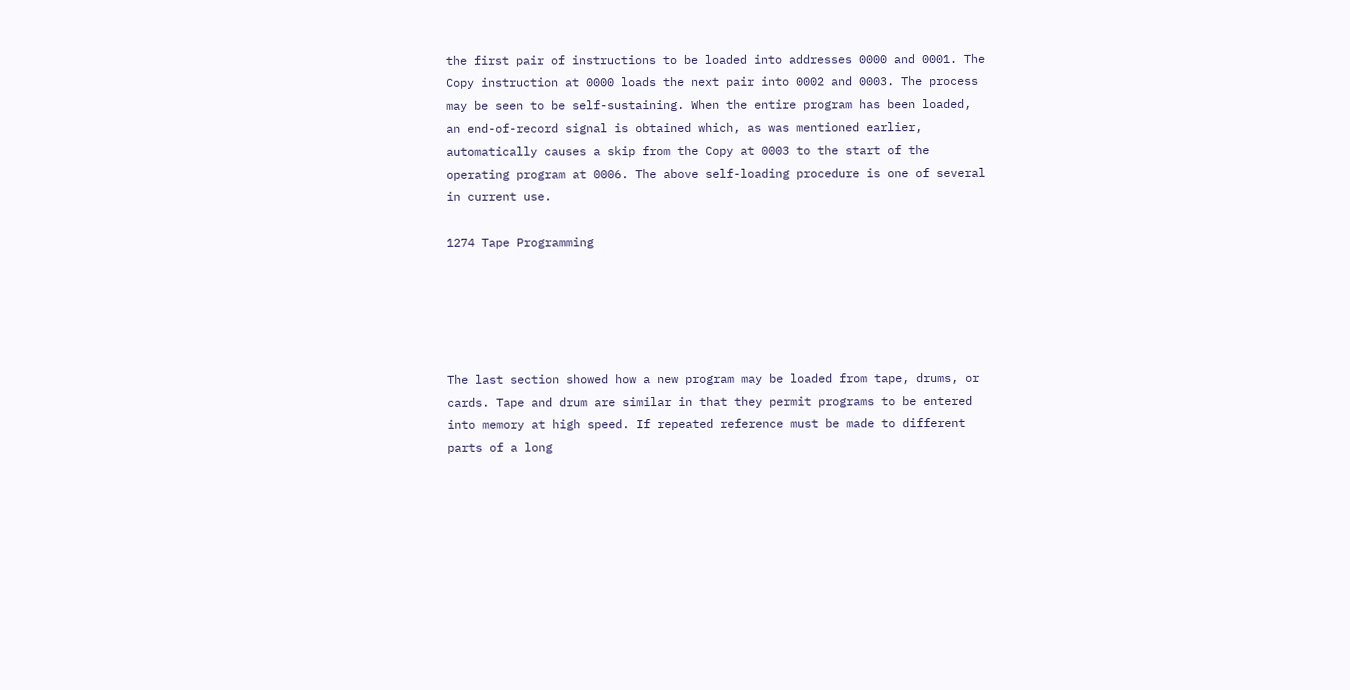the first pair of instructions to be loaded into addresses 0000 and 0001. The Copy instruction at 0000 loads the next pair into 0002 and 0003. The process may be seen to be self-sustaining. When the entire program has been loaded, an end-of-record signal is obtained which, as was mentioned earlier, automatically causes a skip from the Copy at 0003 to the start of the operating program at 0006. The above self-loading procedure is one of several in current use.

1274 Tape Programming





The last section showed how a new program may be loaded from tape, drums, or cards. Tape and drum are similar in that they permit programs to be entered into memory at high speed. If repeated reference must be made to different parts of a long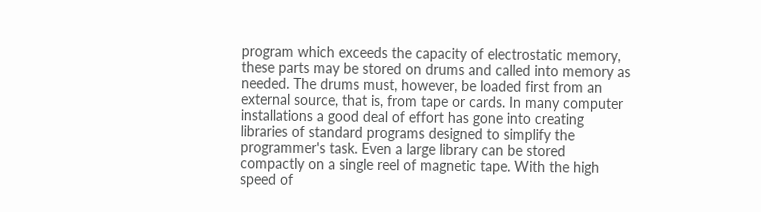program which exceeds the capacity of electrostatic memory, these parts may be stored on drums and called into memory as needed. The drums must, however, be loaded first from an external source, that is, from tape or cards. In many computer installations a good deal of effort has gone into creating libraries of standard programs designed to simplify the programmer's task. Even a large library can be stored compactly on a single reel of magnetic tape. With the high speed of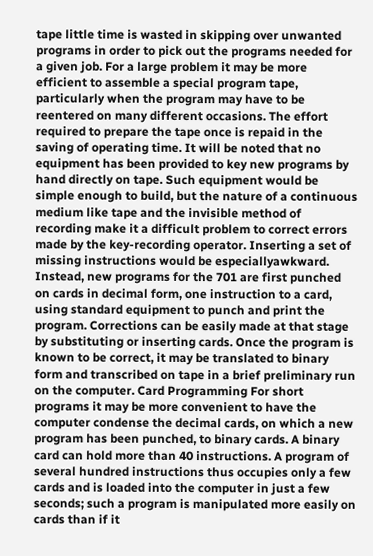tape little time is wasted in skipping over unwanted programs in order to pick out the programs needed for a given job. For a large problem it may be more efficient to assemble a special program tape, particularly when the program may have to be reentered on many different occasions. The effort required to prepare the tape once is repaid in the saving of operating time. It will be noted that no equipment has been provided to key new programs by hand directly on tape. Such equipment would be simple enough to build, but the nature of a continuous medium like tape and the invisible method of recording make it a difficult problem to correct errors made by the key-recording operator. Inserting a set of missing instructions would be especiallyawkward. Instead, new programs for the 701 are first punched on cards in decimal form, one instruction to a card, using standard equipment to punch and print the program. Corrections can be easily made at that stage by substituting or inserting cards. Once the program is known to be correct, it may be translated to binary form and transcribed on tape in a brief preliminary run on the computer. Card Programming For short programs it may be more convenient to have the computer condense the decimal cards, on which a new program has been punched, to binary cards. A binary card can hold more than 40 instructions. A program of several hundred instructions thus occupies only a few cards and is loaded into the computer in just a few seconds; such a program is manipulated more easily on cards than if it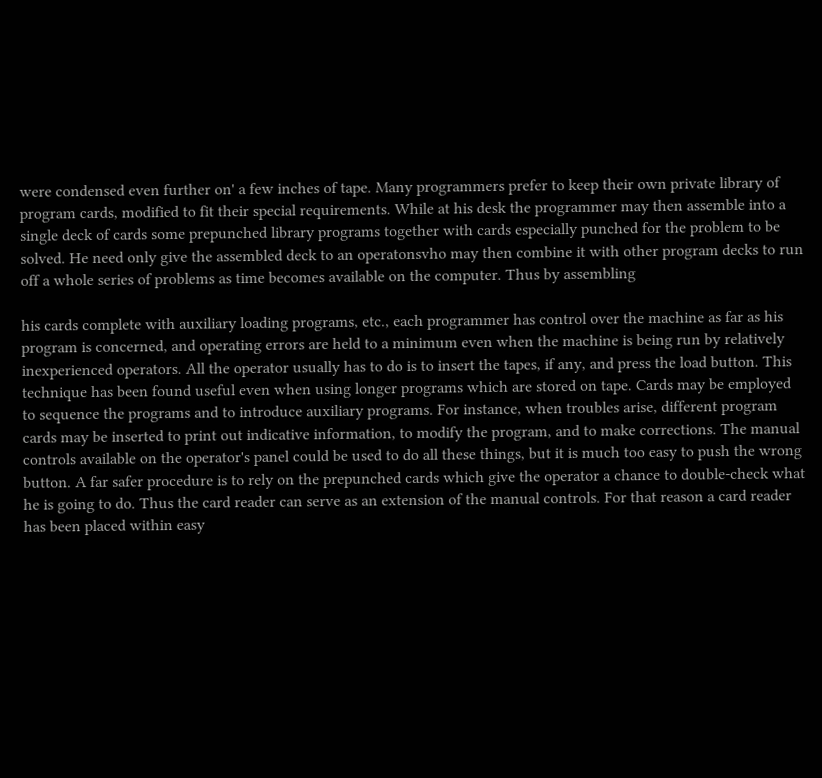were condensed even further on' a few inches of tape. Many programmers prefer to keep their own private library of program cards, modified to fit their special requirements. While at his desk the programmer may then assemble into a single deck of cards some prepunched library programs together with cards especially punched for the problem to be solved. He need only give the assembled deck to an operatonsvho may then combine it with other program decks to run off a whole series of problems as time becomes available on the computer. Thus by assembling

his cards complete with auxiliary loading programs, etc., each programmer has control over the machine as far as his program is concerned, and operating errors are held to a minimum even when the machine is being run by relatively inexperienced operators. All the operator usually has to do is to insert the tapes, if any, and press the load button. This technique has been found useful even when using longer programs which are stored on tape. Cards may be employed to sequence the programs and to introduce auxiliary programs. For instance, when troubles arise, different program cards may be inserted to print out indicative information, to modify the program, and to make corrections. The manual controls available on the operator's panel could be used to do all these things, but it is much too easy to push the wrong button. A far safer procedure is to rely on the prepunched cards which give the operator a chance to double-check what he is going to do. Thus the card reader can serve as an extension of the manual controls. For that reason a card reader has been placed within easy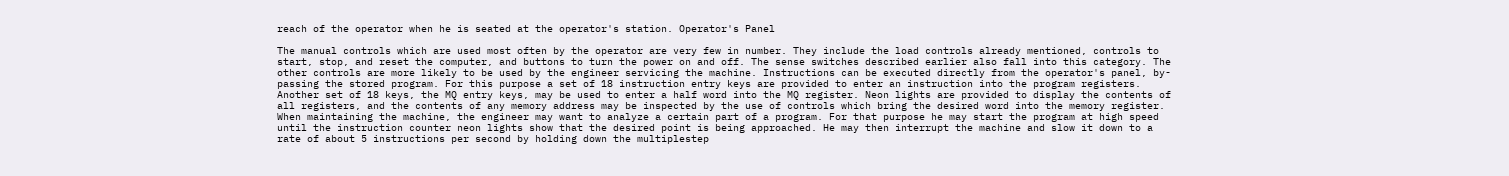reach of the operator when he is seated at the operator's station. Operator's Panel

The manual controls which are used most often by the operator are very few in number. They include the load controls already mentioned, controls to start, stop, and reset the computer, and buttons to turn the power on and off. The sense switches described earlier also fall into this category. The other controls are more likely to be used by the engineer servicing the machine. Instructions can be executed directly from the operator's panel, by-passing the stored program. For this purpose a set of 18 instruction entry keys are provided to enter an instruction into the program registers. Another set of 18 keys, the MQ entry keys, may be used to enter a half word into the MQ register. Neon lights are provided to display the contents of all registers, and the contents of any memory address may be inspected by the use of controls which bring the desired word into the memory register. When maintaining the machine, the engineer may want to analyze a certain part of a program. For that purpose he may start the program at high speed until the instruction counter neon lights show that the desired point is being approached. He may then interrupt the machine and slow it down to a rate of about 5 instructions per second by holding down the multiplestep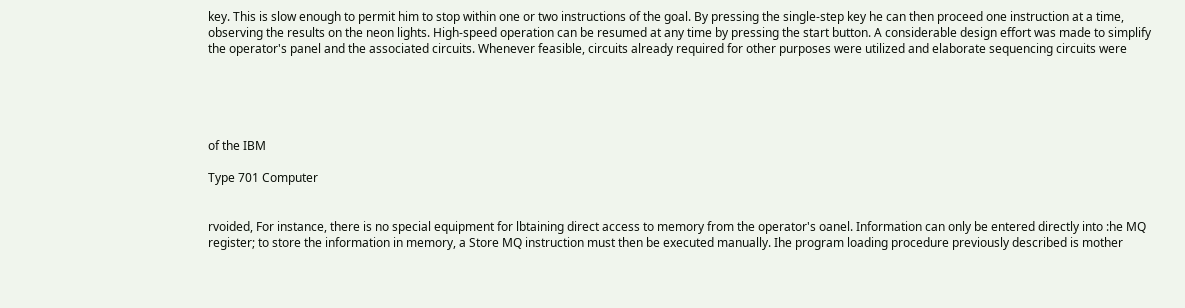key. This is slow enough to permit him to stop within one or two instructions of the goal. By pressing the single-step key he can then proceed one instruction at a time, observing the results on the neon lights. High-speed operation can be resumed at any time by pressing the start button. A considerable design effort was made to simplify the operator's panel and the associated circuits. Whenever feasible, circuits already required for other purposes were utilized and elaborate sequencing circuits were





of the IBM

Type 701 Computer


rvoided, For instance, there is no special equipment for lbtaining direct access to memory from the operator's oanel. Information can only be entered directly into :he MQ register; to store the information in memory, a Store MQ instruction must then be executed manually. Ihe program loading procedure previously described is mother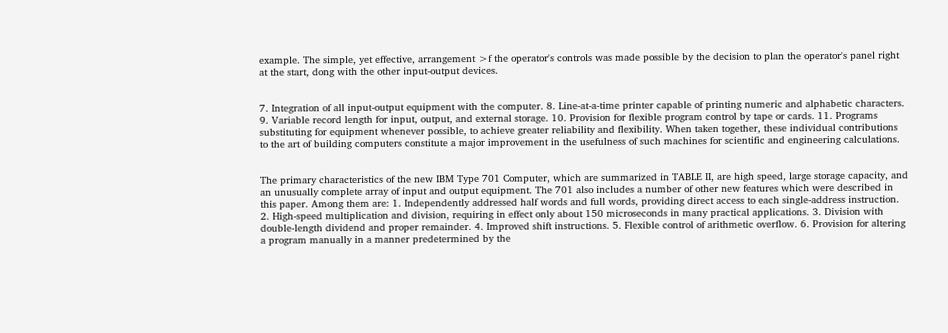example. The simple, yet effective, arrangement >f the operator's controls was made possible by the decision to plan the operator's panel right at the start, dong with the other input-output devices.


7. Integration of all input-output equipment with the computer. 8. Line-at-a-time printer capable of printing numeric and alphabetic characters. 9. Variable record length for input, output, and external storage. 10. Provision for flexible program control by tape or cards. 11. Programs substituting for equipment whenever possible, to achieve greater reliability and flexibility. When taken together, these individual contributions to the art of building computers constitute a major improvement in the usefulness of such machines for scientific and engineering calculations.


The primary characteristics of the new IBM Type 701 Computer, which are summarized in TABLE II, are high speed, large storage capacity, and an unusually complete array of input and output equipment. The 701 also includes a number of other new features which were described in this paper. Among them are: 1. Independently addressed half words and full words, providing direct access to each single-address instruction. 2. High-speed multiplication and division, requiring in effect only about 150 microseconds in many practical applications. 3. Division with double-length dividend and proper remainder. 4. Improved shift instructions. 5. Flexible control of arithmetic overflow. 6. Provision for altering a program manually in a manner predetermined by the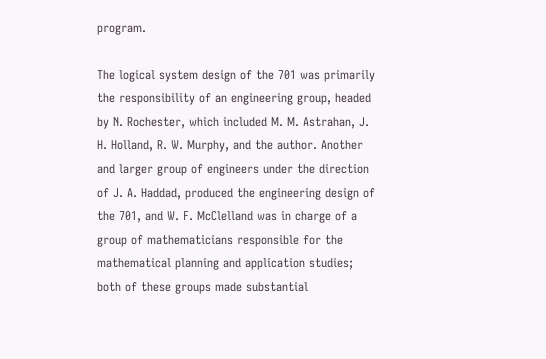program.

The logical system design of the 701 was primarily the responsibility of an engineering group, headed by N. Rochester, which included M. M. Astrahan, J. H. Holland, R. W. Murphy, and the author. Another and larger group of engineers under the direction of J. A. Haddad, produced the engineering design of the 701, and W. F. McClelland was in charge of a group of mathematicians responsible for the mathematical planning and application studies; both of these groups made substantial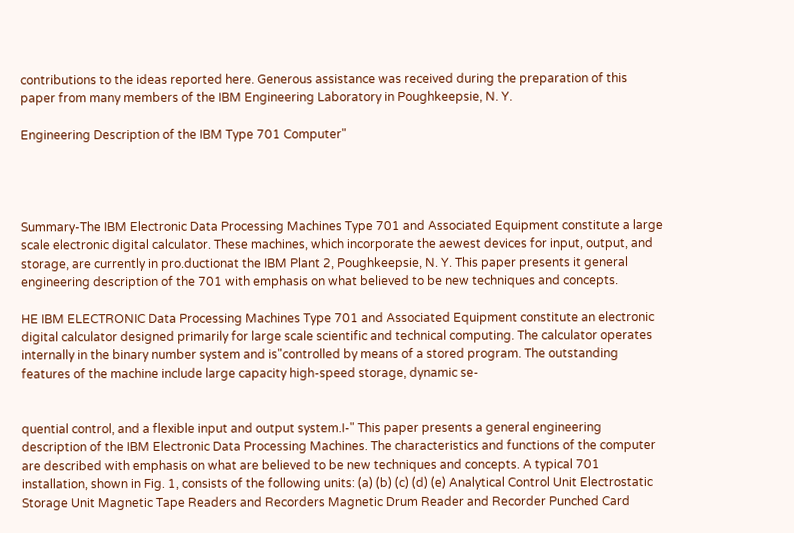contributions to the ideas reported here. Generous assistance was received during the preparation of this paper from many members of the IBM Engineering Laboratory in Poughkeepsie, N. Y.

Engineering Description of the IBM Type 701 Computer"




Summary-The IBM Electronic Data Processing Machines Type 701 and Associated Equipment constitute a large scale electronic digital calculator. These machines, which incorporate the aewest devices for input, output, and storage, are currently in pro.ductionat the IBM Plant 2, Poughkeepsie, N. Y. This paper presents it general engineering description of the 701 with emphasis on what believed to be new techniques and concepts.

HE IBM ELECTRONIC Data Processing Machines Type 701 and Associated Equipment constitute an electronic digital calculator designed primarily for large scale scientific and technical computing. The calculator operates internally in the binary number system and is"controlled by means of a stored program. The outstanding features of the machine include large capacity high-speed storage, dynamic se-


quential control, and a flexible input and output system.I-" This paper presents a general engineering description of the IBM Electronic Data Processing Machines. The characteristics and functions of the computer are described with emphasis on what are believed to be new techniques and concepts. A typical 701 installation, shown in Fig. 1, consists of the following units: (a) (b) (c) (d) (e) Analytical Control Unit Electrostatic Storage Unit Magnetic Tape Readers and Recorders Magnetic Drum Reader and Recorder Punched Card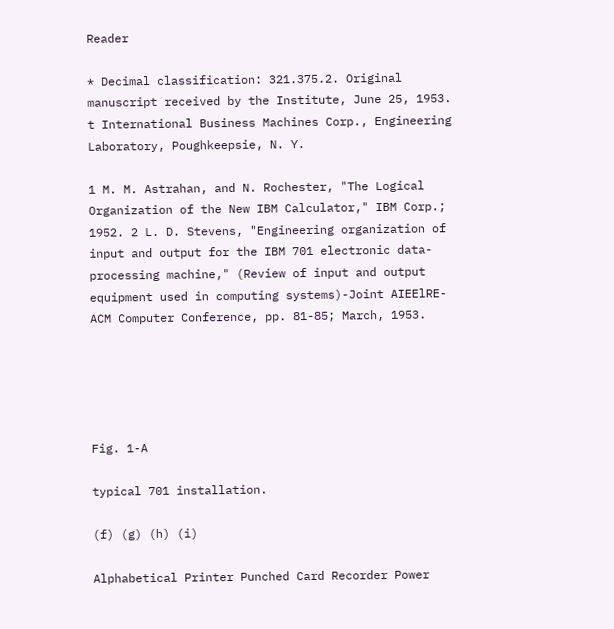Reader

* Decimal classification: 321.375.2. Original manuscript received by the Institute, June 25, 1953. t International Business Machines Corp., Engineering Laboratory, Poughkeepsie, N. Y.

1 M. M. Astrahan, and N. Rochester, "The Logical Organization of the New IBM Calculator," IBM Corp.; 1952. 2 L. D. Stevens, "Engineering organization of input and output for the IBM 701 electronic data-processing machine," (Review of input and output equipment used in computing systems)-Joint AIEElRE-ACM Computer Conference, pp. 81-85; March, 1953.





Fig. 1-A

typical 701 installation.

(f) (g) (h) (i)

Alphabetical Printer Punched Card Recorder Power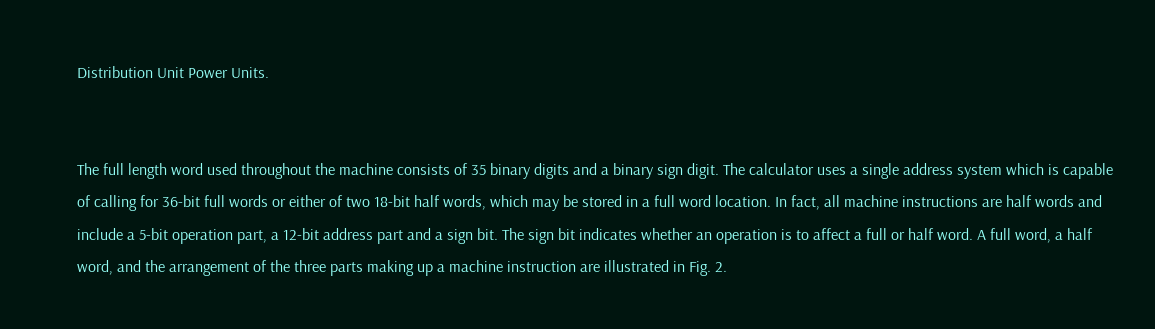Distribution Unit Power Units.


The full length word used throughout the machine consists of 35 binary digits and a binary sign digit. The calculator uses a single address system which is capable of calling for 36-bit full words or either of two 18-bit half words, which may be stored in a full word location. In fact, all machine instructions are half words and include a 5-bit operation part, a 12-bit address part and a sign bit. The sign bit indicates whether an operation is to affect a full or half word. A full word, a half word, and the arrangement of the three parts making up a machine instruction are illustrated in Fig. 2.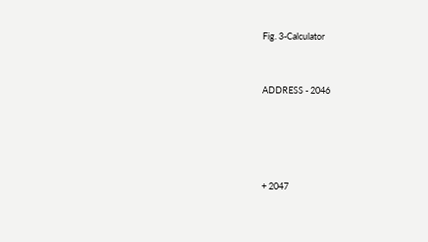Fig. 3-Calculator



ADDRESS - 2046






+ 2047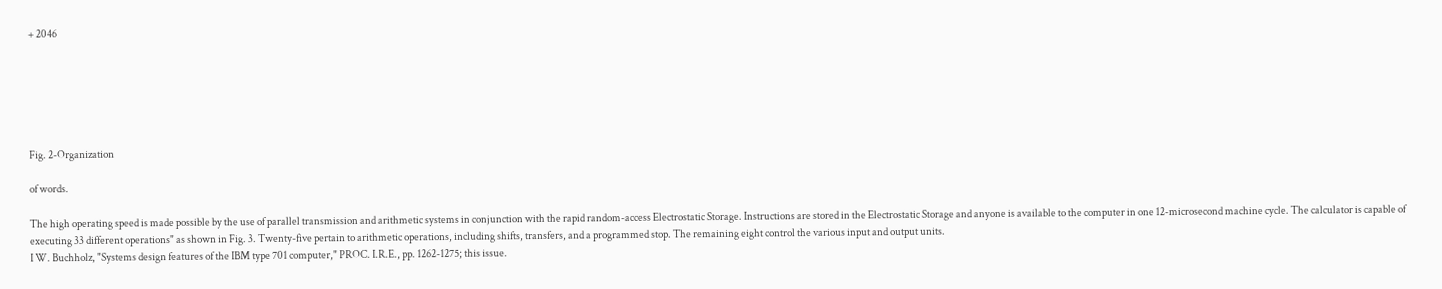+ 2046






Fig. 2-Organization

of words.

The high operating speed is made possible by the use of parallel transmission and arithmetic systems in conjunction with the rapid random-access Electrostatic Storage. Instructions are stored in the Electrostatic Storage and anyone is available to the computer in one 12-microsecond machine cycle. The calculator is capable of executing 33 different operations" as shown in Fig. 3. Twenty-five pertain to arithmetic operations, including shifts, transfers, and a programmed stop. The remaining eight control the various input and output units.
I W. Buchholz, "Systems design features of the IBM type 701 computer," PROC. I.R.E., pp. 1262-1275; this issue.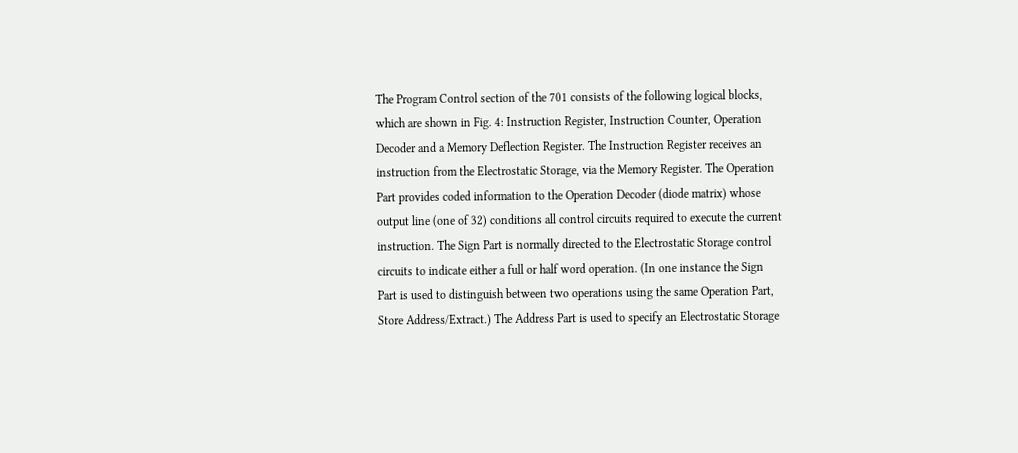The Program Control section of the 701 consists of the following logical blocks, which are shown in Fig. 4: Instruction Register, Instruction Counter, Operation Decoder and a Memory Deflection Register. The Instruction Register receives an instruction from the Electrostatic Storage, via the Memory Register. The Operation Part provides coded information to the Operation Decoder (diode matrix) whose output line (one of 32) conditions all control circuits required to execute the current instruction. The Sign Part is normally directed to the Electrostatic Storage control circuits to indicate either a full or half word operation. (In one instance the Sign Part is used to distinguish between two operations using the same Operation Part, Store Address/Extract.) The Address Part is used to specify an Electrostatic Storage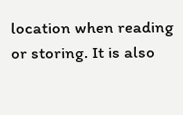location when reading or storing. It is also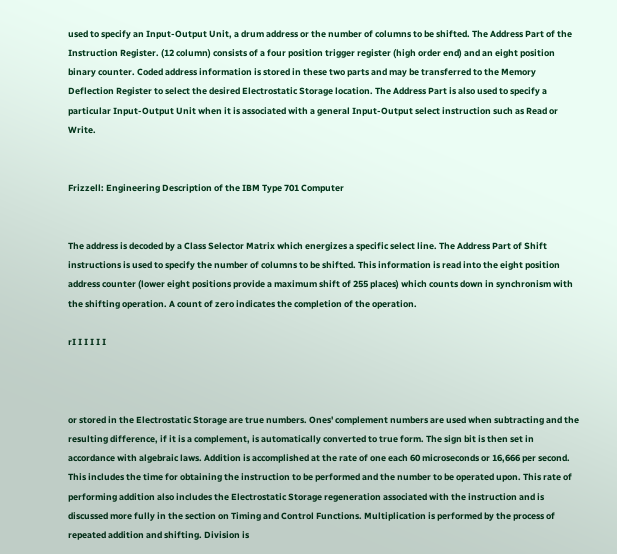used to specify an Input-Output Unit, a drum address or the number of columns to be shifted. The Address Part of the Instruction Register. (12 column) consists of a four position trigger register (high order end) and an eight position binary counter. Coded address information is stored in these two parts and may be transferred to the Memory Deflection Register to select the desired Electrostatic Storage location. The Address Part is also used to specify a particular Input-Output Unit when it is associated with a general Input-Output select instruction such as Read or Write.


Frizzell: Engineering Description of the IBM Type 701 Computer


The address is decoded by a Class Selector Matrix which energizes a specific select line. The Address Part of Shift instructions is used to specify the number of columns to be shifted. This information is read into the eight position address counter (lower eight positions provide a maximum shift of 255 places) which counts down in synchronism with the shifting operation. A count of zero indicates the completion of the operation.

rI I I I I I



or stored in the Electrostatic Storage are true numbers. Ones' complement numbers are used when subtracting and the resulting difference, if it is a complement, is automatically converted to true form. The sign bit is then set in accordance with algebraic laws. Addition is accomplished at the rate of one each 60 microseconds or 16,666 per second. This includes the time for obtaining the instruction to be performed and the number to be operated upon. This rate of performing addition also includes the Electrostatic Storage regeneration associated with the instruction and is discussed more fully in the section on Timing and Control Functions. Multiplication is performed by the process of repeated addition and shifting. Division is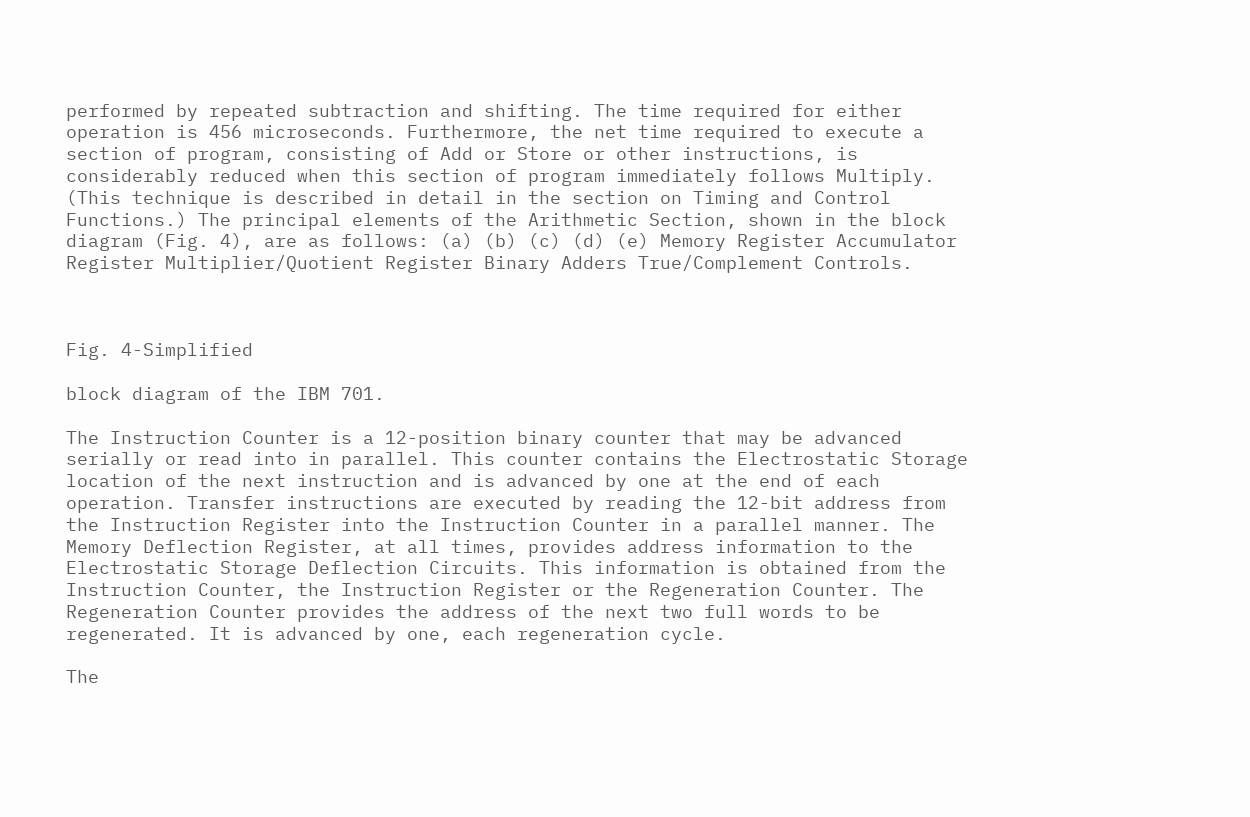performed by repeated subtraction and shifting. The time required for either operation is 456 microseconds. Furthermore, the net time required to execute a section of program, consisting of Add or Store or other instructions, is considerably reduced when this section of program immediately follows Multiply. (This technique is described in detail in the section on Timing and Control Functions.) The principal elements of the Arithmetic Section, shown in the block diagram (Fig. 4), are as follows: (a) (b) (c) (d) (e) Memory Register Accumulator Register Multiplier/Quotient Register Binary Adders True/Complement Controls.



Fig. 4-Simplified

block diagram of the IBM 701.

The Instruction Counter is a 12-position binary counter that may be advanced serially or read into in parallel. This counter contains the Electrostatic Storage location of the next instruction and is advanced by one at the end of each operation. Transfer instructions are executed by reading the 12-bit address from the Instruction Register into the Instruction Counter in a parallel manner. The Memory Deflection Register, at all times, provides address information to the Electrostatic Storage Deflection Circuits. This information is obtained from the Instruction Counter, the Instruction Register or the Regeneration Counter. The Regeneration Counter provides the address of the next two full words to be regenerated. It is advanced by one, each regeneration cycle.

The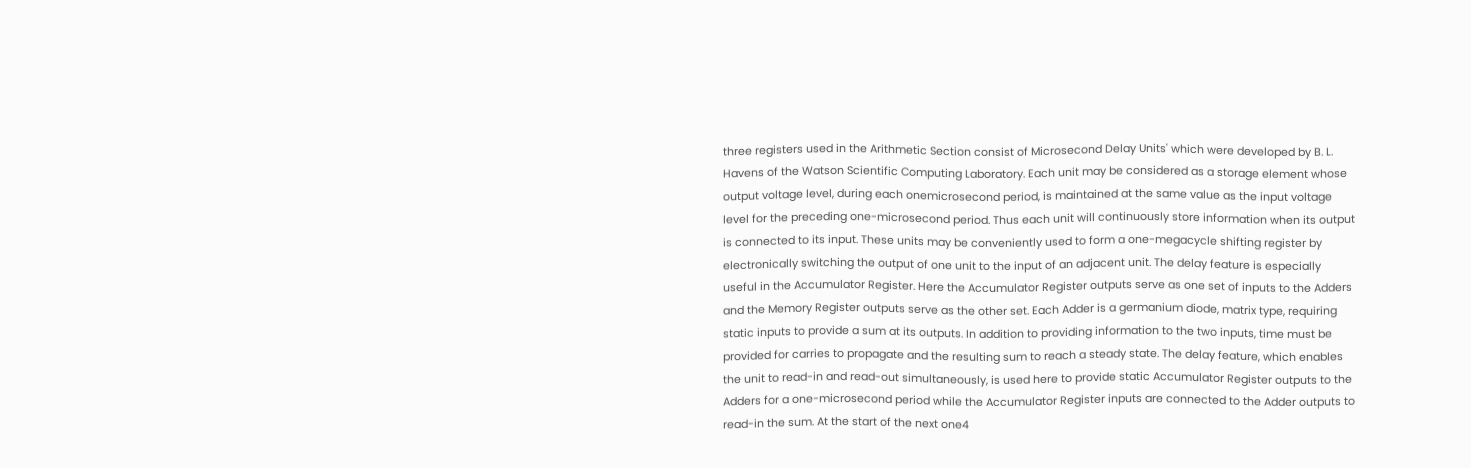three registers used in the Arithmetic Section consist of Microsecond Delay Units' which were developed by B. L. Havens of the Watson Scientific Computing Laboratory. Each unit may be considered as a storage element whose output voltage level, during each onemicrosecond period, is maintained at the same value as the input voltage level for the preceding one-microsecond period. Thus each unit will continuously store information when its output is connected to its input. These units may be conveniently used to form a one-megacycle shifting register by electronically switching the output of one unit to the input of an adjacent unit. The delay feature is especially useful in the Accumulator Register. Here the Accumulator Register outputs serve as one set of inputs to the Adders and the Memory Register outputs serve as the other set. Each Adder is a germanium diode, matrix type, requiring static inputs to provide a sum at its outputs. In addition to providing information to the two inputs, time must be provided for carries to propagate and the resulting sum to reach a steady state. The delay feature, which enables the unit to read-in and read-out simultaneously, is used here to provide static Accumulator Register outputs to the Adders for a one-microsecond period while the Accumulator Register inputs are connected to the Adder outputs to read-in the sum. At the start of the next one4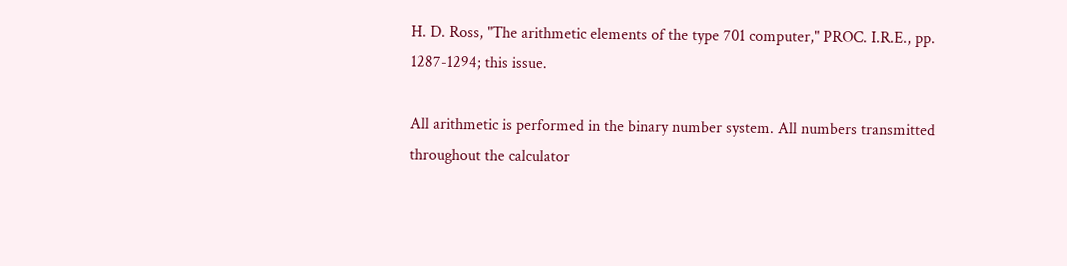H. D. Ross, "The arithmetic elements of the type 701 computer," PROC. I.R.E., pp. 1287-1294; this issue.

All arithmetic is performed in the binary number system. All numbers transmitted throughout the calculator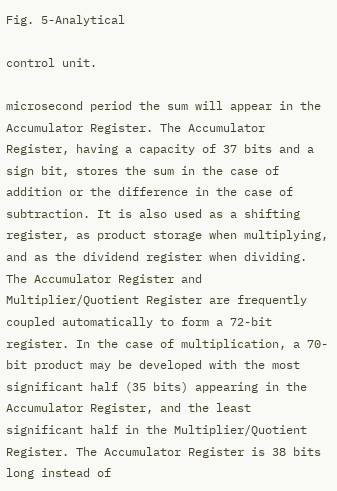Fig. 5-Analytical

control unit.

microsecond period the sum will appear in the Accumulator Register. The Accumulator Register, having a capacity of 37 bits and a sign bit, stores the sum in the case of addition or the difference in the case of subtraction. It is also used as a shifting register, as product storage when multiplying, and as the dividend register when dividing. The Accumulator Register and Multiplier/Quotient Register are frequently coupled automatically to form a 72-bit register. In the case of multiplication, a 70-bit product may be developed with the most significant half (35 bits) appearing in the Accumulator Register, and the least significant half in the Multiplier/Quotient Register. The Accumulator Register is 38 bits long instead of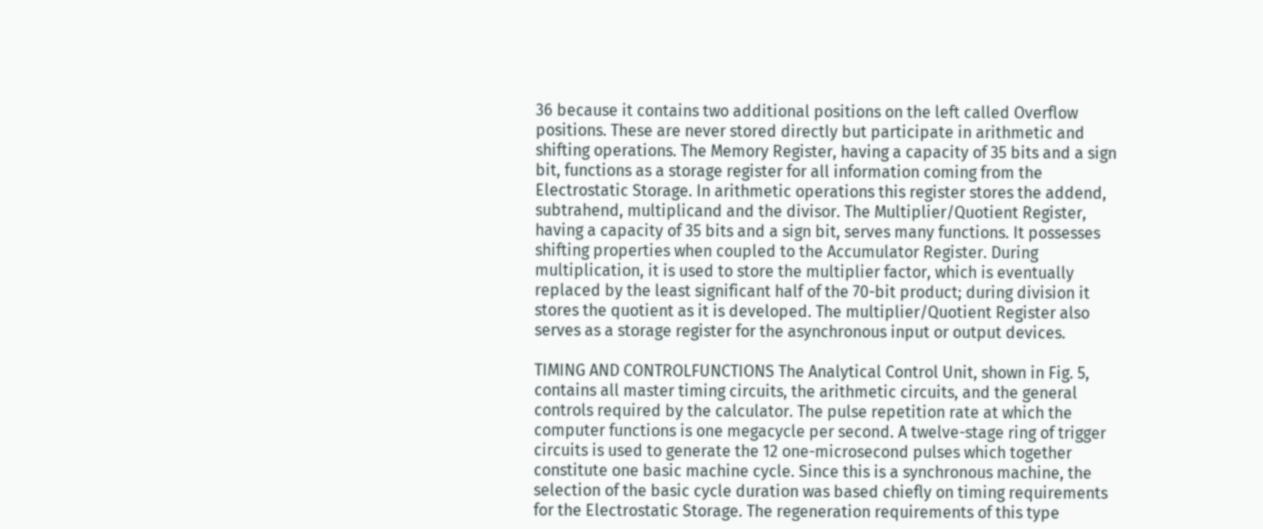36 because it contains two additional positions on the left called Overflow positions. These are never stored directly but participate in arithmetic and shifting operations. The Memory Register, having a capacity of 35 bits and a sign bit, functions as a storage register for all information coming from the Electrostatic Storage. In arithmetic operations this register stores the addend, subtrahend, multiplicand and the divisor. The Multiplier/Quotient Register, having a capacity of 35 bits and a sign bit, serves many functions. It possesses shifting properties when coupled to the Accumulator Register. During multiplication, it is used to store the multiplier factor, which is eventually replaced by the least significant half of the 70-bit product; during division it stores the quotient as it is developed. The multiplier/Quotient Register also serves as a storage register for the asynchronous input or output devices.

TIMING AND CONTROLFUNCTIONS The Analytical Control Unit, shown in Fig. 5, contains all master timing circuits, the arithmetic circuits, and the general controls required by the calculator. The pulse repetition rate at which the computer functions is one megacycle per second. A twelve-stage ring of trigger circuits is used to generate the 12 one-microsecond pulses which together constitute one basic machine cycle. Since this is a synchronous machine, the selection of the basic cycle duration was based chiefly on timing requirements for the Electrostatic Storage. The regeneration requirements of this type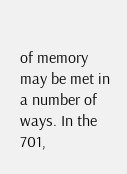of memory may be met in a number of ways. In the 701,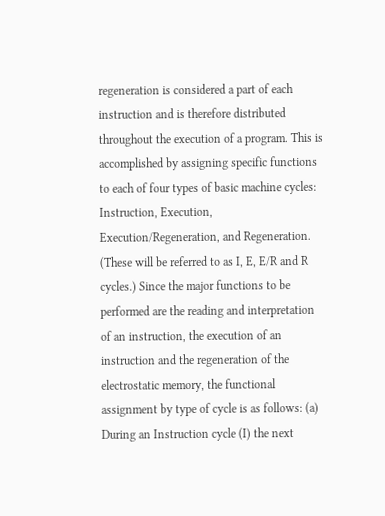regeneration is considered a part of each instruction and is therefore distributed throughout the execution of a program. This is accomplished by assigning specific functions to each of four types of basic machine cycles: Instruction, Execution, Execution/Regeneration, and Regeneration. (These will be referred to as I, E, E/R and R cycles.) Since the major functions to be performed are the reading and interpretation of an instruction, the execution of an instruction and the regeneration of the electrostatic memory, the functional assignment by type of cycle is as follows: (a) During an Instruction cycle (I) the next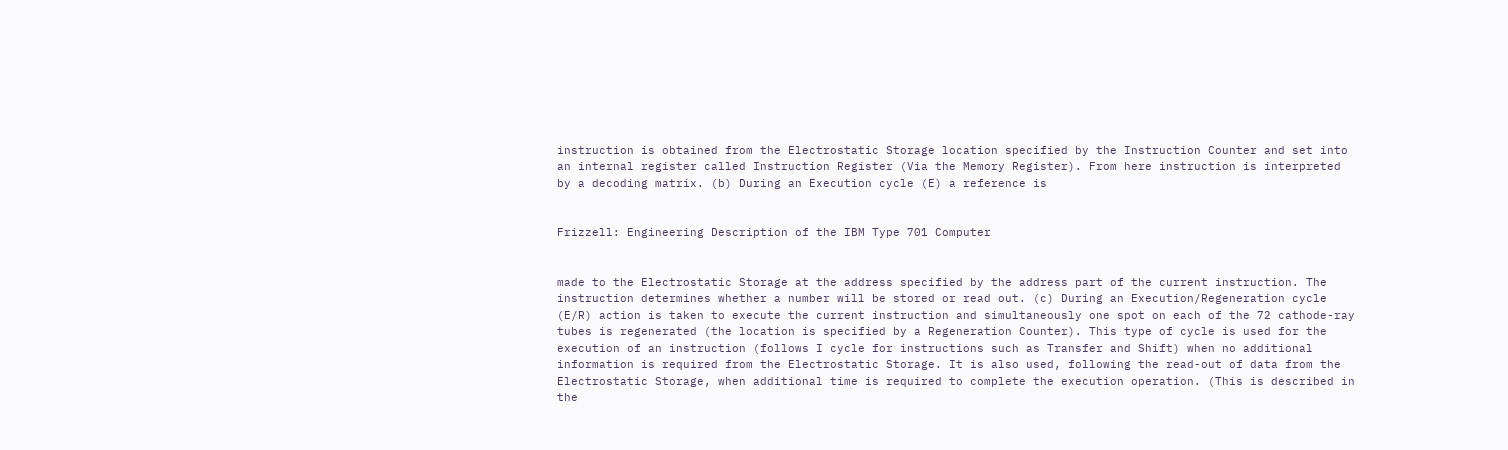instruction is obtained from the Electrostatic Storage location specified by the Instruction Counter and set into an internal register called Instruction Register (Via the Memory Register). From here instruction is interpreted by a decoding matrix. (b) During an Execution cycle (E) a reference is


Frizzell: Engineering Description of the IBM Type 701 Computer


made to the Electrostatic Storage at the address specified by the address part of the current instruction. The instruction determines whether a number will be stored or read out. (c) During an Execution/Regeneration cycle (E/R) action is taken to execute the current instruction and simultaneously one spot on each of the 72 cathode-ray tubes is regenerated (the location is specified by a Regeneration Counter). This type of cycle is used for the execution of an instruction (follows I cycle for instructions such as Transfer and Shift) when no additional information is required from the Electrostatic Storage. It is also used, following the read-out of data from the Electrostatic Storage, when additional time is required to complete the execution operation. (This is described in the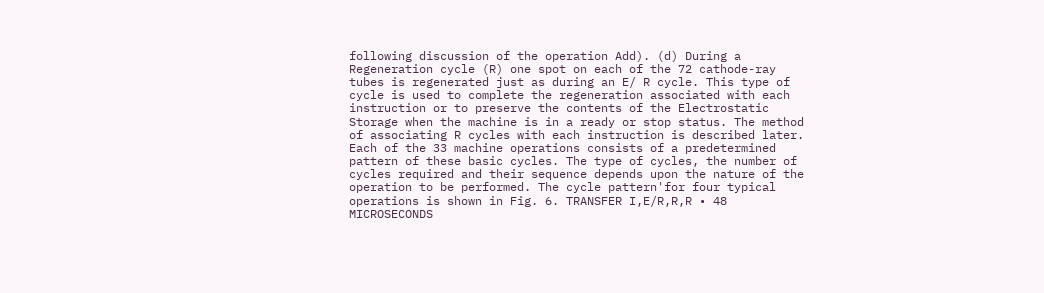following discussion of the operation Add). (d) During a Regeneration cycle (R) one spot on each of the 72 cathode-ray tubes is regenerated just as during an E/ R cycle. This type of cycle is used to complete the regeneration associated with each instruction or to preserve the contents of the Electrostatic Storage when the machine is in a ready or stop status. The method of associating R cycles with each instruction is described later. Each of the 33 machine operations consists of a predetermined pattern of these basic cycles. The type of cycles, the number of cycles required and their sequence depends upon the nature of the operation to be performed. The cycle pattern'for four typical operations is shown in Fig. 6. TRANSFER I,E/R,R,R • 48 MICROSECONDS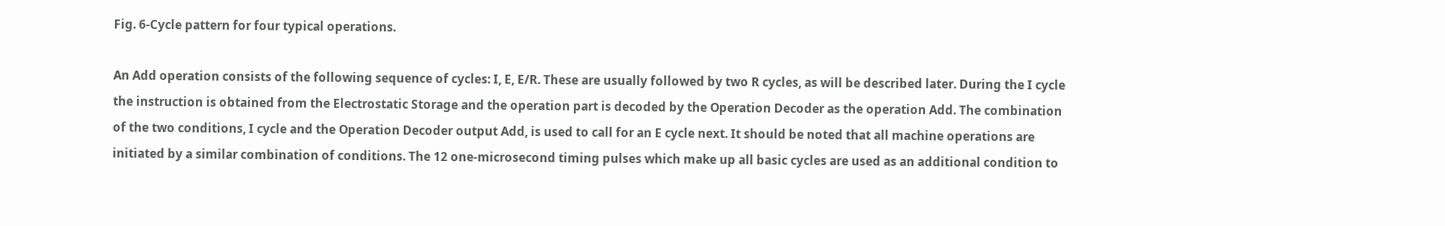Fig. 6-Cycle pattern for four typical operations.

An Add operation consists of the following sequence of cycles: I, E, E/R. These are usually followed by two R cycles, as will be described later. During the I cycle the instruction is obtained from the Electrostatic Storage and the operation part is decoded by the Operation Decoder as the operation Add. The combination of the two conditions, I cycle and the Operation Decoder output Add, is used to call for an E cycle next. It should be noted that all machine operations are initiated by a similar combination of conditions. The 12 one-microsecond timing pulses which make up all basic cycles are used as an additional condition to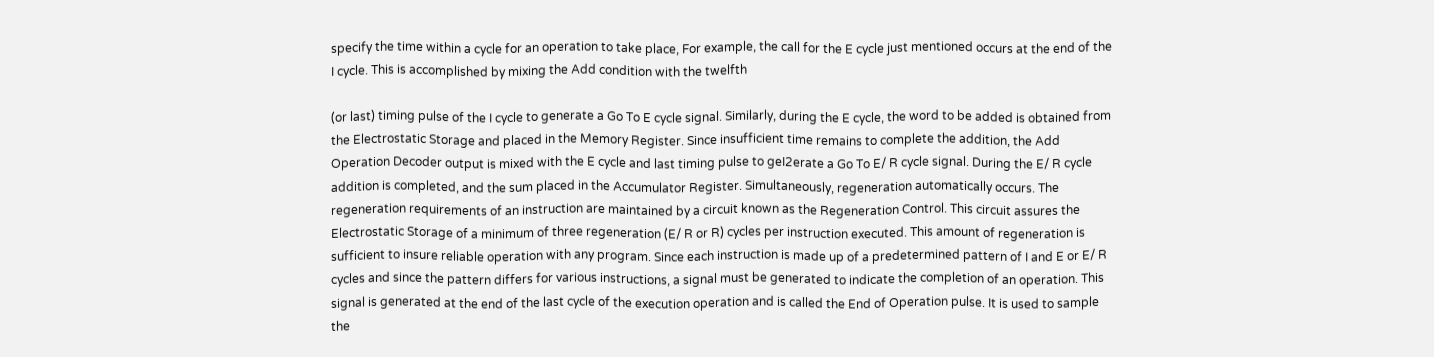specify the time within a cycle for an operation to take place, For example, the call for the E cycle just mentioned occurs at the end of the I cycle. This is accomplished by mixing the Add condition with the twelfth

(or last) timing pulse of the I cycle to generate a Go To E cycle signal. Similarly, during the E cycle, the word to be added is obtained from the Electrostatic Storage and placed in the Memory Register. Since insufficient time remains to complete the addition, the Add Operation Decoder output is mixed with the E cycle and last timing pulse to geI2erate a Go To E/ R cycle signal. During the E/ R cycle addition is completed, and the sum placed in the Accumulator Register. Simultaneously, regeneration automatically occurs. The regeneration requirements of an instruction are maintained by a circuit known as the Regeneration Control. This circuit assures the Electrostatic Storage of a minimum of three regeneration (E/ R or R) cycles per instruction executed. This amount of regeneration is sufficient to insure reliable operation with any program. Since each instruction is made up of a predetermined pattern of I and E or E/ R cycles and since the pattern differs for various instructions, a signal must be generated to indicate the completion of an operation. This signal is generated at the end of the last cycle of the execution operation and is called the End of Operation pulse. It is used to sample the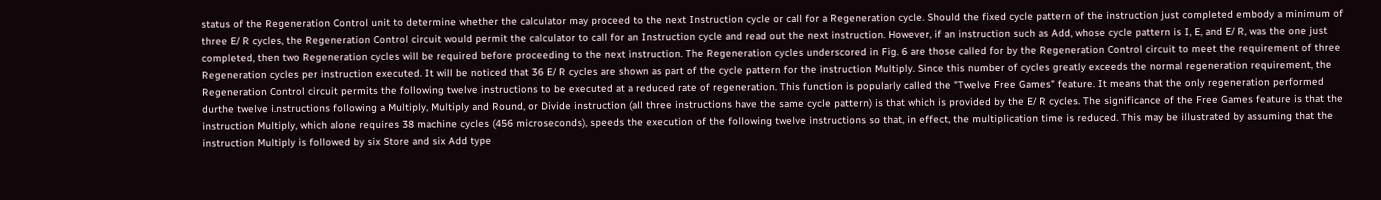status of the Regeneration Control unit to determine whether the calculator may proceed to the next Instruction cycle or call for a Regeneration cycle. Should the fixed cycle pattern of the instruction just completed embody a minimum of three E/ R cycles, the Regeneration Control circuit would permit the calculator to call for an Instruction cycle and read out the next instruction. However, if an instruction such as Add, whose cycle pattern is I, E, and E/ R, was the one just completed, then two Regeneration cycles will be required before proceeding to the next instruction. The Regeneration cycles underscored in Fig. 6 are those called for by the Regeneration Control circuit to meet the requirement of three Regeneration cycles per instruction executed. It will be noticed that 36 E/ R cycles are shown as part of the cycle pattern for the instruction Multiply. Since this number of cycles greatly exceeds the normal regeneration requirement, the Regeneration Control circuit permits the following twelve instructions to be executed at a reduced rate of regeneration. This function is popularly called the "Twelve Free Games" feature. It means that the only regeneration performed durthe twelve i.nstructions following a Multiply, Multiply and Round, or Divide instruction (all three instructions have the same cycle pattern) is that which is provided by the E/ R cycles. The significance of the Free Games feature is that the instruction Multiply, which alone requires 38 machine cycles (456 microseconds), speeds the execution of the following twelve instructions so that, in effect, the multiplication time is reduced. This may be illustrated by assuming that the instruction Multiply is followed by six Store and six Add type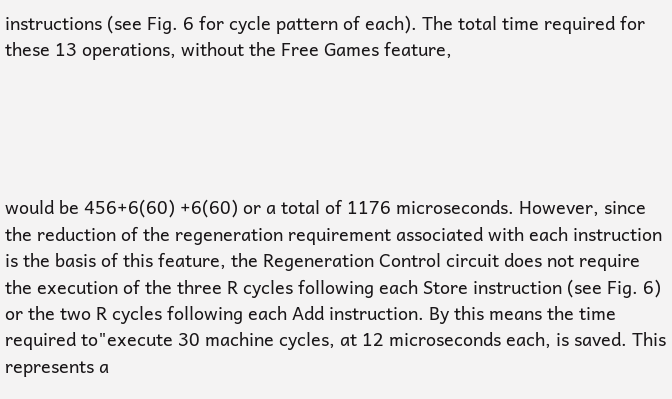instructions (see Fig. 6 for cycle pattern of each). The total time required for these 13 operations, without the Free Games feature,





would be 456+6(60) +6(60) or a total of 1176 microseconds. However, since the reduction of the regeneration requirement associated with each instruction is the basis of this feature, the Regeneration Control circuit does not require the execution of the three R cycles following each Store instruction (see Fig. 6) or the two R cycles following each Add instruction. By this means the time required to"execute 30 machine cycles, at 12 microseconds each, is saved. This represents a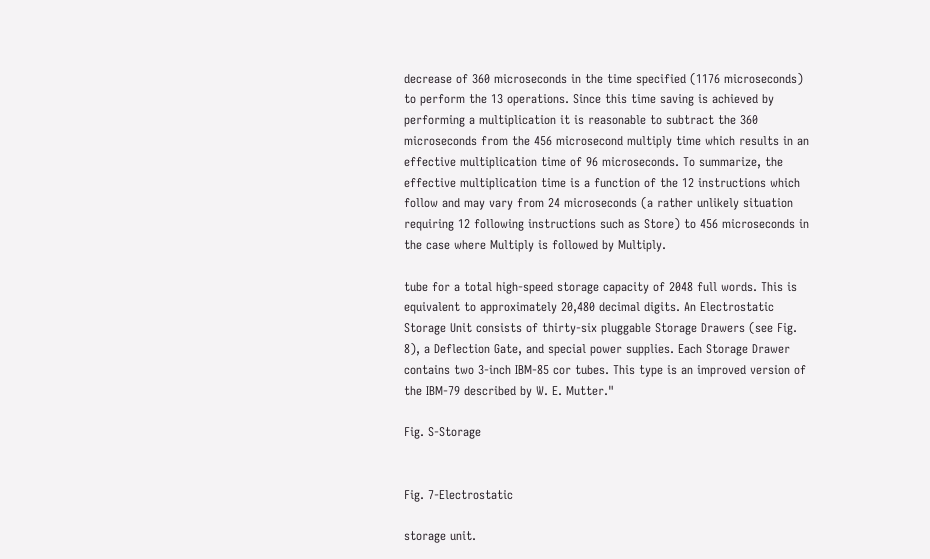decrease of 360 microseconds in the time specified (1176 microseconds) to perform the 13 operations. Since this time saving is achieved by performing a multiplication it is reasonable to subtract the 360 microseconds from the 456 microsecond multiply time which results in an effective multiplication time of 96 microseconds. To summarize, the effective multiplication time is a function of the 12 instructions which follow and may vary from 24 microseconds (a rather unlikely situation requiring 12 following instructions such as Store) to 456 microseconds in the case where Multiply is followed by Multiply.

tube for a total high-speed storage capacity of 2048 full words. This is equivalent to approximately 20,480 decimal digits. An Electrostatic Storage Unit consists of thirty-six pluggable Storage Drawers (see Fig. 8), a Deflection Gate, and special power supplies. Each Storage Drawer contains two 3-inch IBM-85 cor tubes. This type is an improved version of the IBM-79 described by W. E. Mutter."

Fig. S-Storage


Fig. 7-Electrostatic

storage unit.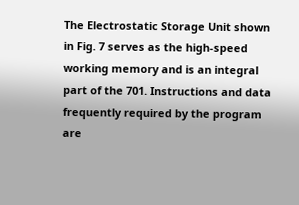The Electrostatic Storage Unit shown in Fig. 7 serves as the high-speed working memory and is an integral part of the 701. Instructions and data frequently required by the program are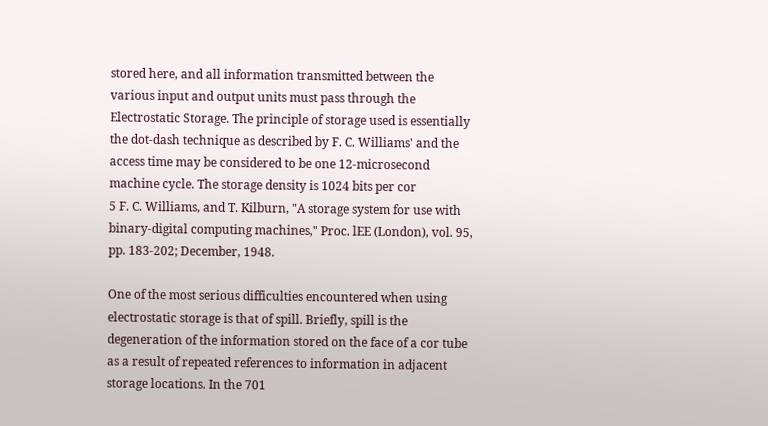stored here, and all information transmitted between the various input and output units must pass through the Electrostatic Storage. The principle of storage used is essentially the dot-dash technique as described by F. C. Williams' and the access time may be considered to be one 12-microsecond machine cycle. The storage density is 1024 bits per cor
5 F. C. Williams, and T. Kilburn, "A storage system for use with binary-digital computing machines," Proc. lEE (London), vol. 95, pp. 183-202; December, 1948.

One of the most serious difficulties encountered when using electrostatic storage is that of spill. Briefly, spill is the degeneration of the information stored on the face of a cor tube as a result of repeated references to information in adjacent storage locations. In the 701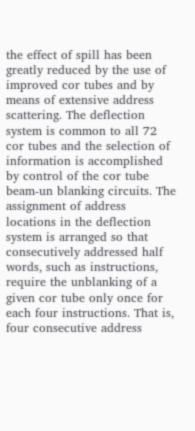the effect of spill has been greatly reduced by the use of improved cor tubes and by means of extensive address scattering. The deflection system is common to all 72 cor tubes and the selection of information is accomplished by control of the cor tube beam-un blanking circuits. The assignment of address locations in the deflection system is arranged so that consecutively addressed half words, such as instructions, require the unblanking of a given cor tube only once for each four instructions. That is, four consecutive address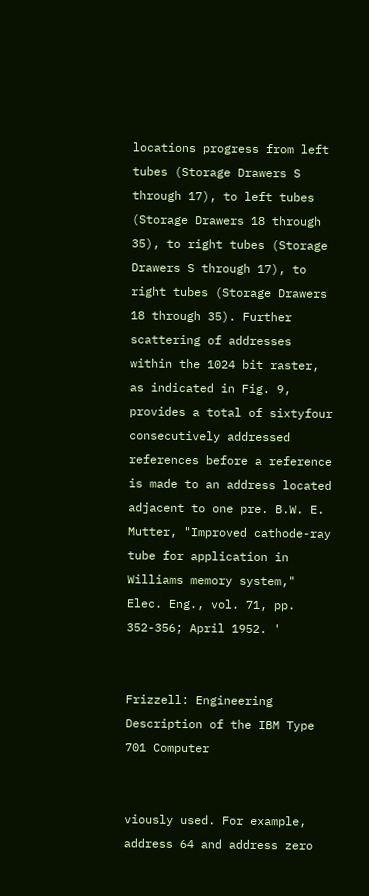locations progress from left tubes (Storage Drawers S through 17), to left tubes (Storage Drawers 18 through 35), to right tubes (Storage Drawers S through 17), to right tubes (Storage Drawers 18 through 35). Further scattering of addresses within the 1024 bit raster, as indicated in Fig. 9, provides a total of sixtyfour consecutively addressed references before a reference is made to an address located adjacent to one pre. B.W. E. Mutter, "Improved cathode-ray tube for application in Williams memory system," Elec. Eng., vol. 71, pp. 352-356; April 1952. '


Frizzell: Engineering Description of the IBM Type 701 Computer


viously used. For example, address 64 and address zero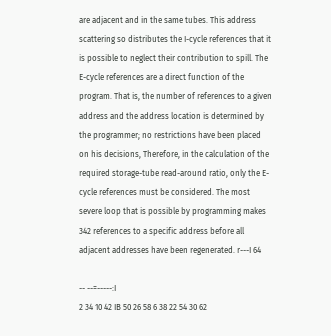are adjacent and in the same tubes. This address scattering so distributes the I-cycle references that it is possible to neglect their contribution to spill. The E-cycle references are a direct function of the program. That is, the number of references to a given address and the address location is determined by the programmer; no restrictions have been placed on his decisions, Therefore, in the calculation of the required storage-tube read-around ratio, only the E-cycle references must be considered. The most severe loop that is possible by programming makes 342 references to a specific address before all adjacent addresses have been regenerated. r---I 64

-- --=-----:I
2 34 10 42 IB 50 26 58 6 38 22 54 30 62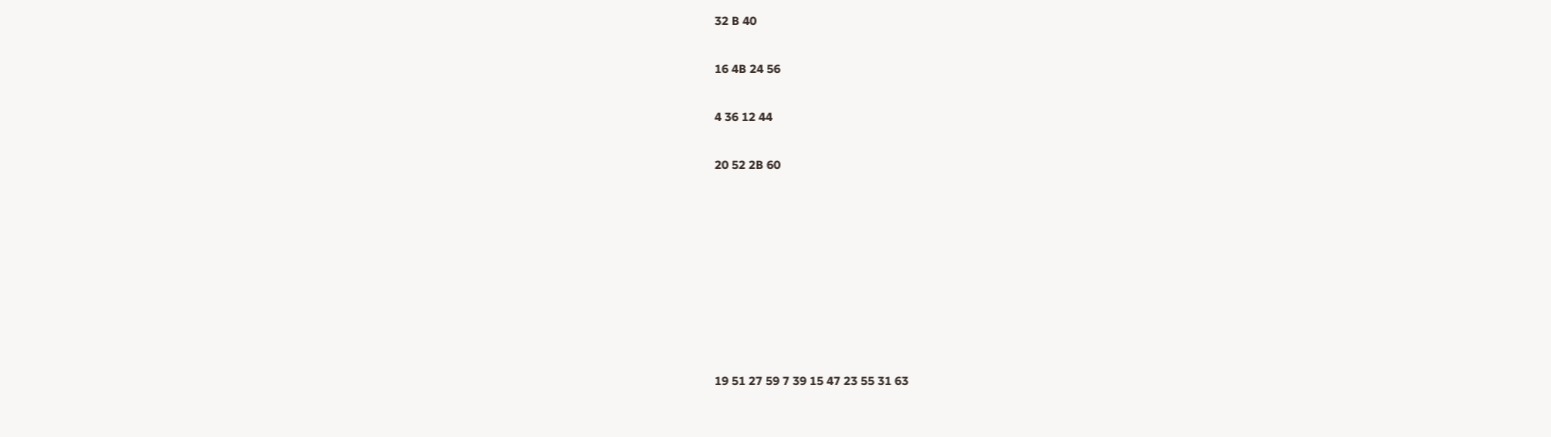32 B 40

16 4B 24 56

4 36 12 44

20 52 2B 60








19 51 27 59 7 39 15 47 23 55 31 63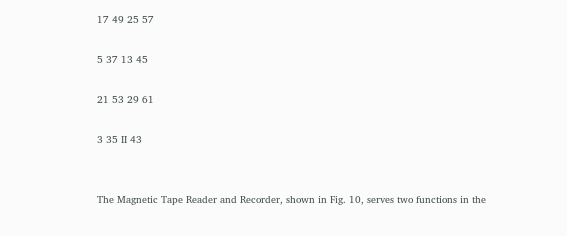17 49 25 57

5 37 13 45

21 53 29 61

3 35 II 43


The Magnetic Tape Reader and Recorder, shown in Fig. 10, serves two functions in the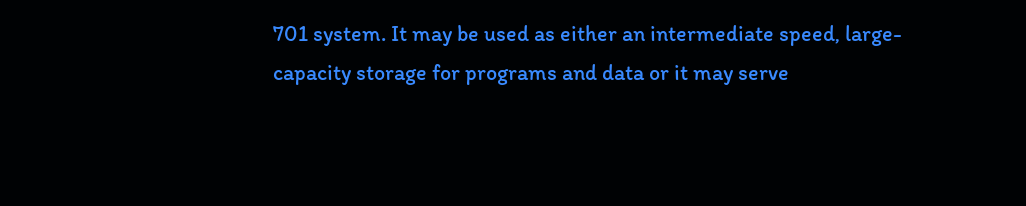701 system. It may be used as either an intermediate speed, large-capacity storage for programs and data or it may serve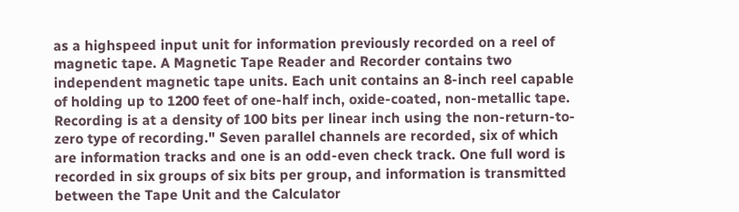as a highspeed input unit for information previously recorded on a reel of magnetic tape. A Magnetic Tape Reader and Recorder contains two independent magnetic tape units. Each unit contains an 8-inch reel capable of holding up to 1200 feet of one-half inch, oxide-coated, non-metallic tape. Recording is at a density of 100 bits per linear inch using the non-return-to-zero type of recording." Seven parallel channels are recorded, six of which are information tracks and one is an odd-even check track. One full word is recorded in six groups of six bits per group, and information is transmitted between the Tape Unit and the Calculator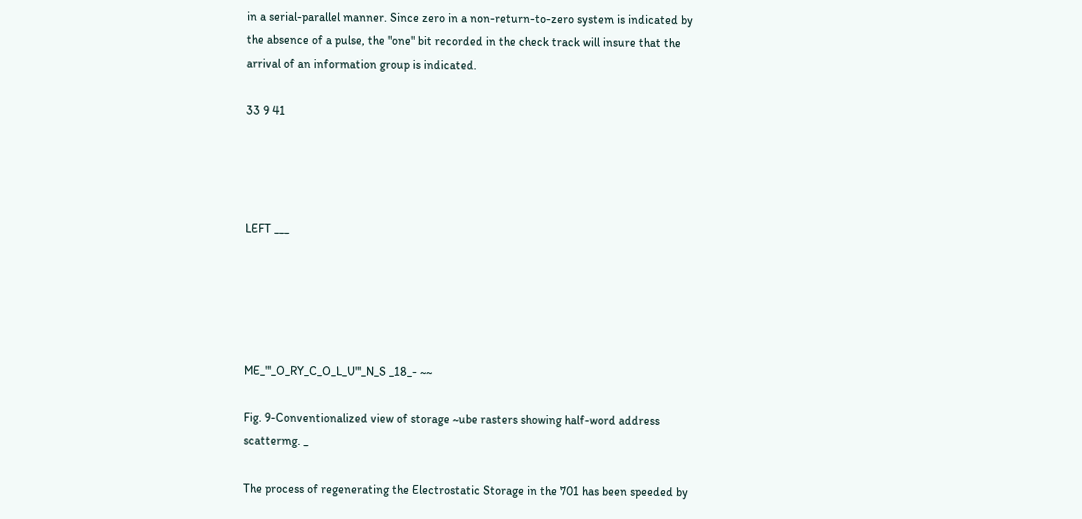in a serial-parallel manner. Since zero in a non-return-to-zero system is indicated by the absence of a pulse, the "one" bit recorded in the check track will insure that the arrival of an information group is indicated.

33 9 41




LEFT ___





ME_"'_O_RY_C_O_L_U"'_N_S _18_- ~~

Fig. 9-Conventionalized view of storage ~ube rasters showing half-word address scattermg. _

The process of regenerating the Electrostatic Storage in the 701 has been speeded by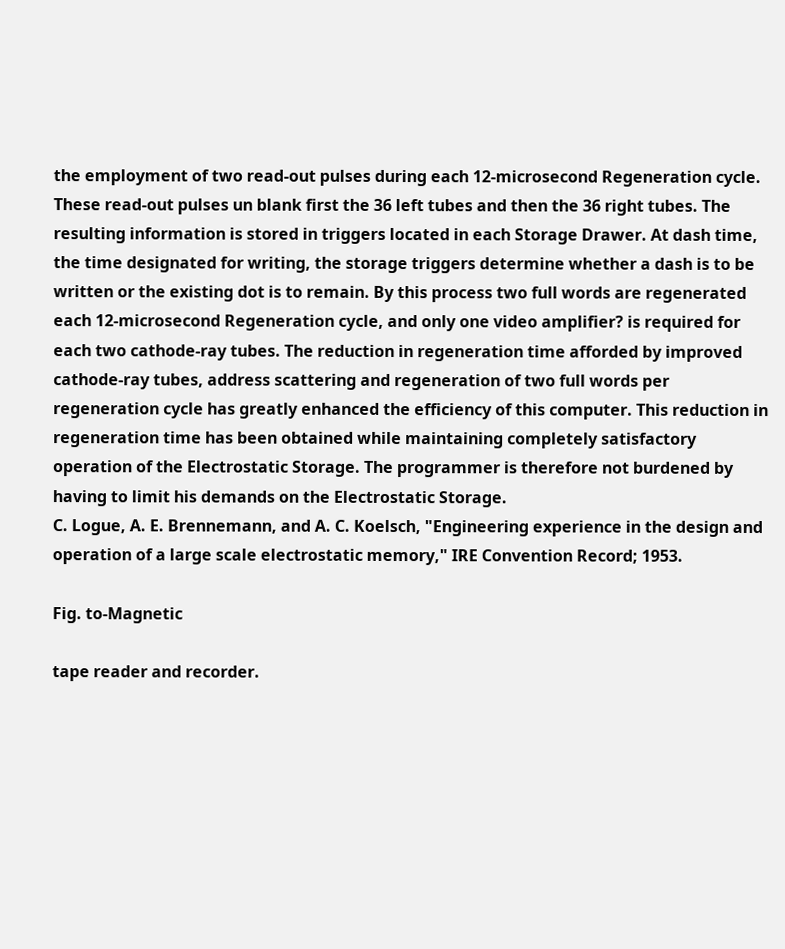the employment of two read-out pulses during each 12-microsecond Regeneration cycle. These read-out pulses un blank first the 36 left tubes and then the 36 right tubes. The resulting information is stored in triggers located in each Storage Drawer. At dash time, the time designated for writing, the storage triggers determine whether a dash is to be written or the existing dot is to remain. By this process two full words are regenerated each 12-microsecond Regeneration cycle, and only one video amplifier? is required for each two cathode-ray tubes. The reduction in regeneration time afforded by improved cathode-ray tubes, address scattering and regeneration of two full words per regeneration cycle has greatly enhanced the efficiency of this computer. This reduction in regeneration time has been obtained while maintaining completely satisfactory operation of the Electrostatic Storage. The programmer is therefore not burdened by having to limit his demands on the Electrostatic Storage.
C. Logue, A. E. Brennemann, and A. C. Koelsch, "Engineering experience in the design and operation of a large scale electrostatic memory," IRE Convention Record; 1953.

Fig. to-Magnetic

tape reader and recorder.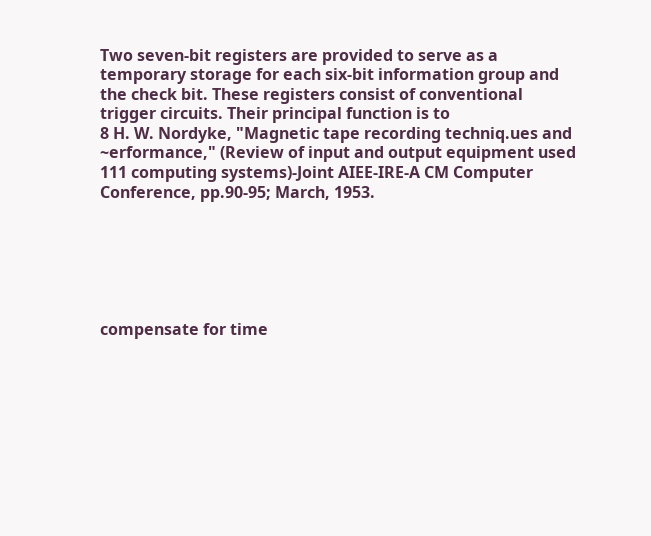Two seven-bit registers are provided to serve as a temporary storage for each six-bit information group and the check bit. These registers consist of conventional trigger circuits. Their principal function is to
8 H. W. Nordyke, "Magnetic tape recording techniq.ues and ~erformance," (Review of input and output equipment used 111 computing systems)-Joint AIEE-IRE-A CM Computer Conference, pp.90-95; March, 1953.






compensate for time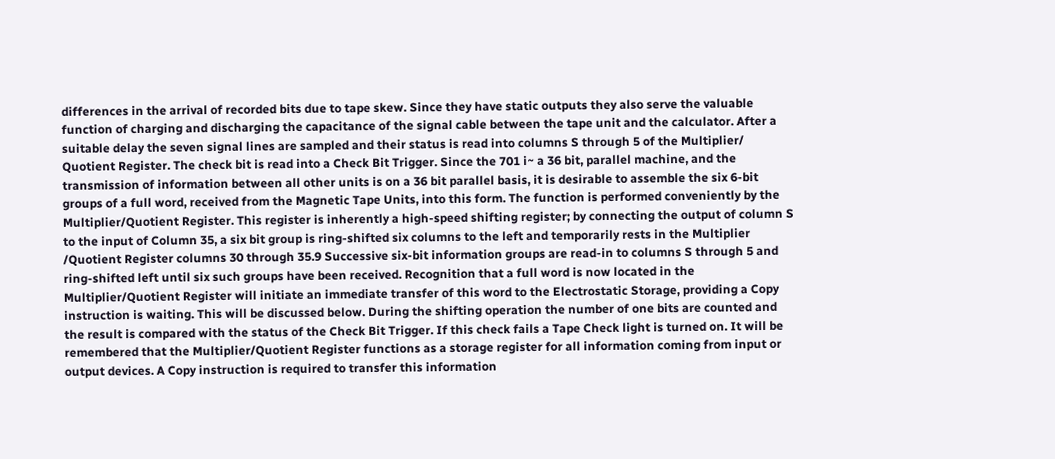differences in the arrival of recorded bits due to tape skew. Since they have static outputs they also serve the valuable function of charging and discharging the capacitance of the signal cable between the tape unit and the calculator. After a suitable delay the seven signal lines are sampled and their status is read into columns S through 5 of the Multiplier/ Quotient Register. The check bit is read into a Check Bit Trigger. Since the 701 i~ a 36 bit, parallel machine, and the transmission of information between all other units is on a 36 bit parallel basis, it is desirable to assemble the six 6-bit groups of a full word, received from the Magnetic Tape Units, into this form. The function is performed conveniently by the Multiplier/Quotient Register. This register is inherently a high-speed shifting register; by connecting the output of column S to the input of Column 35, a six bit group is ring-shifted six columns to the left and temporarily rests in the Multiplier /Quotient Register columns 30 through 35.9 Successive six-bit information groups are read-in to columns S through 5 and ring-shifted left until six such groups have been received. Recognition that a full word is now located in the Multiplier/Quotient Register will initiate an immediate transfer of this word to the Electrostatic Storage, providing a Copy instruction is waiting. This will be discussed below. During the shifting operation the number of one bits are counted and the result is compared with the status of the Check Bit Trigger. If this check fails a Tape Check light is turned on. It will be remembered that the Multiplier/Quotient Register functions as a storage register for all information coming from input or output devices. A Copy instruction is required to transfer this information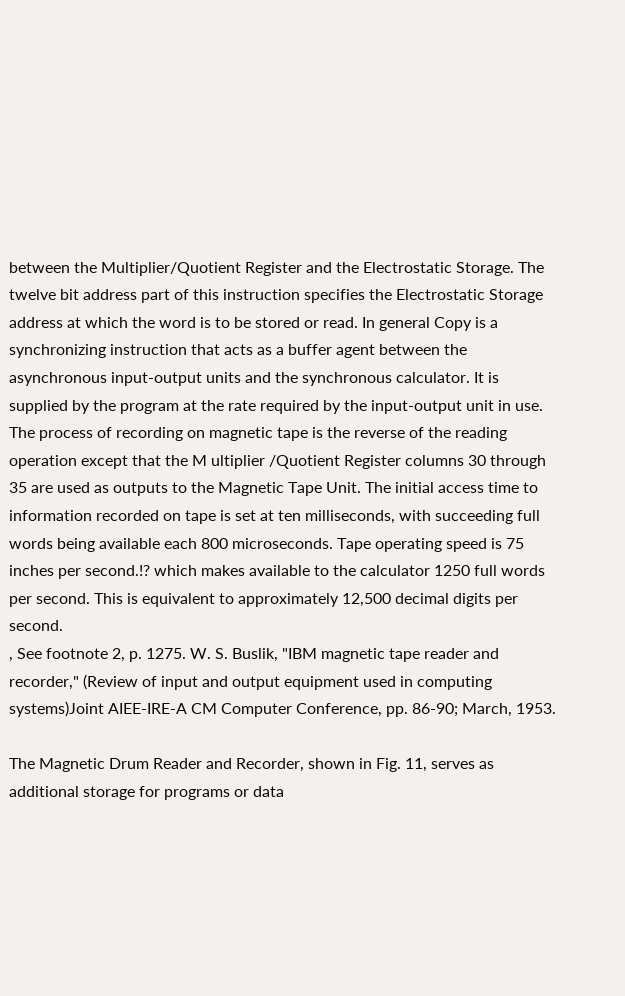between the Multiplier/Quotient Register and the Electrostatic Storage. The twelve bit address part of this instruction specifies the Electrostatic Storage address at which the word is to be stored or read. In general Copy is a synchronizing instruction that acts as a buffer agent between the asynchronous input-output units and the synchronous calculator. It is supplied by the program at the rate required by the input-output unit in use. The process of recording on magnetic tape is the reverse of the reading operation except that the M ultiplier /Quotient Register columns 30 through 35 are used as outputs to the Magnetic Tape Unit. The initial access time to information recorded on tape is set at ten milliseconds, with succeeding full words being available each 800 microseconds. Tape operating speed is 75 inches per second.!? which makes available to the calculator 1250 full words per second. This is equivalent to approximately 12,500 decimal digits per second.
, See footnote 2, p. 1275. W. S. Buslik, "IBM magnetic tape reader and recorder," (Review of input and output equipment used in computing systems)Joint AIEE-IRE-A CM Computer Conference, pp. 86-90; March, 1953.

The Magnetic Drum Reader and Recorder, shown in Fig. 11, serves as additional storage for programs or data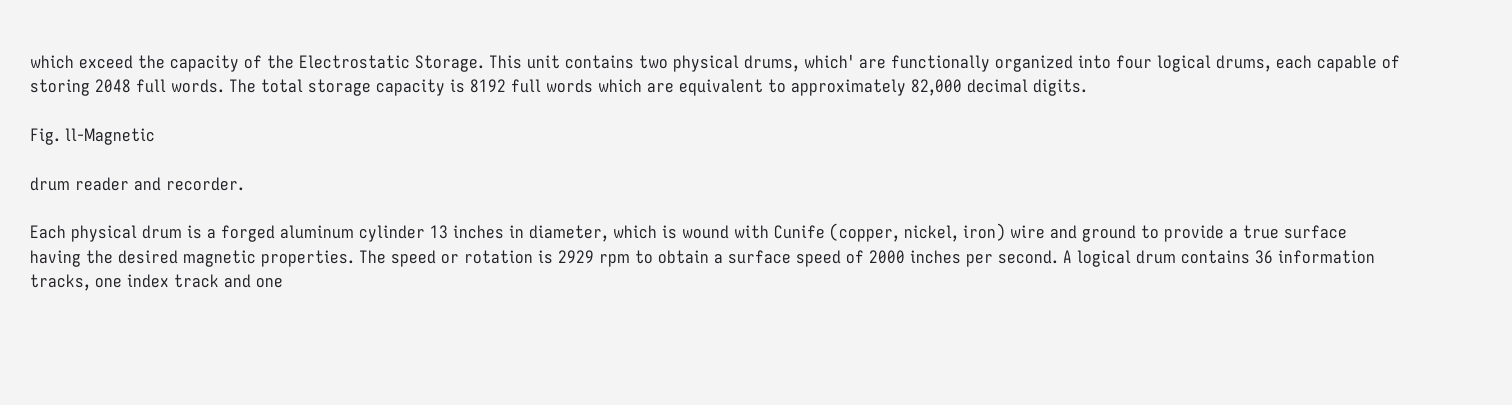which exceed the capacity of the Electrostatic Storage. This unit contains two physical drums, which' are functionally organized into four logical drums, each capable of storing 2048 full words. The total storage capacity is 8192 full words which are equivalent to approximately 82,000 decimal digits.

Fig. ll-Magnetic

drum reader and recorder.

Each physical drum is a forged aluminum cylinder 13 inches in diameter, which is wound with Cunife (copper, nickel, iron) wire and ground to provide a true surface having the desired magnetic properties. The speed or rotation is 2929 rpm to obtain a surface speed of 2000 inches per second. A logical drum contains 36 information tracks, one index track and one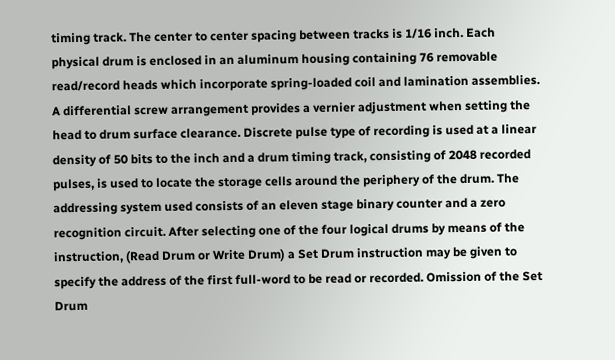timing track. The center to center spacing between tracks is 1/16 inch. Each physical drum is enclosed in an aluminum housing containing 76 removable read/record heads which incorporate spring-loaded coil and lamination assemblies. A differential screw arrangement provides a vernier adjustment when setting the head to drum surface clearance. Discrete pulse type of recording is used at a linear density of 50 bits to the inch and a drum timing track, consisting of 2048 recorded pulses, is used to locate the storage cells around the periphery of the drum. The addressing system used consists of an eleven stage binary counter and a zero recognition circuit. After selecting one of the four logical drums by means of the instruction, (Read Drum or Write Drum) a Set Drum instruction may be given to specify the address of the first full-word to be read or recorded. Omission of the Set Drum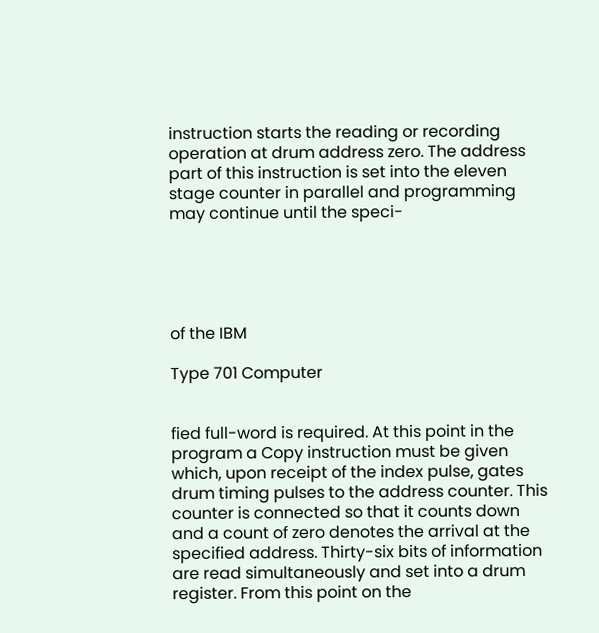instruction starts the reading or recording operation at drum address zero. The address part of this instruction is set into the eleven stage counter in parallel and programming may continue until the speci-





of the IBM

Type 701 Computer


fied full-word is required. At this point in the program a Copy instruction must be given which, upon receipt of the index pulse, gates drum timing pulses to the address counter. This counter is connected so that it counts down and a count of zero denotes the arrival at the specified address. Thirty-six bits of information are read simultaneously and set into a drum register. From this point on the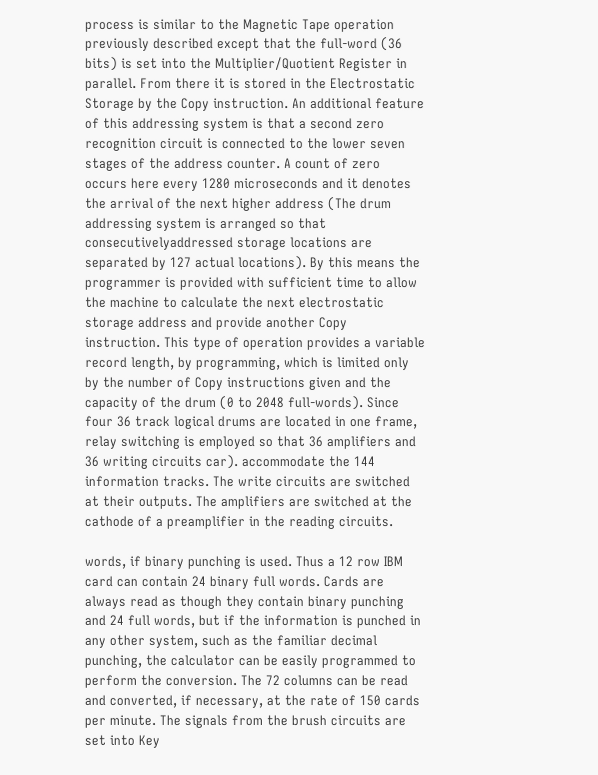process is similar to the Magnetic Tape operation previously described except that the full-word (36 bits) is set into the Multiplier/Quotient Register in parallel. From there it is stored in the Electrostatic Storage by the Copy instruction. An additional feature of this addressing system is that a second zero recognition circuit is connected to the lower seven stages of the address counter. A count of zero occurs here every 1280 microseconds and it denotes the arrival of the next higher address (The drum addressing system is arranged so that consecutivelyaddressed storage locations are separated by 127 actual locations). By this means the programmer is provided with sufficient time to allow the machine to calculate the next electrostatic storage address and provide another Copy instruction. This type of operation provides a variable record length, by programming, which is limited only by the number of Copy instructions given and the capacity of the drum (0 to 2048 full-words). Since four 36 track logical drums are located in one frame, relay switching is employed so that 36 amplifiers and 36 writing circuits car). accommodate the 144 information tracks. The write circuits are switched at their outputs. The amplifiers are switched at the cathode of a preamplifier in the reading circuits.

words, if binary punching is used. Thus a 12 row IBM card can contain 24 binary full words. Cards are always read as though they contain binary punching and 24 full words, but if the information is punched in any other system, such as the familiar decimal punching, the calculator can be easily programmed to perform the conversion. The 72 columns can be read and converted, if necessary, at the rate of 150 cards per minute. The signals from the brush circuits are set into Key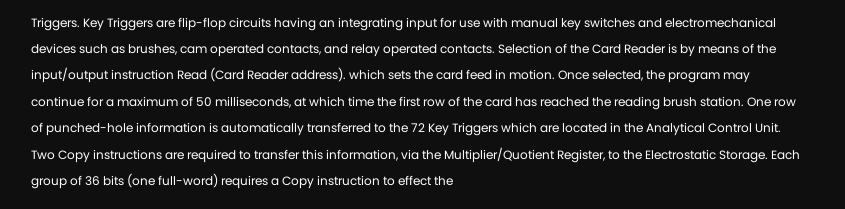Triggers. Key Triggers are flip-flop circuits having an integrating input for use with manual key switches and electromechanical devices such as brushes, cam operated contacts, and relay operated contacts. Selection of the Card Reader is by means of the input/output instruction Read (Card Reader address). which sets the card feed in motion. Once selected, the program may continue for a maximum of 50 milliseconds, at which time the first row of the card has reached the reading brush station. One row of punched-hole information is automatically transferred to the 72 Key Triggers which are located in the Analytical Control Unit. Two Copy instructions are required to transfer this information, via the Multiplier/Quotient Register, to the Electrostatic Storage. Each group of 36 bits (one full-word) requires a Copy instruction to effect the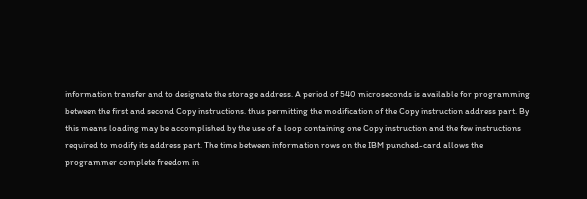information transfer and to designate the storage address. A period of 540 microseconds is available for programming between the first and second Copy instructions. thus permitting the modification of the Copy instruction address part. By this means loading may be accomplished by the use of a loop containing one Copy instruction and the few instructions required to modify its address part. The time between information rows on the IBM punched-card allows the programmer complete freedom in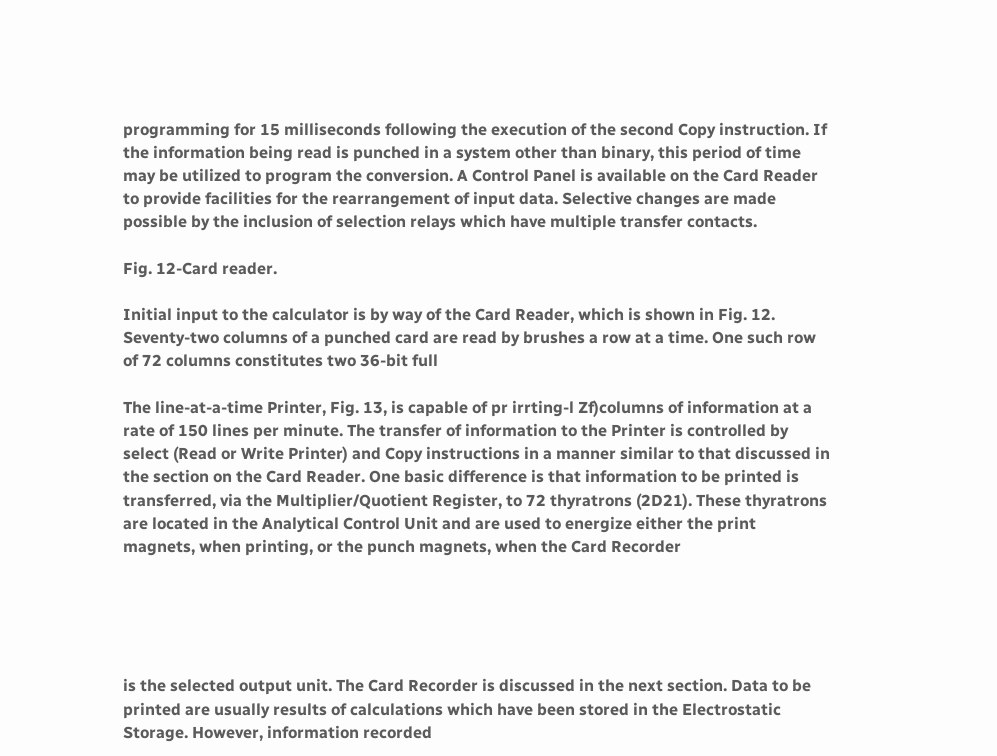programming for 15 milliseconds following the execution of the second Copy instruction. If the information being read is punched in a system other than binary, this period of time may be utilized to program the conversion. A Control Panel is available on the Card Reader to provide facilities for the rearrangement of input data. Selective changes are made possible by the inclusion of selection relays which have multiple transfer contacts.

Fig. 12-Card reader.

Initial input to the calculator is by way of the Card Reader, which is shown in Fig. 12. Seventy-two columns of a punched card are read by brushes a row at a time. One such row of 72 columns constitutes two 36-bit full

The line-at-a-time Printer, Fig. 13, is capable of pr irrting-l Zf)columns of information at a rate of 150 lines per minute. The transfer of information to the Printer is controlled by select (Read or Write Printer) and Copy instructions in a manner similar to that discussed in the section on the Card Reader. One basic difference is that information to be printed is transferred, via the Multiplier/Quotient Register, to 72 thyratrons (2D21). These thyratrons are located in the Analytical Control Unit and are used to energize either the print magnets, when printing, or the punch magnets, when the Card Recorder





is the selected output unit. The Card Recorder is discussed in the next section. Data to be printed are usually results of calculations which have been stored in the Electrostatic Storage. However, information recorded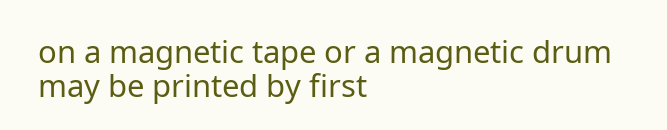on a magnetic tape or a magnetic drum may be printed by first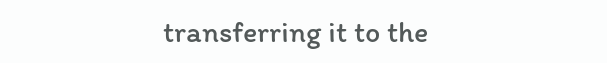transferring it to the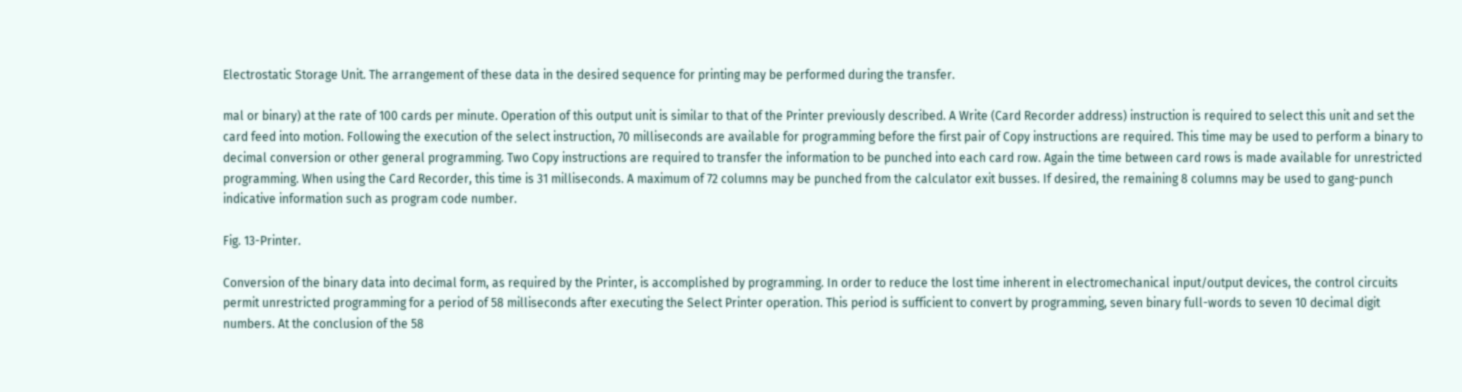Electrostatic Storage Unit. The arrangement of these data in the desired sequence for printing may be performed during the transfer.

mal or binary) at the rate of 100 cards per minute. Operation of this output unit is similar to that of the Printer previously described. A Write (Card Recorder address) instruction is required to select this unit and set the card feed into motion. Following the execution of the select instruction, 70 milliseconds are available for programming before the first pair of Copy instructions are required. This time may be used to perform a binary to decimal conversion or other general programming. Two Copy instructions are required to transfer the information to be punched into each card row. Again the time between card rows is made available for unrestricted programming. When using the Card Recorder, this time is 31 milliseconds. A maximum of 72 columns may be punched from the calculator exit busses. If desired, the remaining 8 columns may be used to gang-punch indicative information such as program code number.

Fig. 13-Printer.

Conversion of the binary data into decimal form, as required by the Printer, is accomplished by programming. In order to reduce the lost time inherent in electromechanical input/output devices, the control circuits permit unrestricted programming for a period of 58 milliseconds after executing the Select Printer operation. This period is sufficient to convert by programming, seven binary full-words to seven 10 decimal digit numbers. At the conclusion of the 58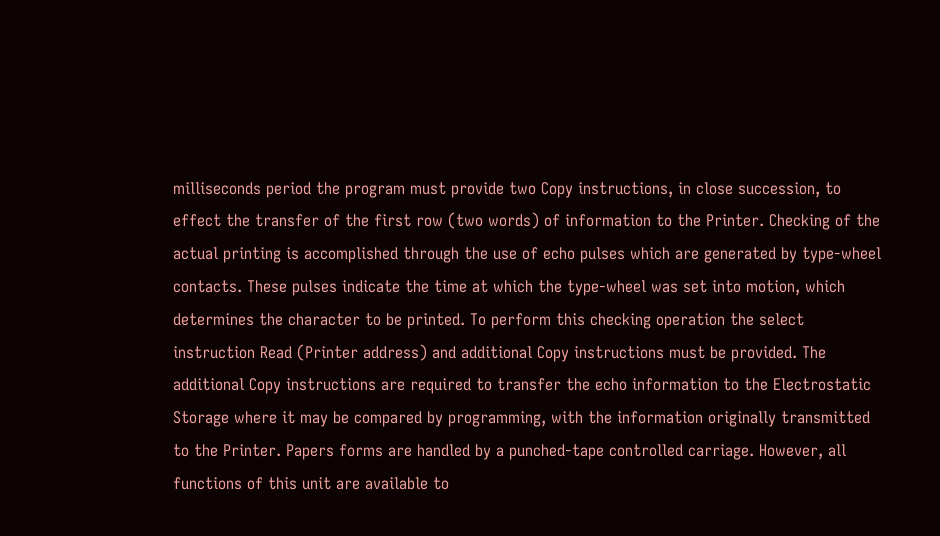milliseconds period the program must provide two Copy instructions, in close succession, to effect the transfer of the first row (two words) of information to the Printer. Checking of the actual printing is accomplished through the use of echo pulses which are generated by type-wheel contacts. These pulses indicate the time at which the type-wheel was set into motion, which determines the character to be printed. To perform this checking operation the select instruction Read (Printer address) and additional Copy instructions must be provided. The additional Copy instructions are required to transfer the echo information to the Electrostatic Storage where it may be compared by programming, with the information originally transmitted to the Printer. Papers forms are handled by a punched-tape controlled carriage. However, all functions of this unit are available to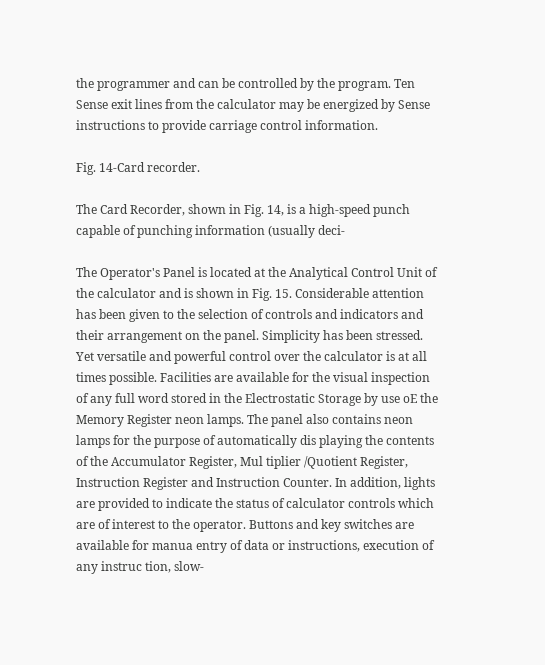the programmer and can be controlled by the program. Ten Sense exit lines from the calculator may be energized by Sense instructions to provide carriage control information.

Fig. 14-Card recorder.

The Card Recorder, shown in Fig. 14, is a high-speed punch capable of punching information (usually deci-

The Operator's Panel is located at the Analytical Control Unit of the calculator and is shown in Fig. 15. Considerable attention has been given to the selection of controls and indicators and their arrangement on the panel. Simplicity has been stressed. Yet versatile and powerful control over the calculator is at all times possible. Facilities are available for the visual inspection of any full word stored in the Electrostatic Storage by use oE the Memory Register neon lamps. The panel also contains neon lamps for the purpose of automatically dis playing the contents of the Accumulator Register, Mul tiplier /Quotient Register, Instruction Register and Instruction Counter. In addition, lights are provided to indicate the status of calculator controls which are of interest to the operator. Buttons and key switches are available for manua entry of data or instructions, execution of any instruc tion, slow-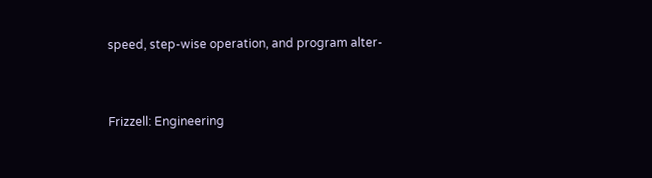speed, step-wise operation, and program alter-


Frizzell: Engineering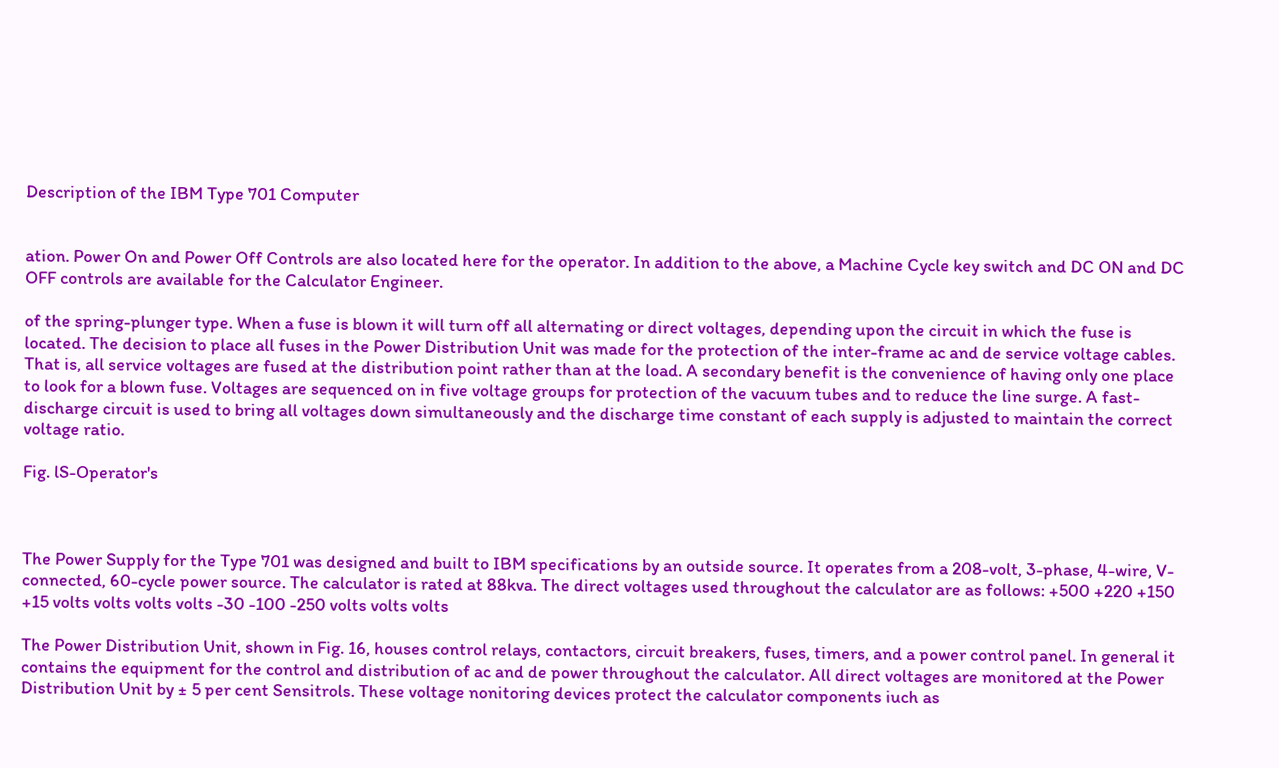Description of the IBM Type 701 Computer


ation. Power On and Power Off Controls are also located here for the operator. In addition to the above, a Machine Cycle key switch and DC ON and DC OFF controls are available for the Calculator Engineer.

of the spring-plunger type. When a fuse is blown it will turn off all alternating or direct voltages, depending upon the circuit in which the fuse is located. The decision to place all fuses in the Power Distribution Unit was made for the protection of the inter-frame ac and de service voltage cables. That is, all service voltages are fused at the distribution point rather than at the load. A secondary benefit is the convenience of having only one place to look for a blown fuse. Voltages are sequenced on in five voltage groups for protection of the vacuum tubes and to reduce the line surge. A fast-discharge circuit is used to bring all voltages down simultaneously and the discharge time constant of each supply is adjusted to maintain the correct voltage ratio.

Fig. lS-Operator's



The Power Supply for the Type 701 was designed and built to IBM specifications by an outside source. It operates from a 208-volt, 3-phase, 4-wire, V-connected, 60-cycle power source. The calculator is rated at 88kva. The direct voltages used throughout the calculator are as follows: +500 +220 +150 +15 volts volts volts volts -30 -100 -250 volts volts volts

The Power Distribution Unit, shown in Fig. 16, houses control relays, contactors, circuit breakers, fuses, timers, and a power control panel. In general it contains the equipment for the control and distribution of ac and de power throughout the calculator. All direct voltages are monitored at the Power Distribution Unit by ± 5 per cent Sensitrols. These voltage nonitoring devices protect the calculator components iuch as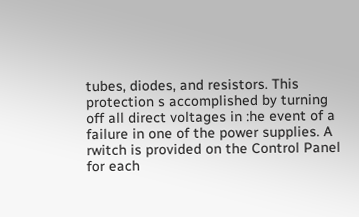tubes, diodes, and resistors. This protection s accomplished by turning off all direct voltages in :he event of a failure in one of the power supplies. A rwitch is provided on the Control Panel for each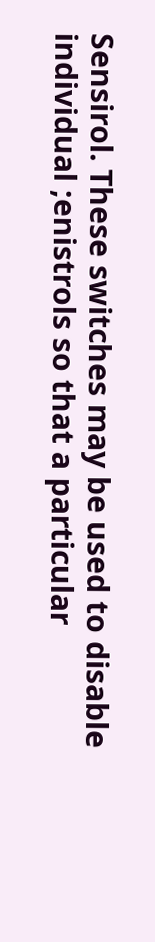Sensirol. These switches may be used to disable individual ;enistrols so that a particular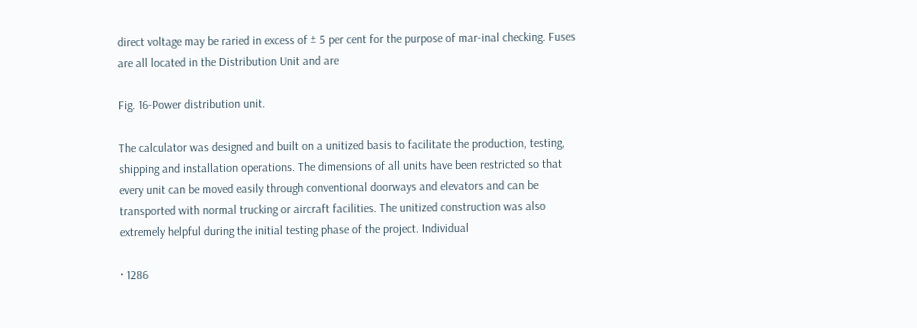direct voltage may be raried in excess of ± 5 per cent for the purpose of mar-inal checking. Fuses are all located in the Distribution Unit and are

Fig. 16-Power distribution unit.

The calculator was designed and built on a unitized basis to facilitate the production, testing, shipping and installation operations. The dimensions of all units have been restricted so that every unit can be moved easily through conventional doorways and elevators and can be transported with normal trucking or aircraft facilities. The unitized construction was also extremely helpful during the initial testing phase of the project. Individual

· 1286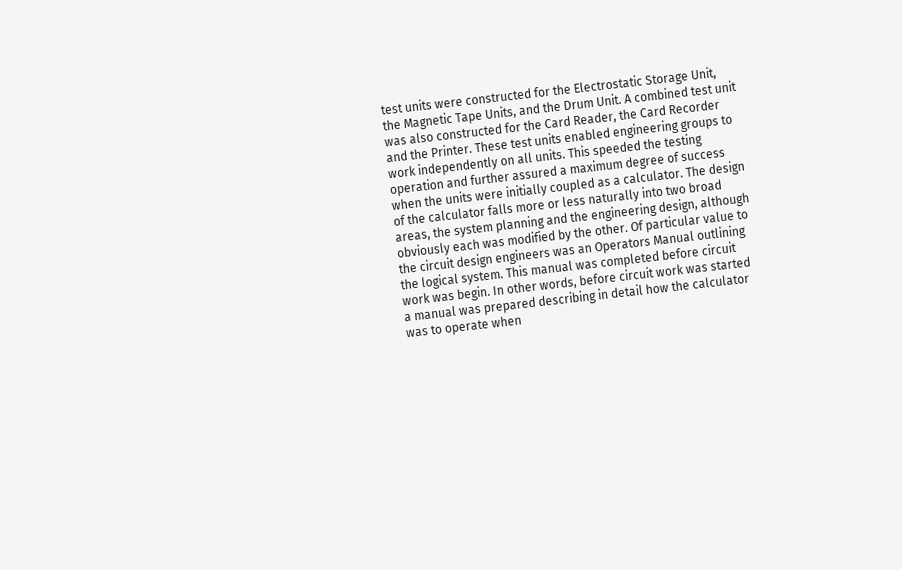test units were constructed for the Electrostatic Storage Unit, the Magnetic Tape Units, and the Drum Unit. A combined test unit was also constructed for the Card Reader, the Card Recorder and the Printer. These test units enabled engineering groups to work independently on all units. This speeded the testing operation and further assured a maximum degree of success when the units were initially coupled as a calculator. The design of the calculator falls more or less naturally into two broad areas, the system planning and the engineering design, although obviously each was modified by the other. Of particular value to the circuit design engineers was an Operators Manual outlining the logical system. This manual was completed before circuit work was begin. In other words, before circuit work was started a manual was prepared describing in detail how the calculator was to operate when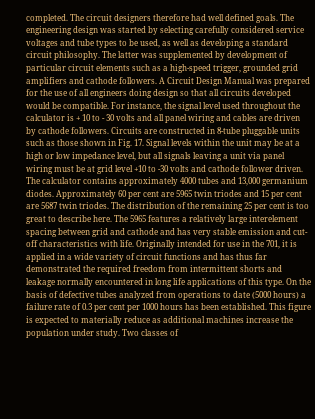completed. The circuit designers therefore had well defined goals. The engineering design was started by selecting carefully considered service voltages and tube types to be used, as well as developing a standard circuit philosophy. The latter was supplemented by development of particular circuit elements such as a high-speed trigger, grounded grid amplifiers and cathode followers. A Circuit Design Manual was prepared for the use of all engineers doing design so that all circuits developed would be compatible. For instance, the signal level used throughout the calculator is + 10 to - 30 volts and all panel wiring and cables are driven by cathode followers. Circuits are constructed in 8-tube pluggable units such as those shown in Fig. 17. Signal levels within the unit may be at a high or low impedance level, but all signals leaving a unit via panel wiring must be at grid level +10 to -30 volts and cathode follower driven. The calculator contains approximately 4000 tubes and 13,000 germanium diodes. Approximately 60 per cent are 5965 twin triodes and 15 per cent are 5687 twin triodes. The distribution of the remaining 25 per cent is too great to describe here. The 5965 features a relatively large interelement spacing between grid and cathode and has very stable emission and cut-off characteristics with life. Originally intended for use in the 701, it is applied in a wide variety of circuit functions and has thus far demonstrated the required freedom from intermittent shorts and leakage normally encountered in long life applications of this type. On the basis of defective tubes analyzed from operations to date (5000 hours) a failure rate of 0.3 per cent per 1000 hours has been established. This figure is expected to materially reduce as additional machines increase the population under study. Two classes of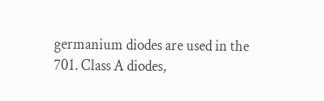germanium diodes are used in the 701. Class A diodes,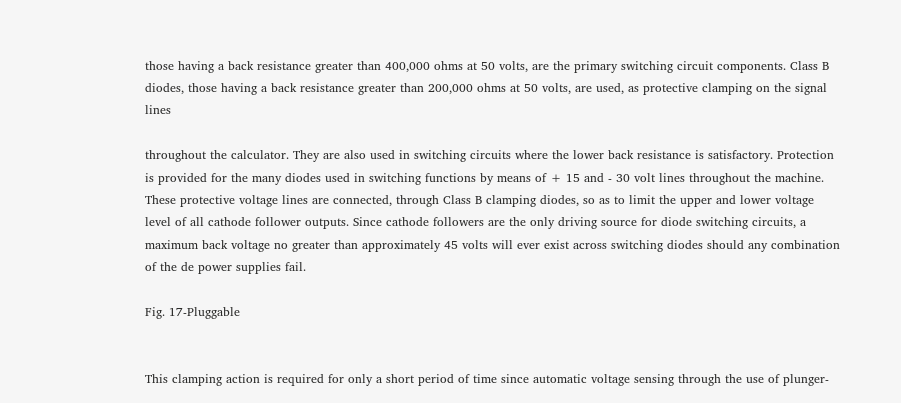those having a back resistance greater than 400,000 ohms at 50 volts, are the primary switching circuit components. Class B diodes, those having a back resistance greater than 200,000 ohms at 50 volts, are used, as protective clamping on the signal lines

throughout the calculator. They are also used in switching circuits where the lower back resistance is satisfactory. Protection is provided for the many diodes used in switching functions by means of + 15 and - 30 volt lines throughout the machine. These protective voltage lines are connected, through Class B clamping diodes, so as to limit the upper and lower voltage level of all cathode follower outputs. Since cathode followers are the only driving source for diode switching circuits, a maximum back voltage no greater than approximately 45 volts will ever exist across switching diodes should any combination of the de power supplies fail.

Fig. 17-Pluggable


This clamping action is required for only a short period of time since automatic voltage sensing through the use of plunger-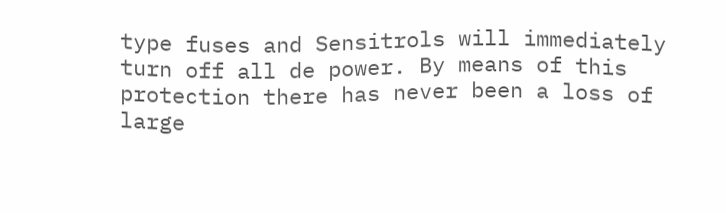type fuses and Sensitrols will immediately turn off all de power. By means of this protection there has never been a loss of large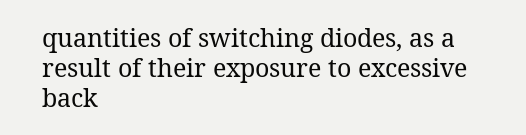quantities of switching diodes, as a result of their exposure to excessive back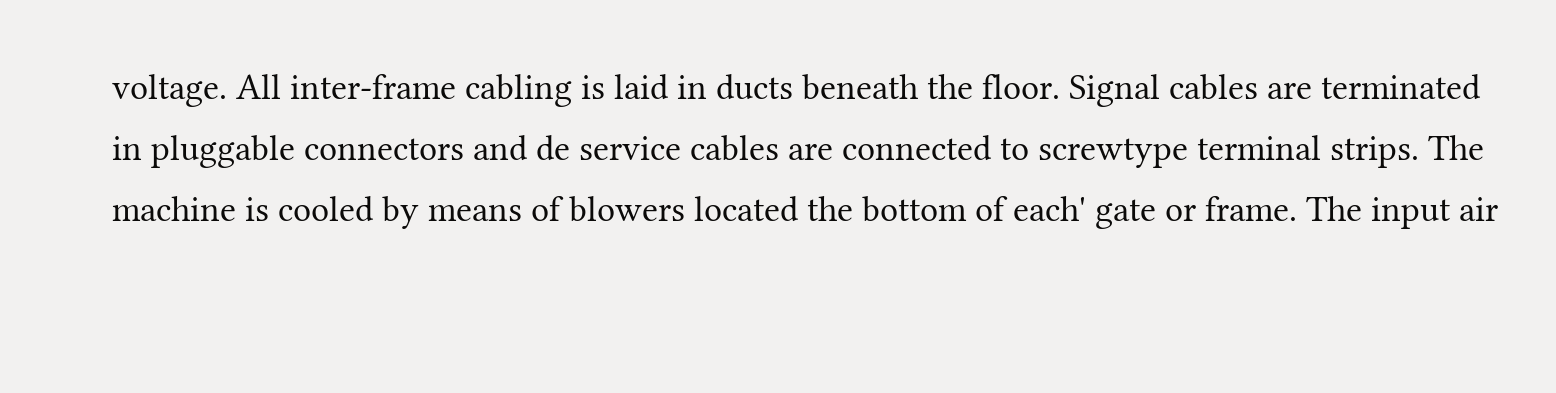voltage. All inter-frame cabling is laid in ducts beneath the floor. Signal cables are terminated in pluggable connectors and de service cables are connected to screwtype terminal strips. The machine is cooled by means of blowers located the bottom of each' gate or frame. The input air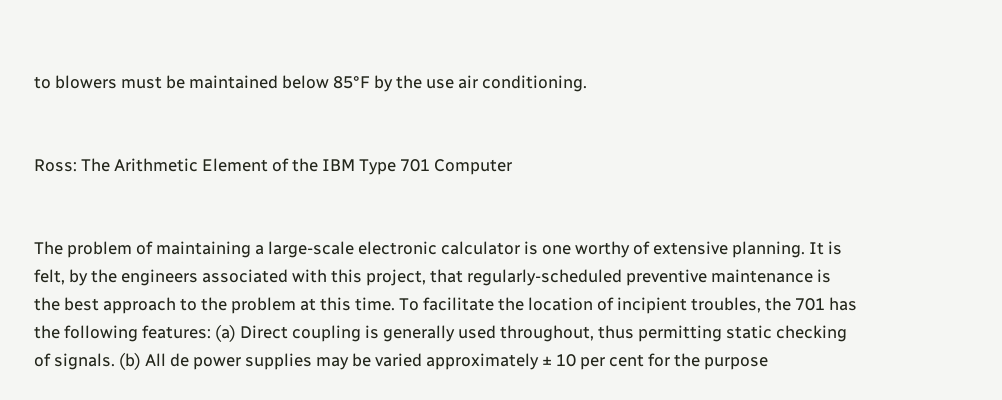to blowers must be maintained below 85°F by the use air conditioning.


Ross: The Arithmetic Element of the IBM Type 701 Computer


The problem of maintaining a large-scale electronic calculator is one worthy of extensive planning. It is felt, by the engineers associated with this project, that regularly-scheduled preventive maintenance is the best approach to the problem at this time. To facilitate the location of incipient troubles, the 701 has the following features: (a) Direct coupling is generally used throughout, thus permitting static checking of signals. (b) All de power supplies may be varied approximately ± 10 per cent for the purpose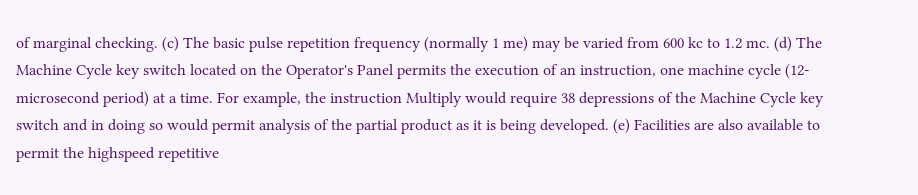of marginal checking. (c) The basic pulse repetition frequency (normally 1 me) may be varied from 600 kc to 1.2 mc. (d) The Machine Cycle key switch located on the Operator's Panel permits the execution of an instruction, one machine cycle (12-microsecond period) at a time. For example, the instruction Multiply would require 38 depressions of the Machine Cycle key switch and in doing so would permit analysis of the partial product as it is being developed. (e) Facilities are also available to permit the highspeed repetitive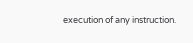execution of any instruction.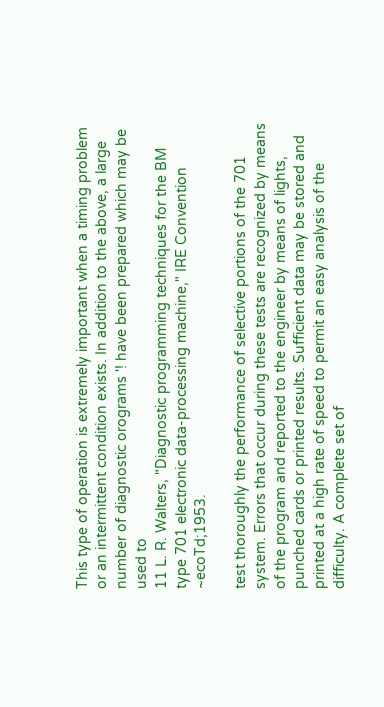This type of operation is extremely important when a timing problem or an intermittent condition exists. In addition to the above, a large number of diagnostic orograms '! have been prepared which may be used to
11 L. R. Walters, "Diagnostic programming techniques for the BM type 701 electronic data-processing machine," IRE Convention ~ecoTd;1953.

test thoroughly the performance of selective portions of the 701 system. Errors that occur during these tests are recognized by means of the program and reported to the engineer by means of lights, punched cards or printed results. Sufficient data may be stored and printed at a high rate of speed to permit an easy analysis of the difficulty. A complete set of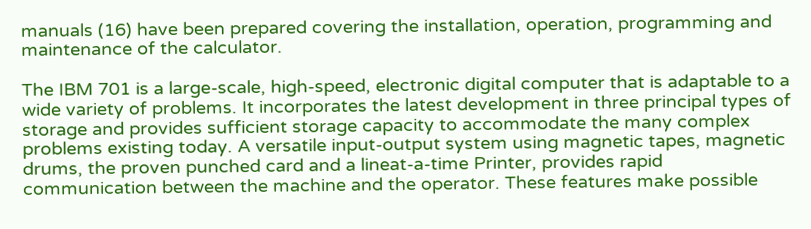manuals (16) have been prepared covering the installation, operation, programming and maintenance of the calculator.

The IBM 701 is a large-scale, high-speed, electronic digital computer that is adaptable to a wide variety of problems. It incorporates the latest development in three principal types of storage and provides sufficient storage capacity to accommodate the many complex problems existing today. A versatile input-output system using magnetic tapes, magnetic drums, the proven punched card and a lineat-a-time Printer, provides rapid communication between the machine and the operator. These features make possible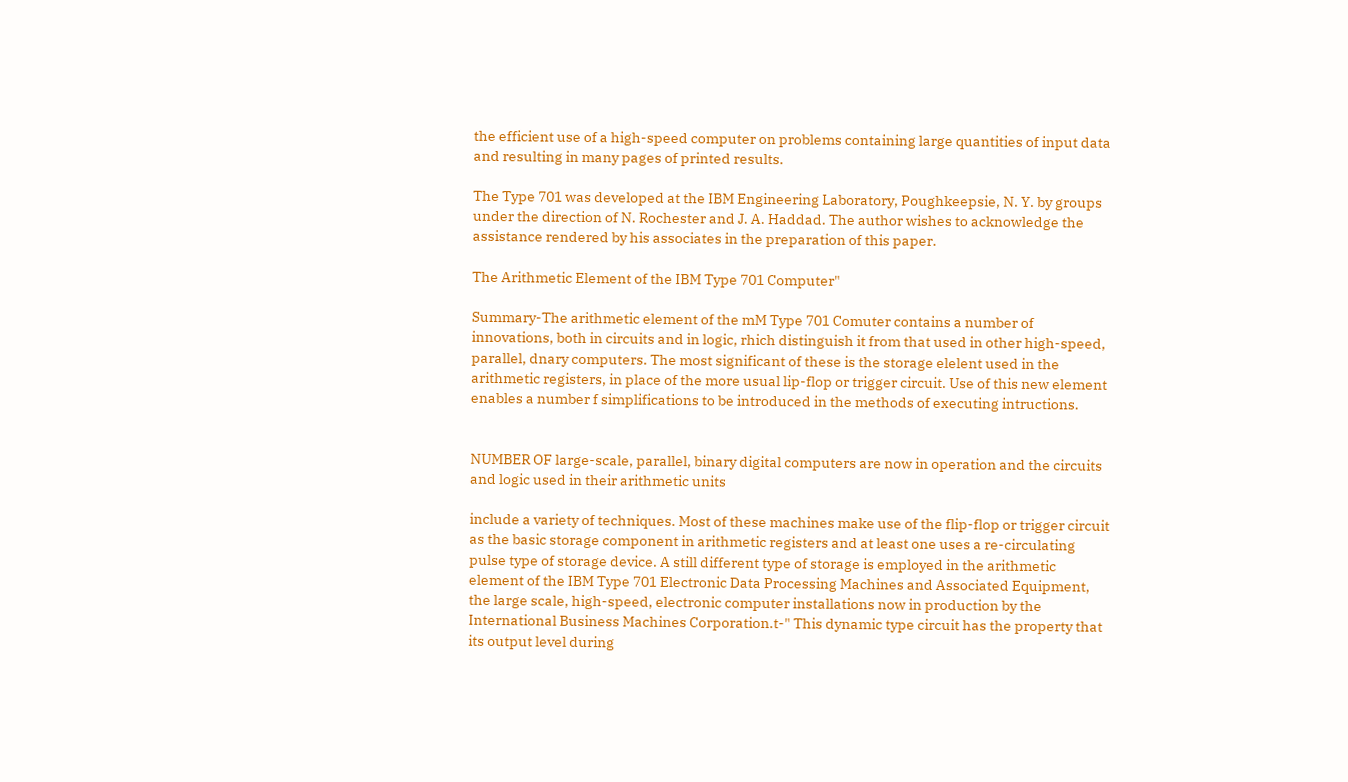the efficient use of a high-speed computer on problems containing large quantities of input data and resulting in many pages of printed results.

The Type 701 was developed at the IBM Engineering Laboratory, Poughkeepsie, N. Y. by groups under the direction of N. Rochester and J. A. Haddad. The author wishes to acknowledge the assistance rendered by his associates in the preparation of this paper.

The Arithmetic Element of the IBM Type 701 Computer"

Summary-The arithmetic element of the mM Type 701 Comuter contains a number of innovations, both in circuits and in logic, rhich distinguish it from that used in other high-speed, parallel, dnary computers. The most significant of these is the storage elelent used in the arithmetic registers, in place of the more usual lip-flop or trigger circuit. Use of this new element enables a number f simplifications to be introduced in the methods of executing intructions.


NUMBER OF large-scale, parallel, binary digital computers are now in operation and the circuits and logic used in their arithmetic units

include a variety of techniques. Most of these machines make use of the flip-flop or trigger circuit as the basic storage component in arithmetic registers and at least one uses a re-circulating pulse type of storage device. A still different type of storage is employed in the arithmetic element of the IBM Type 701 Electronic Data Processing Machines and Associated Equipment, the large scale, high-speed, electronic computer installations now in production by the International Business Machines Corporation.t-" This dynamic type circuit has the property that its output level during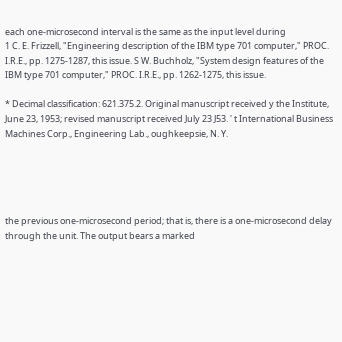each one-microsecond interval is the same as the input level during
1 C. E. Frizzell, "Engineering description of the IBM type 701 computer," PROC. I.R.E., pp. 1275-1287, this issue. S W. Buchholz, "System design features of the IBM type 701 computer," PROC. I.R.E., pp. 1262-1275, this issue.

* Decimal classification: 621.375.2. Original manuscript received y the Institute, June 23, 1953; revised manuscript received July 23 J53. ' t International Business Machines Corp., Engineering Lab., oughkeepsie, N. Y.





the previous one-microsecond period; that is, there is a one-microsecond delay through the unit. The output bears a marked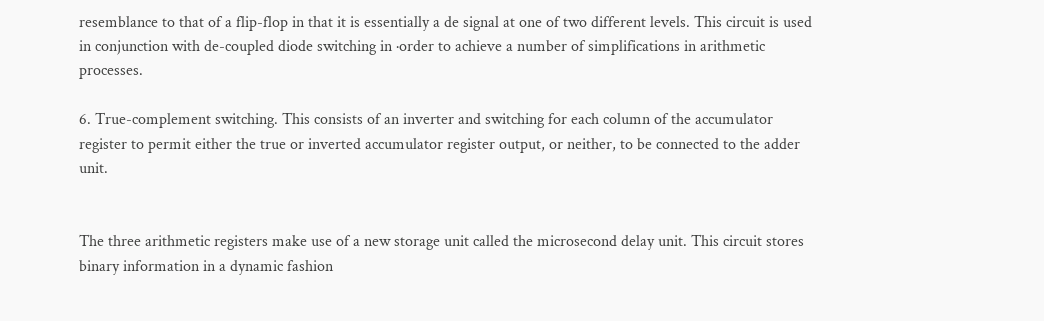resemblance to that of a flip-flop in that it is essentially a de signal at one of two different levels. This circuit is used in conjunction with de-coupled diode switching in ·order to achieve a number of simplifications in arithmetic processes.

6. True-complement switching. This consists of an inverter and switching for each column of the accumulator register to permit either the true or inverted accumulator register output, or neither, to be connected to the adder unit.


The three arithmetic registers make use of a new storage unit called the microsecond delay unit. This circuit stores binary information in a dynamic fashion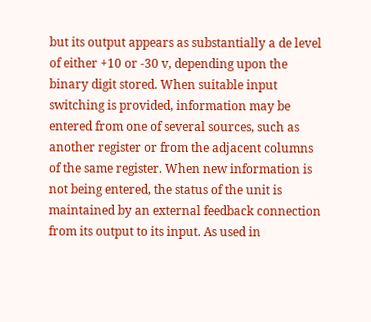but its output appears as substantially a de level of either +10 or -30 v, depending upon the binary digit stored. When suitable input switching is provided, information may be entered from one of several sources, such as another register or from the adjacent columns of the same register. When new information is not being entered, the status of the unit is maintained by an external feedback connection from its output to its input. As used in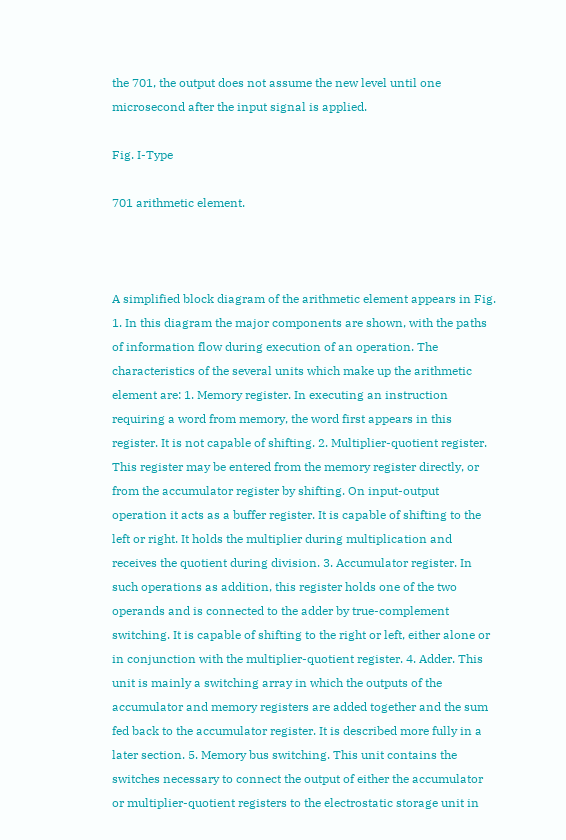the 701, the output does not assume the new level until one microsecond after the input signal is applied.

Fig. I-Type

701 arithmetic element.



A simplified block diagram of the arithmetic element appears in Fig. 1. In this diagram the major components are shown, with the paths of information flow during execution of an operation. The characteristics of the several units which make up the arithmetic element are: 1. Memory register. In executing an instruction requiring a word from memory, the word first appears in this register. It is not capable of shifting. 2. Multiplier-quotient register. This register may be entered from the memory register directly, or from the accumulator register by shifting. On input-output operation it acts as a buffer register. It is capable of shifting to the left or right. It holds the multiplier during multiplication and receives the quotient during division. 3. Accumulator register. In such operations as addition, this register holds one of the two operands and is connected to the adder by true-complement switching. It is capable of shifting to the right or left, either alone or in conjunction with the multiplier-quotient register. 4. Adder. This unit is mainly a switching array in which the outputs of the accumulator and memory registers are added together and the sum fed back to the accumulator register. It is described more fully in a later section. 5. Memory bus switching. This unit contains the switches necessary to connect the output of either the accumulator or multiplier-quotient registers to the electrostatic storage unit in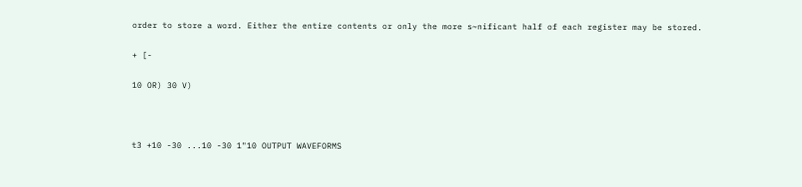order to store a word. Either the entire contents or only the more s~nificant half of each register may be stored.

+ [-

10 OR) 30 V)



t3 +10 -30 ...10 -30 1"10 OUTPUT WAVEFORMS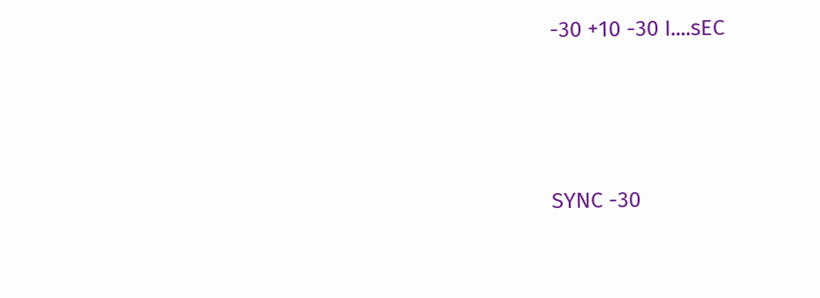-30 +10 -30 I....sEC





SYNC -30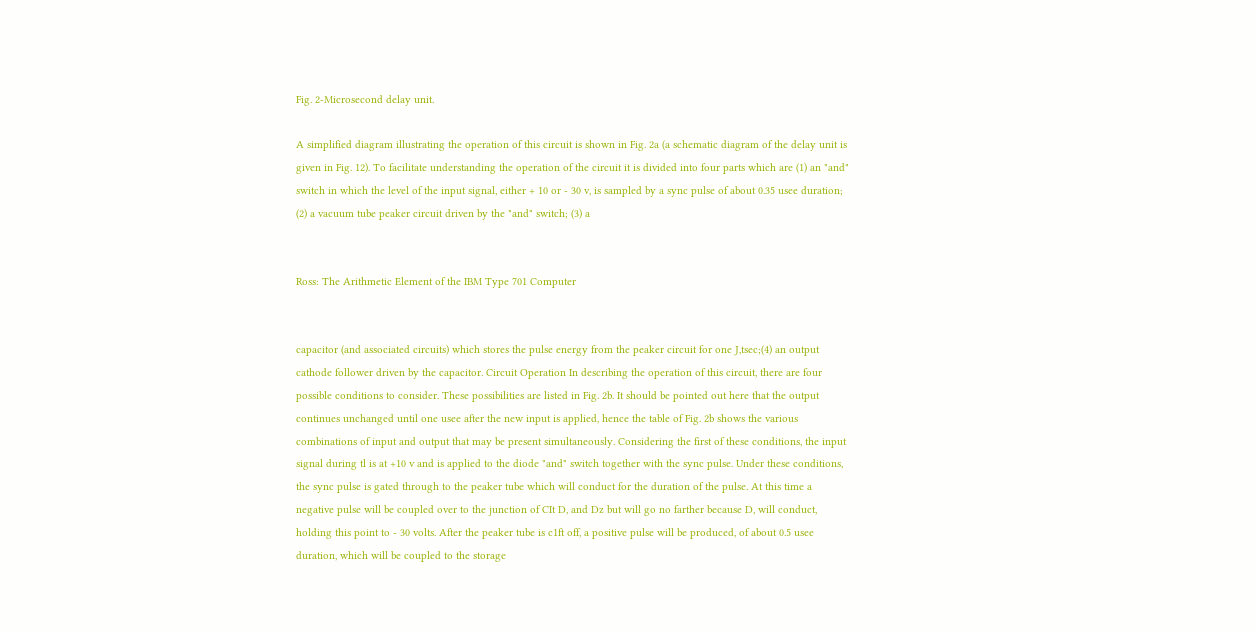Fig. 2-Microsecond delay unit.

A simplified diagram illustrating the operation of this circuit is shown in Fig. 2a (a schematic diagram of the delay unit is given in Fig. 12). To facilitate understanding the operation of the circuit it is divided into four parts which are (1) an "and" switch in which the level of the input signal, either + 10 or - 30 v, is sampled by a sync pulse of about 0.35 usee duration; (2) a vacuum tube peaker circuit driven by the "and" switch; (3) a


Ross: The Arithmetic Element of the IBM Type 701 Computer


capacitor (and associated circuits) which stores the pulse energy from the peaker circuit for one J,tsec;(4) an output cathode follower driven by the capacitor. Circuit Operation In describing the operation of this circuit, there are four possible conditions to consider. These possibilities are listed in Fig. 2b. It should be pointed out here that the output continues unchanged until one usee after the new input is applied, hence the table of Fig. 2b shows the various combinations of input and output that may be present simultaneously. Considering the first of these conditions, the input signal during tl is at +10 v and is applied to the diode "and" switch together with the sync pulse. Under these conditions, the sync pulse is gated through to the peaker tube which will conduct for the duration of the pulse. At this time a negative pulse will be coupled over to the junction of CIt D, and Dz but will go no farther because D, will conduct, holding this point to - 30 volts. After the peaker tube is c1ft off, a positive pulse will be produced, of about 0.5 usee duration, which will be coupled to the storage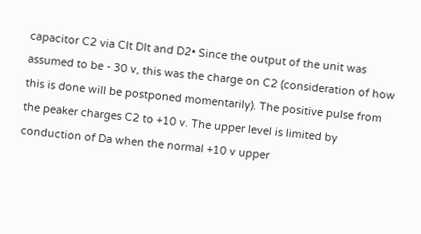capacitor C2 via CIt DIt and D2• Since the output of the unit was assumed to be - 30 v, this was the charge on C2 (consideration of how this is done will be postponed momentarily). The positive pulse from the peaker charges C2 to +10 v. The upper level is limited by conduction of Da when the normal +10 v upper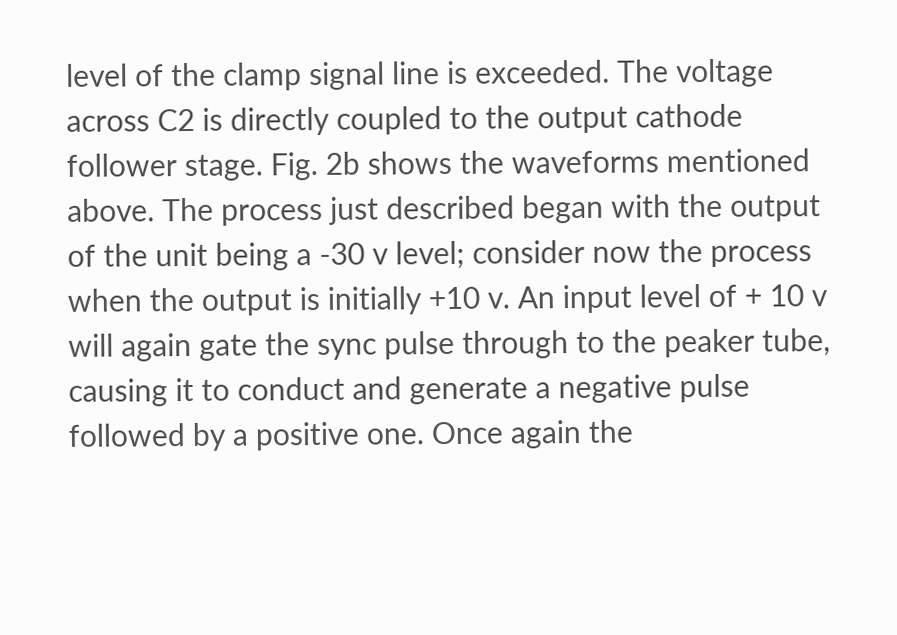level of the clamp signal line is exceeded. The voltage across C2 is directly coupled to the output cathode follower stage. Fig. 2b shows the waveforms mentioned above. The process just described began with the output of the unit being a -30 v level; consider now the process when the output is initially +10 v. An input level of + 10 v will again gate the sync pulse through to the peaker tube, causing it to conduct and generate a negative pulse followed by a positive one. Once again the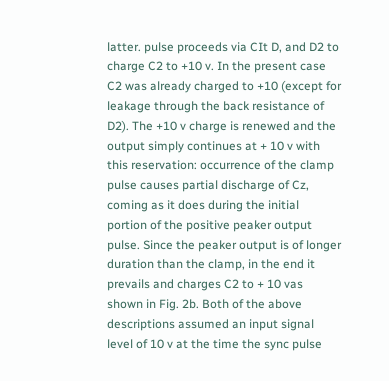latter. pulse proceeds via CIt D, and D2 to charge C2 to +10 v. In the present case C2 was already charged to +10 (except for leakage through the back resistance of D2). The +10 v charge is renewed and the output simply continues at + 10 v with this reservation: occurrence of the clamp pulse causes partial discharge of Cz, coming as it does during the initial portion of the positive peaker output pulse. Since the peaker output is of longer duration than the clamp, in the end it prevails and charges C2 to + 10 vas shown in Fig. 2b. Both of the above descriptions assumed an input signal level of 10 v at the time the sync pulse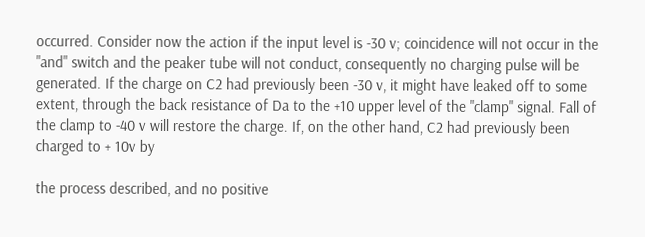occurred. Consider now the action if the input level is -30 v; coincidence will not occur in the "and" switch and the peaker tube will not conduct, consequently no charging pulse will be generated. If the charge on C2 had previously been -30 v, it might have leaked off to some extent, through the back resistance of Da to the +10 upper level of the "clamp" signal. Fall of the clamp to -40 v will restore the charge. If, on the other hand, C2 had previously been charged to + 10v by

the process described, and no positive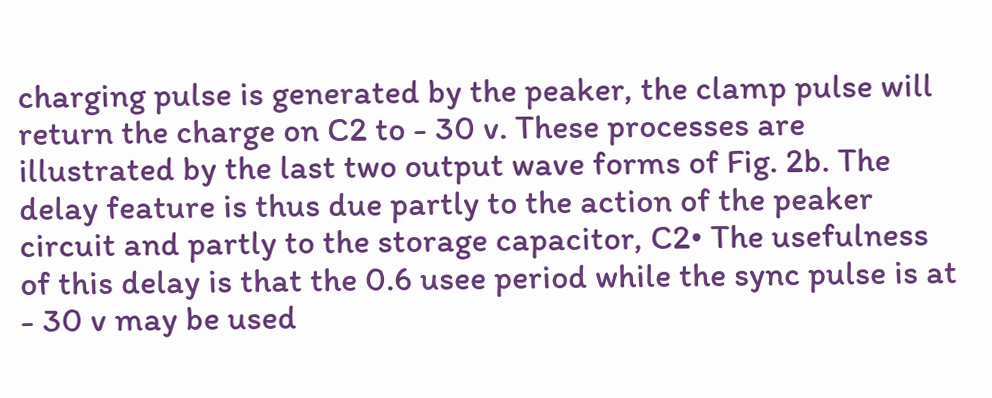charging pulse is generated by the peaker, the clamp pulse will return the charge on C2 to - 30 v. These processes are illustrated by the last two output wave forms of Fig. 2b. The delay feature is thus due partly to the action of the peaker circuit and partly to the storage capacitor, C2• The usefulness of this delay is that the 0.6 usee period while the sync pulse is at - 30 v may be used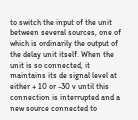to switch the input of the unit between several sources, one of which is ordinarily the output of the delay unit itself. When the unit is so connected, it maintains its de signal level at either + 10 or -30 v until this connection is interrupted and a new source connected to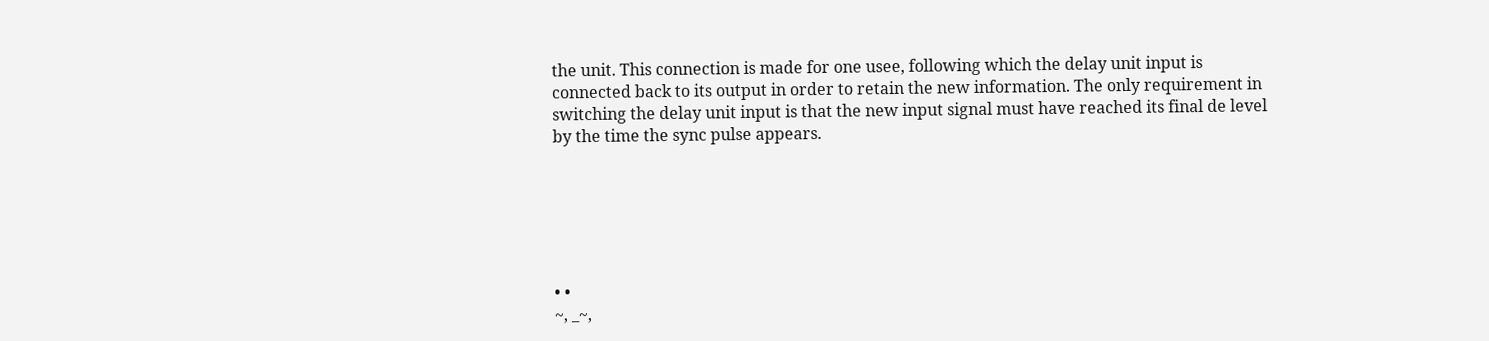the unit. This connection is made for one usee, following which the delay unit input is connected back to its output in order to retain the new information. The only requirement in switching the delay unit input is that the new input signal must have reached its final de level by the time the sync pulse appears.






• •
~, _~,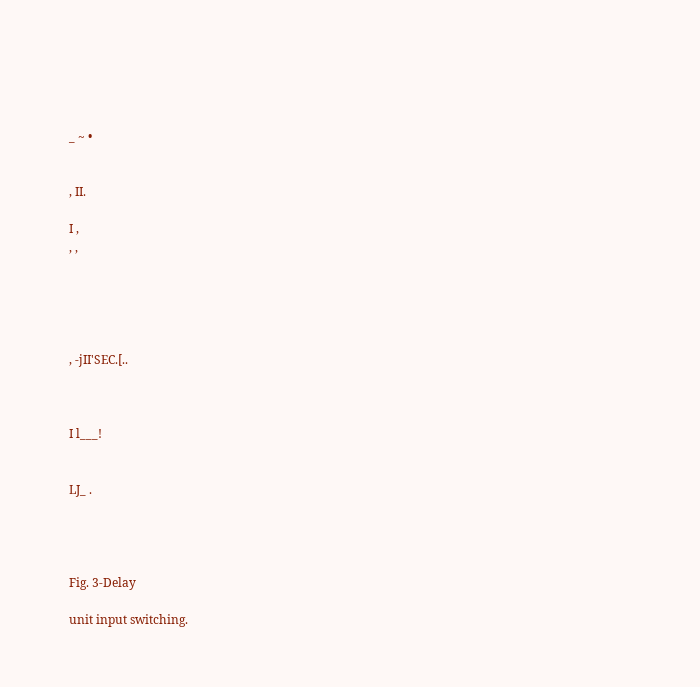_ ~ •


, II.

I ,
, ,





, -jII'SEC.[..



I l___!


LJ_ .




Fig. 3-Delay

unit input switching.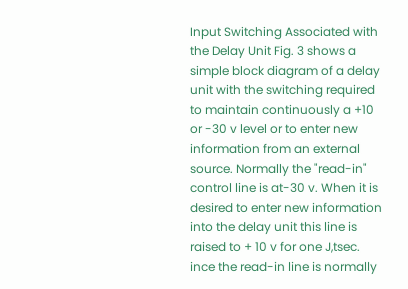Input Switching Associated with the Delay Unit Fig. 3 shows a simple block diagram of a delay unit with the switching required to maintain continuously a +10 or -30 v level or to enter new information from an external source. Normally the "read-in" control line is at-30 v. When it is desired to enter new information into the delay unit this line is raised to + 10 v for one J,tsec. ince the read-in line is normally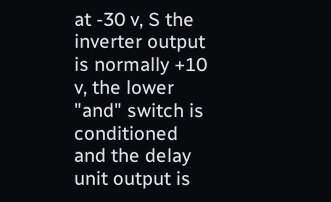at -30 v, S the inverter output is normally +10 v, the lower "and" switch is conditioned and the delay unit output is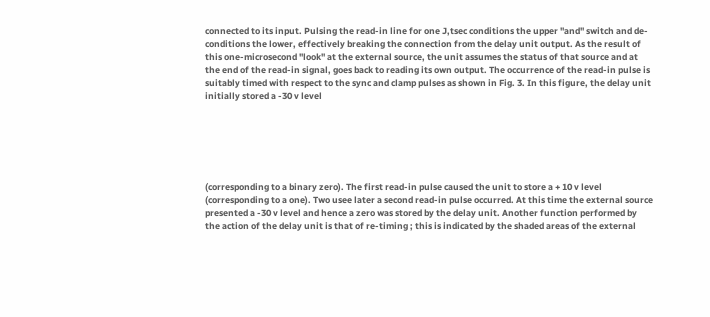connected to its input. Pulsing the read-in line for one J,tsec conditions the upper "and" switch and de-conditions the lower, effectively breaking the connection from the delay unit output. As the result of this one-microsecond "look" at the external source, the unit assumes the status of that source and at the end of the read-in signal, goes back to reading its own output. The occurrence of the read-in pulse is suitably timed with respect to the sync and clamp pulses as shown in Fig. 3. In this figure, the delay unit initially stored a -30 v level






(corresponding to a binary zero). The first read-in pulse caused the unit to store a + 10 v level (corresponding to a one). Two usee later a second read-in pulse occurred. At this time the external source presented a -30 v level and hence a zero was stored by the delay unit. Another function performed by the action of the delay unit is that of re-timing ; this is indicated by the shaded areas of the external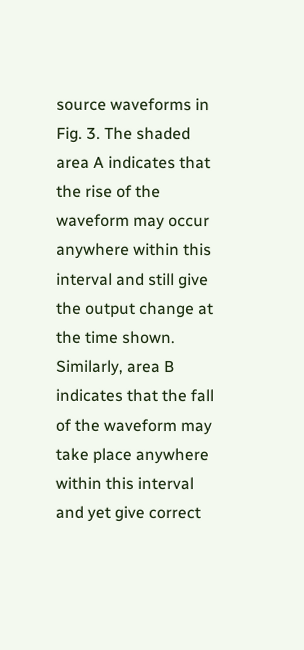source waveforms in Fig. 3. The shaded area A indicates that the rise of the waveform may occur anywhere within this interval and still give the output change at the time shown. Similarly, area B indicates that the fall of the waveform may take place anywhere within this interval and yet give correct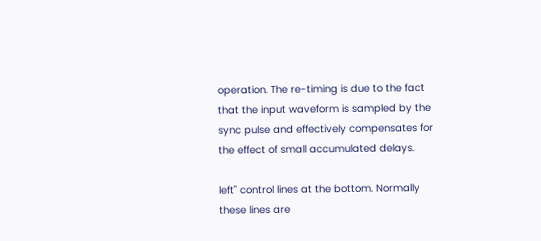operation. The re-timing is due to the fact that the input waveform is sampled by the sync pulse and effectively compensates for the effect of small accumulated delays.

left" control lines at the bottom. Normally these lines are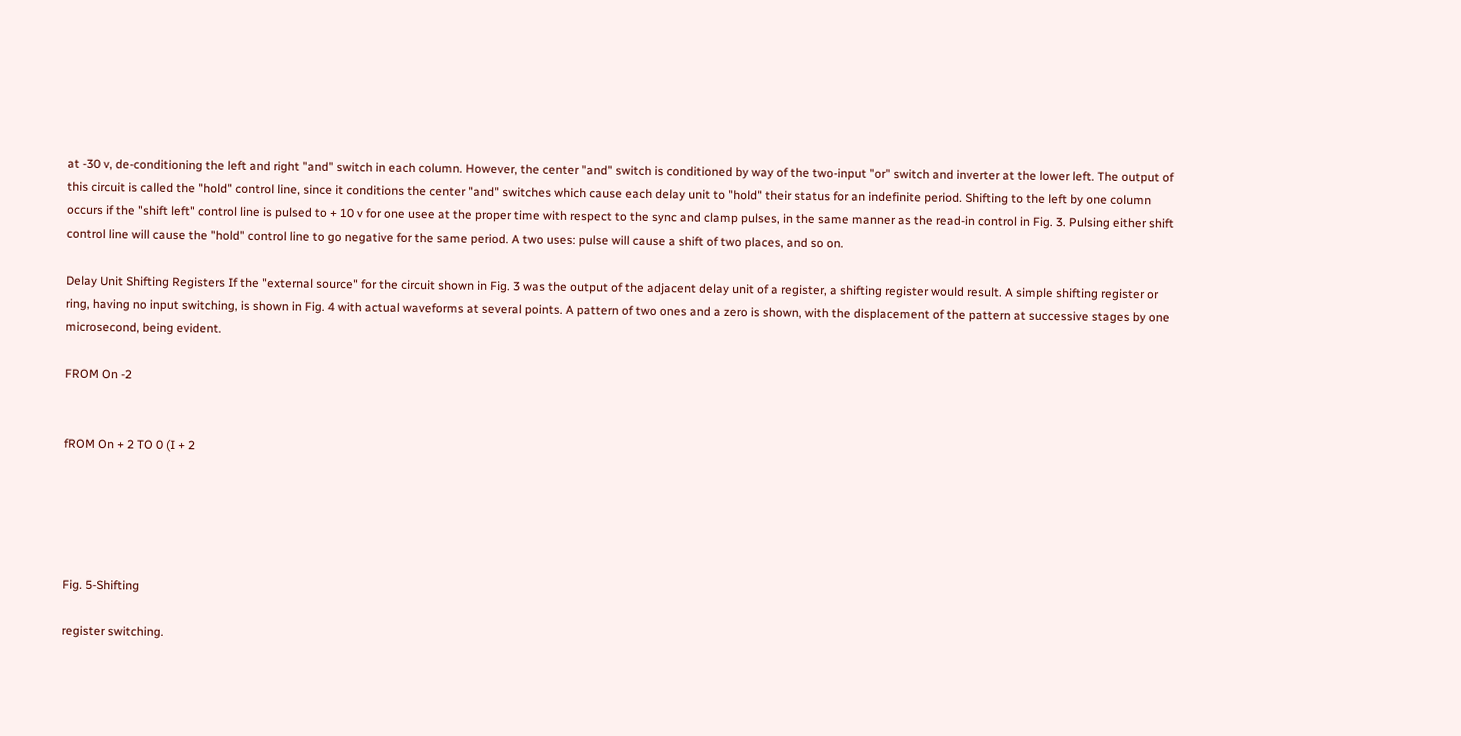at -30 v, de-conditioning the left and right "and" switch in each column. However, the center "and" switch is conditioned by way of the two-input "or" switch and inverter at the lower left. The output of this circuit is called the "hold" control line, since it conditions the center "and" switches which cause each delay unit to "hold" their status for an indefinite period. Shifting to the left by one column occurs if the "shift left" control line is pulsed to + 10 v for one usee at the proper time with respect to the sync and clamp pulses, in the same manner as the read-in control in Fig. 3. Pulsing either shift control line will cause the "hold" control line to go negative for the same period. A two uses: pulse will cause a shift of two places, and so on.

Delay Unit Shifting Registers If the "external source" for the circuit shown in Fig. 3 was the output of the adjacent delay unit of a register, a shifting register would result. A simple shifting register or ring, having no input switching, is shown in Fig. 4 with actual waveforms at several points. A pattern of two ones and a zero is shown, with the displacement of the pattern at successive stages by one microsecond, being evident.

FROM On -2


fROM On + 2 TO 0 (I + 2





Fig. 5-Shifting

register switching.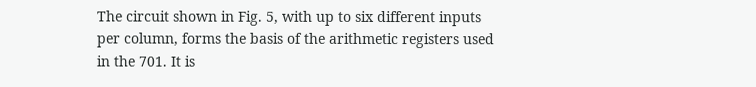The circuit shown in Fig. 5, with up to six different inputs per column, forms the basis of the arithmetic registers used in the 701. It is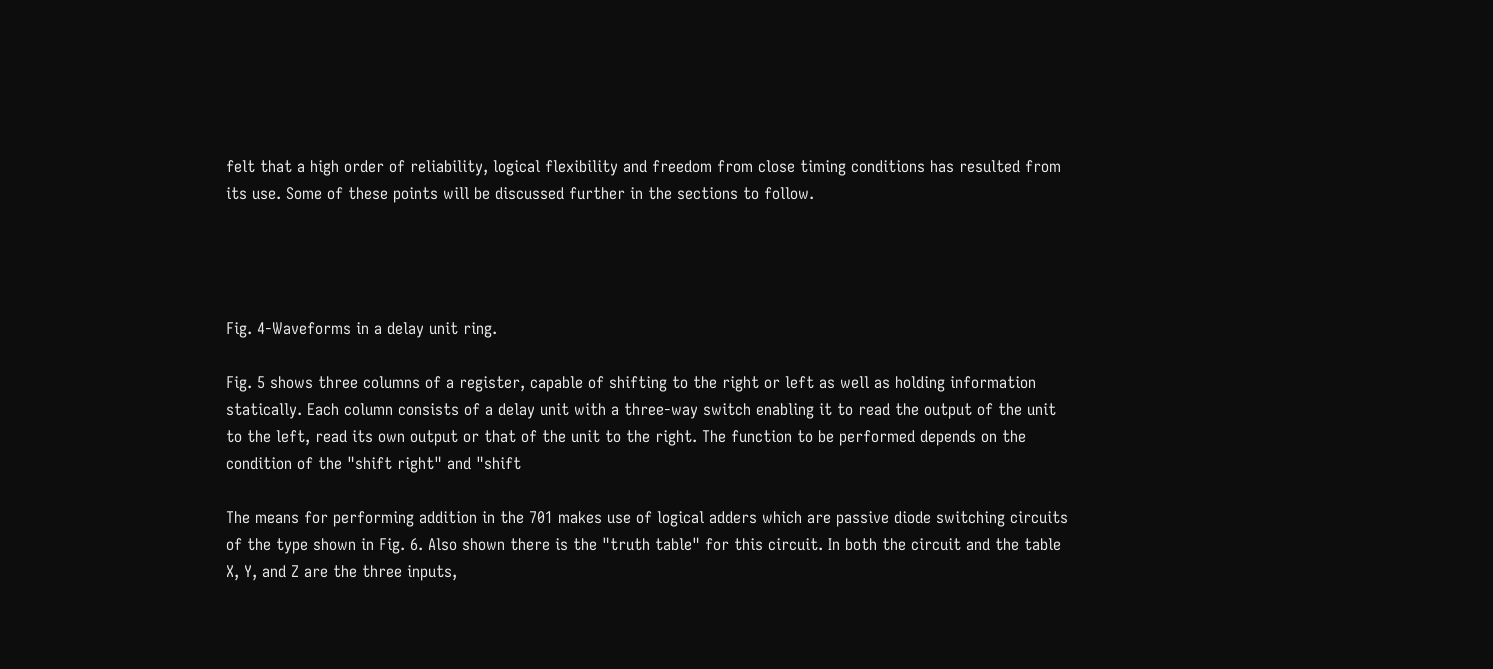felt that a high order of reliability, logical flexibility and freedom from close timing conditions has resulted from its use. Some of these points will be discussed further in the sections to follow.




Fig. 4-Waveforms in a delay unit ring.

Fig. 5 shows three columns of a register, capable of shifting to the right or left as well as holding information statically. Each column consists of a delay unit with a three-way switch enabling it to read the output of the unit to the left, read its own output or that of the unit to the right. The function to be performed depends on the condition of the "shift right" and "shift

The means for performing addition in the 701 makes use of logical adders which are passive diode switching circuits of the type shown in Fig. 6. Also shown there is the "truth table" for this circuit. In both the circuit and the table X, Y, and Z are the three inputs,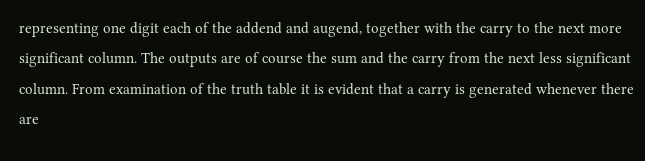representing one digit each of the addend and augend, together with the carry to the next more significant column. The outputs are of course the sum and the carry from the next less significant column. From examination of the truth table it is evident that a carry is generated whenever there are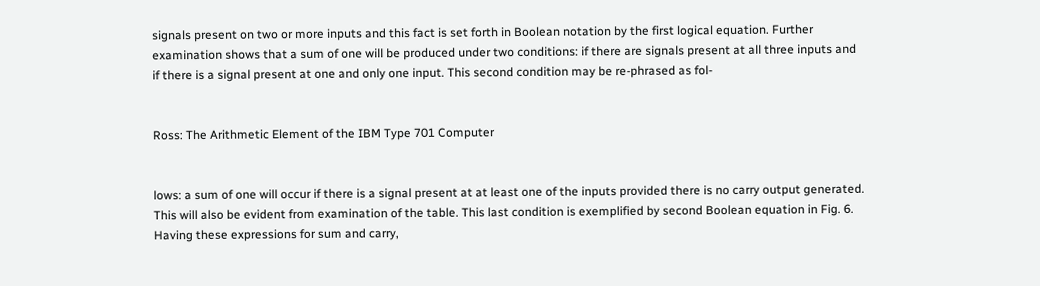signals present on two or more inputs and this fact is set forth in Boolean notation by the first logical equation. Further examination shows that a sum of one will be produced under two conditions: if there are signals present at all three inputs and if there is a signal present at one and only one input. This second condition may be re-phrased as fol-


Ross: The Arithmetic Element of the IBM Type 701 Computer


lows: a sum of one will occur if there is a signal present at at least one of the inputs provided there is no carry output generated. This will also be evident from examination of the table. This last condition is exemplified by second Boolean equation in Fig. 6. Having these expressions for sum and carry,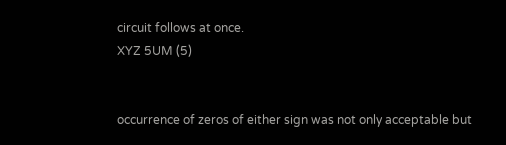circuit follows at once.
XYZ 5UM (5)


occurrence of zeros of either sign was not only acceptable but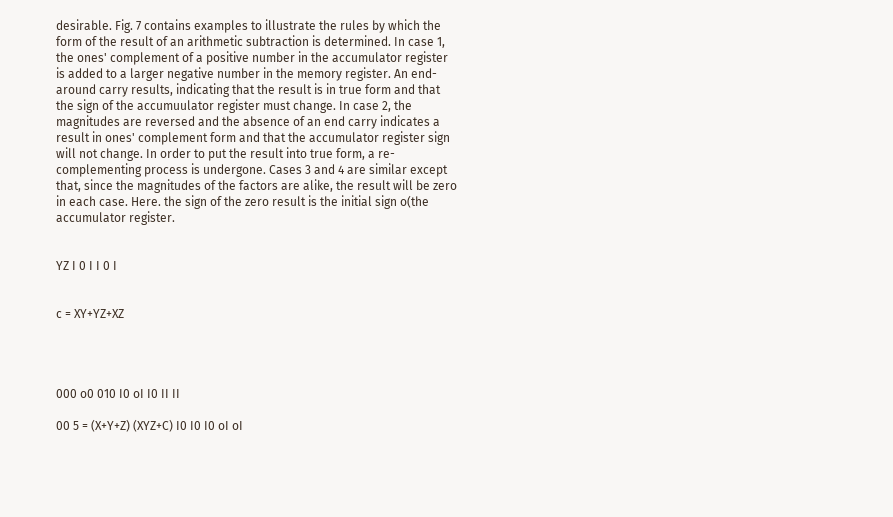desirable. Fig. 7 contains examples to illustrate the rules by which the form of the result of an arithmetic subtraction is determined. In case 1, the ones' complement of a positive number in the accumulator register is added to a larger negative number in the memory register. An end-around carry results, indicating that the result is in true form and that the sign of the accumuulator register must change. In case 2, the magnitudes are reversed and the absence of an end carry indicates a result in ones' complement form and that the accumulator register sign will not change. In order to put the result into true form, a re-complementing process is undergone. Cases 3 and 4 are similar except that, since the magnitudes of the factors are alike, the result will be zero in each case. Here. the sign of the zero result is the initial sign o(the accumulator register.


YZ I 0 I I 0 I


c = XY+YZ+XZ




000 o0 010 I0 oI I0 II II

00 5 = (X+Y+Z) (XYZ+C) I0 I0 I0 oI oI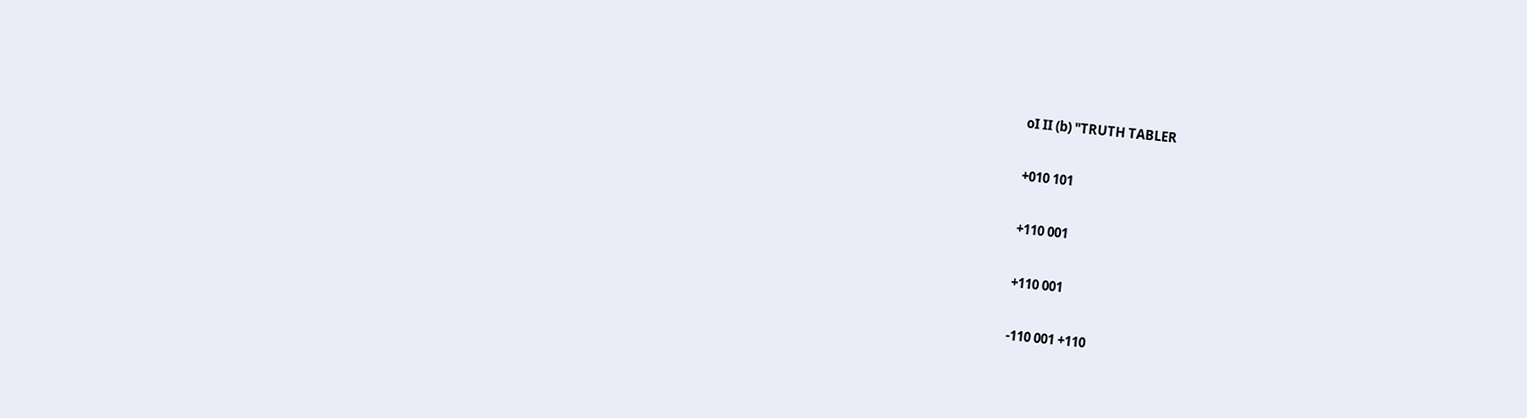oI II (b) "TRUTH TABLER

+010 101

+110 001

+110 001

-110 001 +110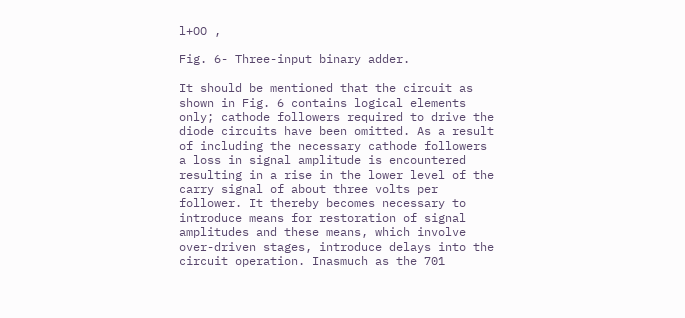l+OO ,

Fig. 6- Three-input binary adder.

It should be mentioned that the circuit as shown in Fig. 6 contains logical elements only; cathode followers required to drive the diode circuits have been omitted. As a result of including the necessary cathode followers a loss in signal amplitude is encountered resulting in a rise in the lower level of the carry signal of about three volts per follower. It thereby becomes necessary to introduce means for restoration of signal amplitudes and these means, which involve over-driven stages, introduce delays into the circuit operation. Inasmuch as the 701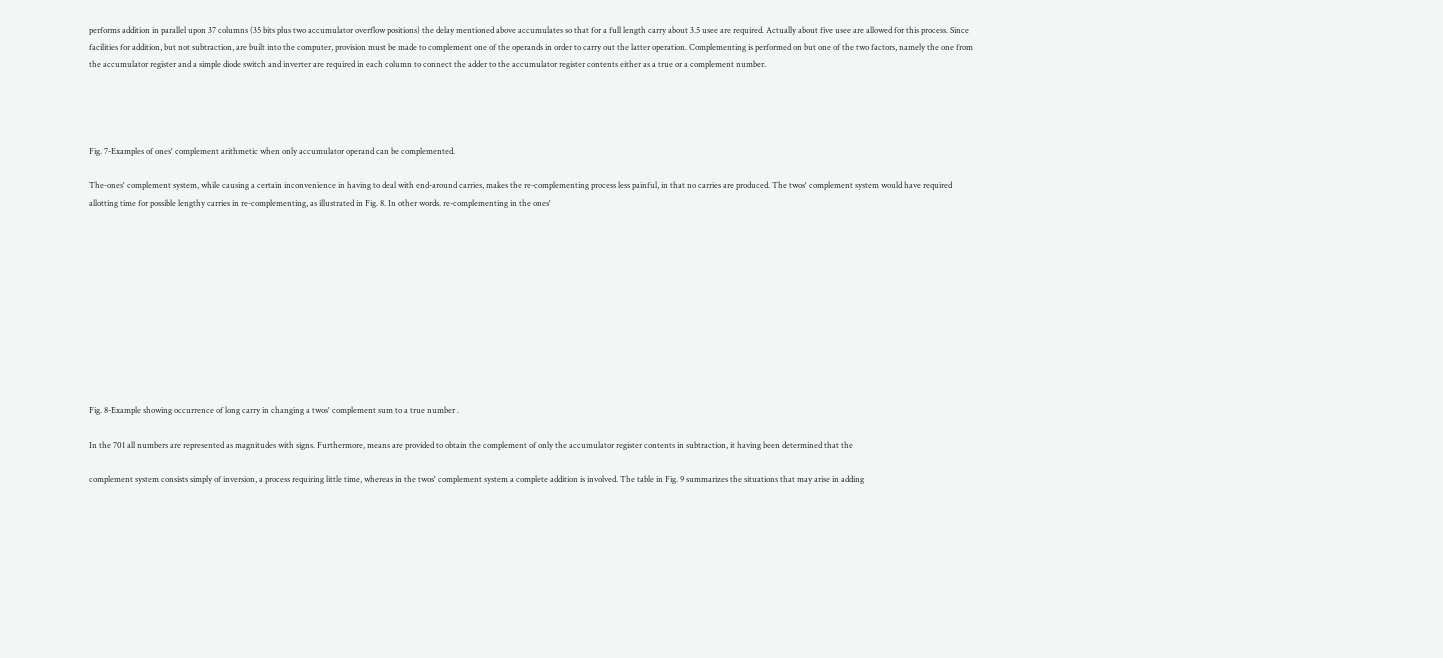performs addition in parallel upon 37 columns (35 bits plus two accumulator overflow positions) the delay mentioned above accumulates so that for a full length carry about 3.5 usee are required. Actually about five usee are allowed for this process. Since facilities for addition, but not subtraction, are built into the computer, provision must be made to complement one of the operands in order to carry out the latter operation. Complementing is performed on but one of the two factors, namely the one from the accumulator register and a simple diode switch and inverter are required in each column to connect the adder to the accumulator register contents either as a true or a complement number.




Fig. 7-Examples of ones' complement arithmetic when only accumulator operand can be complemented.

The-ones' complement system, while causing a certain inconvenience in having to deal with end-around carries, makes the re-complementing process less painful, in that no carries are produced. The twos' complement system would have required allotting time for possible lengthy carries in re-complementing, as illustrated in Fig. 8. In other words. re-complementing in the ones'











Fig. 8-Example showing occurrence of long carry in changing a twos' complement sum to a true number .

In the 701 all numbers are represented as magnitudes with signs. Furthermore, means are provided to obtain the complement of only the accumulator register contents in subtraction, it having been determined that the

complement system consists simply of inversion, a process requiring little time, whereas in the twos' complement system a complete addition is involved. The table in Fig. 9 summarizes the situations that may arise in adding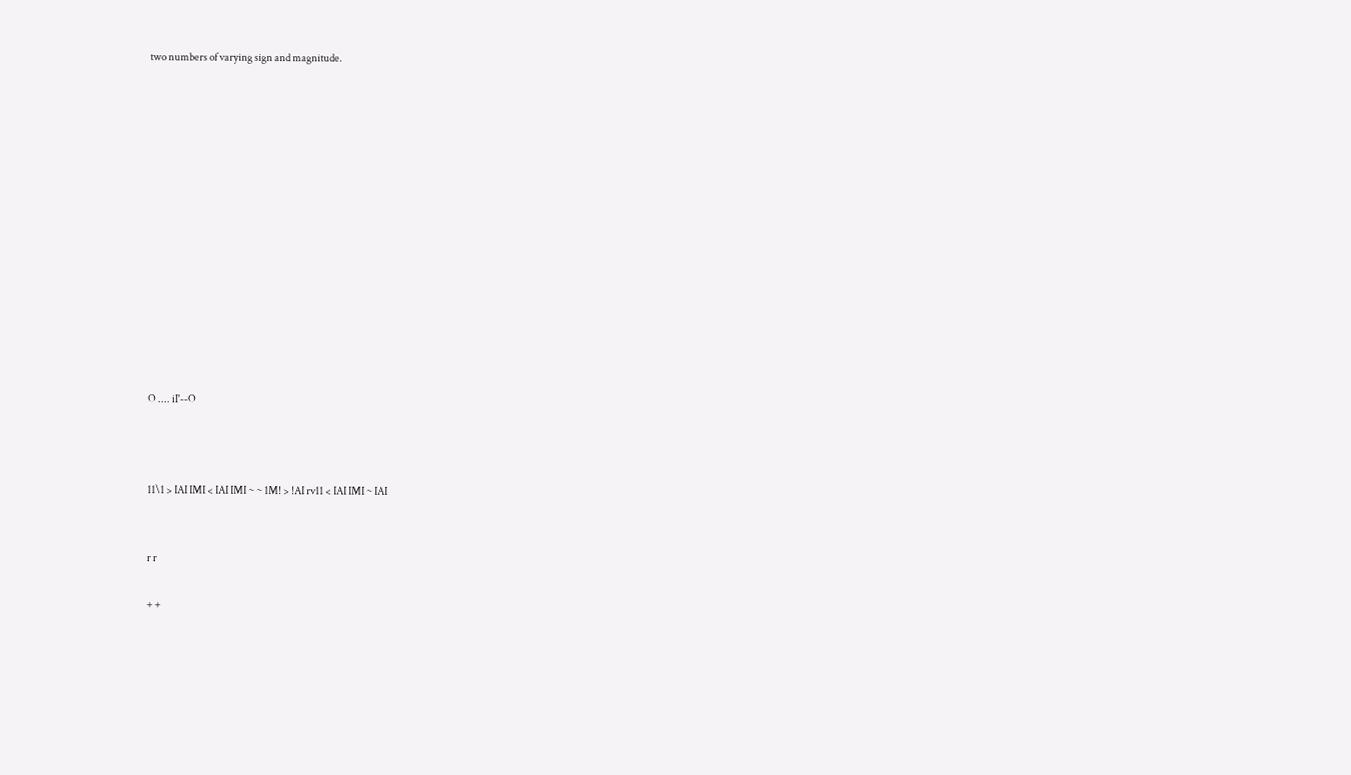two numbers of varying sign and magnitude.














O .... iI'--O



11\1 > IAI IMI < IAI IMI ~ ~ 1M! > !AI rv11 < IAI IMI ~ IAI


r r

+ +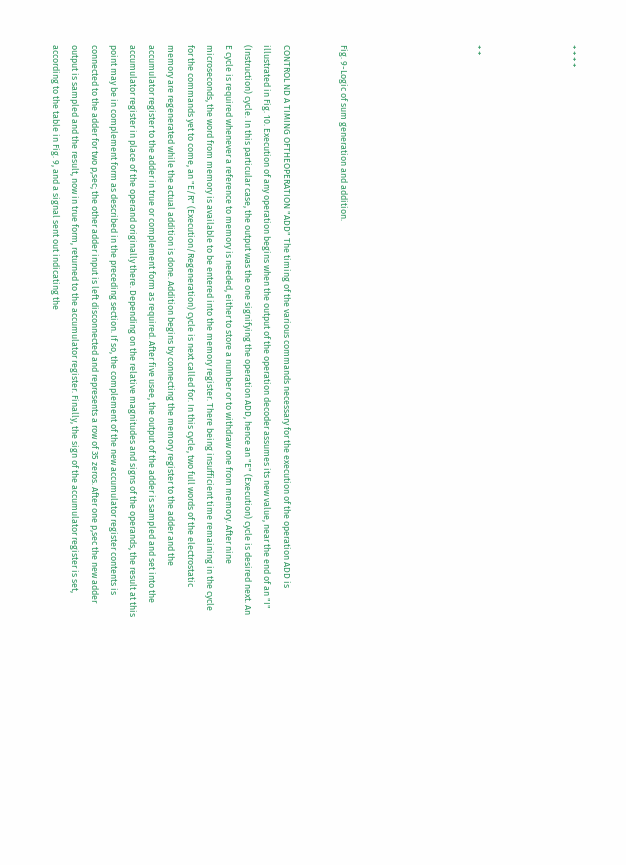+ + + +




+ +






Fig. 9-Logic of sum generation and addition.


CONTROL ND A TIMING OFTHEOPERATION "ADD" The timing of the various commands necessary for the execution of the operation ADD is illustrated in Fig. 10. Execution of any operation begins when the output of the operation decoder assumes its new value, near the end of an "I" (Instruction) cycle. In this particular case, the output was the one signifying the operation ADD, hence an "E" (Execution) cycle is desired next. An E cycle is required whenever a reference to memory is needed, either to store a number or to withdraw one from memory. After nine microseconds, the word from memory is available to be entered into the memory register. There being insufficient time remaining in the cycle for the commands yet to come, an "E/R" (Execution/Regeneration) cycle is next called for. In this cycle, two full words of the electrostatic memory are regenerated while the actual addition is done. Addition begins by connecting the memory register to the adder and the accumulator register to the adder in true or complement form as required. After five usee, the output of the adder is sampled and set into the accumulator register in place of the operand originally there. Depending on the relative magnitudes and signs of the operands, the result at this point may be in complement form as described in the preceding section. If so, the complement of the new accumulator register contents is connected to the adder for two p,sec; the other adder input is left disconnected and represents a row of 35 zeros. After one p,sec the new adder output is sampled and the result, now in true form, returned to the accumulator register. Finally, the sign of the accumulator register is set, according to the table in Fig. 9, and a signal sent out indicating the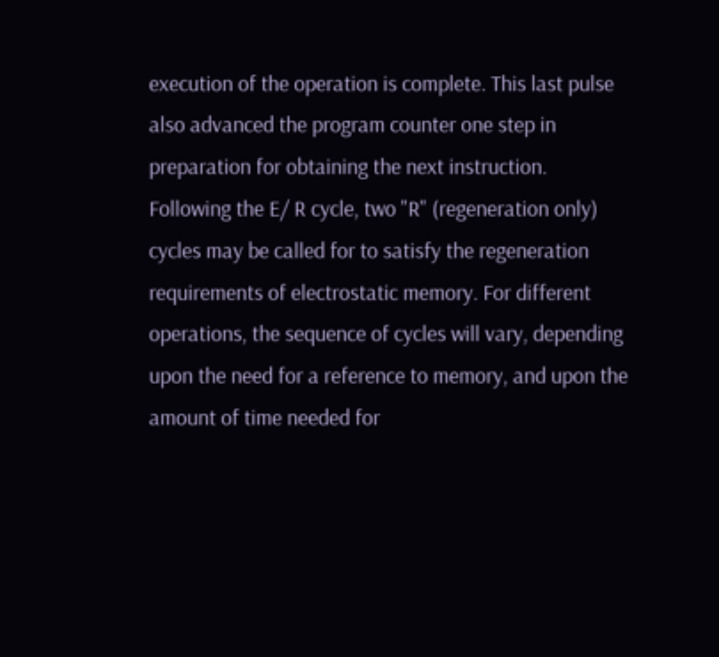execution of the operation is complete. This last pulse also advanced the program counter one step in preparation for obtaining the next instruction. Following the E/ R cycle, two "R" (regeneration only) cycles may be called for to satisfy the regeneration requirements of electrostatic memory. For different operations, the sequence of cycles will vary, depending upon the need for a reference to memory, and upon the amount of time needed for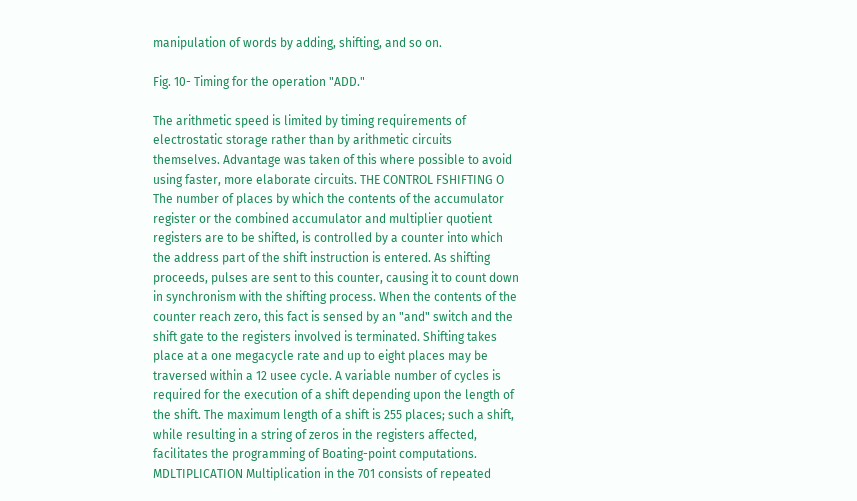manipulation of words by adding, shifting, and so on.

Fig. 10- Timing for the operation "ADD."

The arithmetic speed is limited by timing requirements of electrostatic storage rather than by arithmetic circuits themselves. Advantage was taken of this where possible to avoid using faster, more elaborate circuits. THE CONTROL FSHIFTING O The number of places by which the contents of the accumulator register or the combined accumulator and multiplier quotient registers are to be shifted, is controlled by a counter into which the address part of the shift instruction is entered. As shifting proceeds, pulses are sent to this counter, causing it to count down in synchronism with the shifting process. When the contents of the counter reach zero, this fact is sensed by an "and" switch and the shift gate to the registers involved is terminated. Shifting takes place at a one megacycle rate and up to eight places may be traversed within a 12 usee cycle. A variable number of cycles is required for the execution of a shift depending upon the length of the shift. The maximum length of a shift is 255 places; such a shift, while resulting in a string of zeros in the registers affected, facilitates the programming of Boating-point computations. MDLTIPLICATION Multiplication in the 701 consists of repeated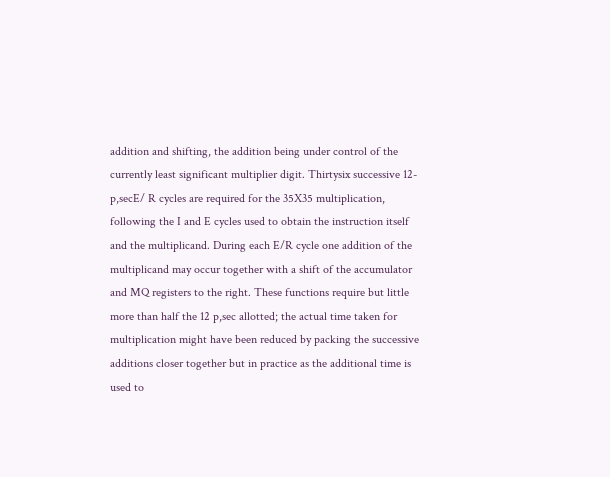addition and shifting, the addition being under control of the currently least significant multiplier digit. Thirtysix successive 12-p,secE/ R cycles are required for the 35X35 multiplication, following the I and E cycles used to obtain the instruction itself and the multiplicand. During each E/R cycle one addition of the multiplicand may occur together with a shift of the accumulator and MQ registers to the right. These functions require but little more than half the 12 p,sec allotted; the actual time taken for multiplication might have been reduced by packing the successive additions closer together but in practice as the additional time is used to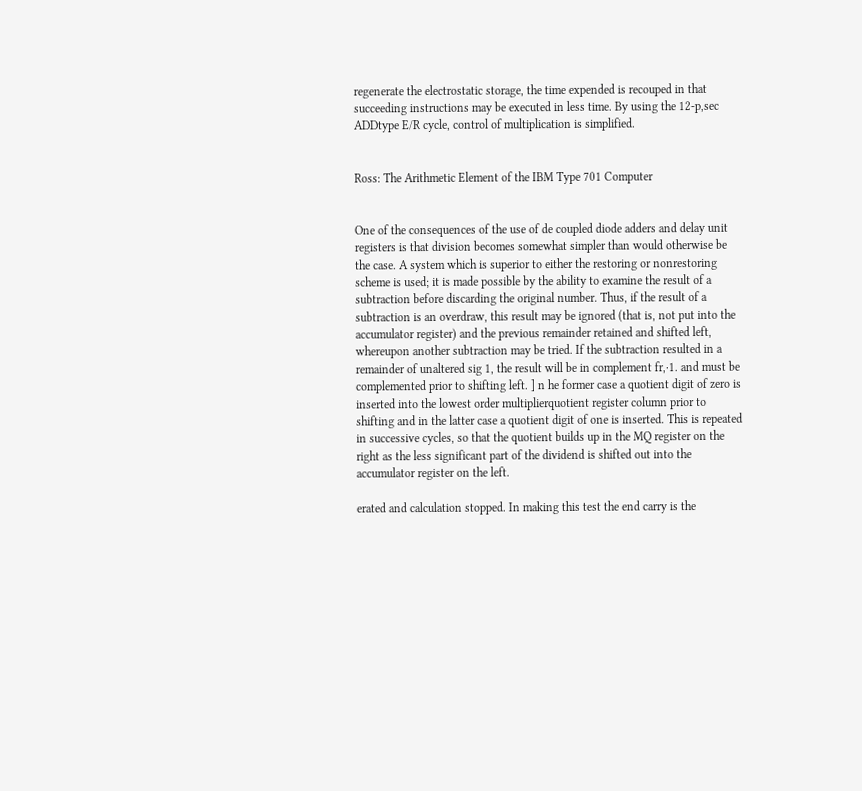regenerate the electrostatic storage, the time expended is recouped in that succeeding instructions may be executed in less time. By using the 12-p,sec ADDtype E/R cycle, control of multiplication is simplified.


Ross: The Arithmetic Element of the IBM Type 701 Computer


One of the consequences of the use of de coupled diode adders and delay unit registers is that division becomes somewhat simpler than would otherwise be the case. A system which is superior to either the restoring or nonrestoring scheme is used; it is made possible by the ability to examine the result of a subtraction before discarding the original number. Thus, if the result of a subtraction is an overdraw, this result may be ignored (that is, not put into the accumulator register) and the previous remainder retained and shifted left, whereupon another subtraction may be tried. If the subtraction resulted in a remainder of unaltered sig 1, the result will be in complement fr,·1. and must be complemented prior to shifting left. ] n he former case a quotient digit of zero is inserted into the lowest order multiplierquotient register column prior to shifting and in the latter case a quotient digit of one is inserted. This is repeated in successive cycles, so that the quotient builds up in the MQ register on the right as the less significant part of the dividend is shifted out into the accumulator register on the left.

erated and calculation stopped. In making this test the end carry is the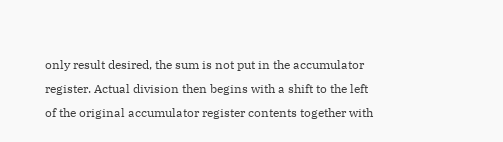only result desired, the sum is not put in the accumulator register. Actual division then begins with a shift to the left of the original accumulator register contents together with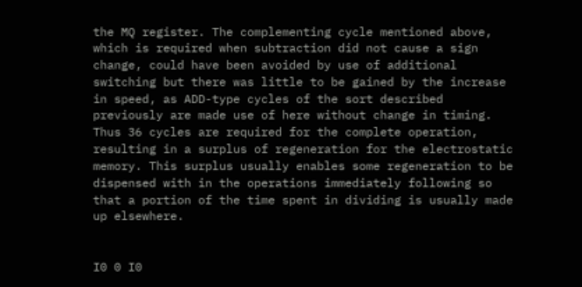the MQ register. The complementing cycle mentioned above, which is required when subtraction did not cause a sign change, could have been avoided by use of additional switching but there was little to be gained by the increase in speed, as ADD-type cycles of the sort described previously are made use of here without change in timing. Thus 36 cycles are required for the complete operation, resulting in a surplus of regeneration for the electrostatic memory. This surplus usually enables some regeneration to be dispensed with in the operations immediately following so that a portion of the time spent in dividing is usually made up elsewhere.


I0 0 I0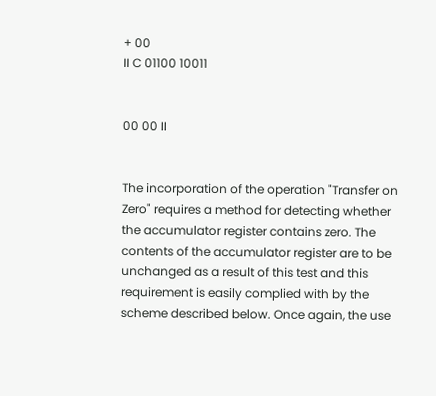+ 00
II C 01100 10011


00 00 II


The incorporation of the operation "Transfer on Zero" requires a method for detecting whether the accumulator register contains zero. The contents of the accumulator register are to be unchanged as a result of this test and this requirement is easily complied with by the scheme described below. Once again, the use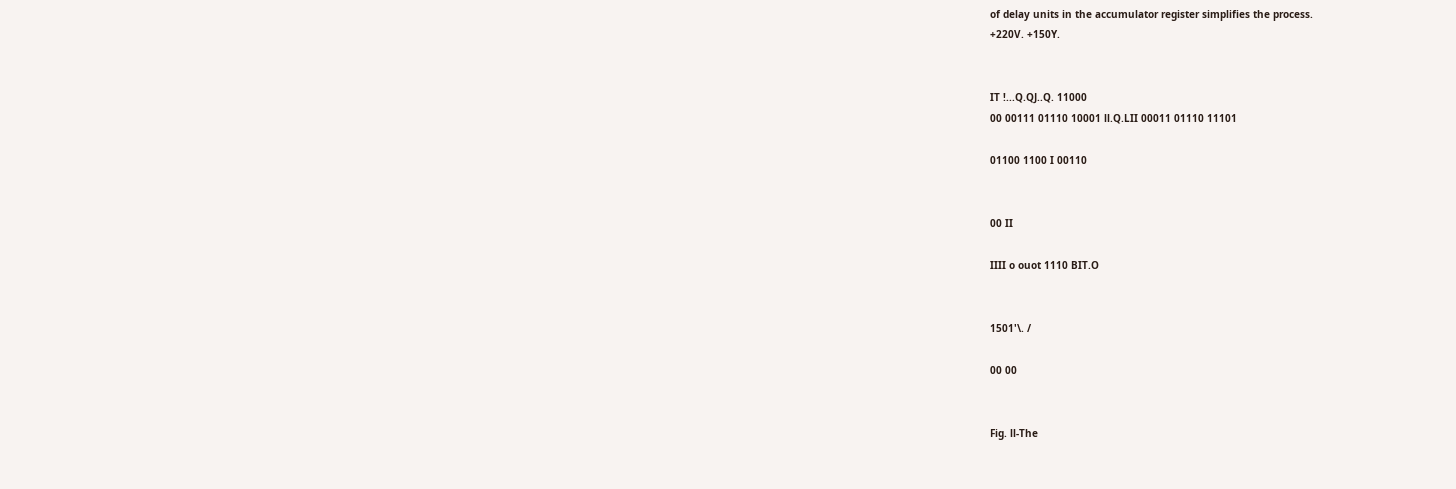of delay units in the accumulator register simplifies the process.
+220V. +150Y.


IT !...Q.QJ..Q. 11000
00 00111 01110 10001 ll.Q.LII 00011 01110 11101

01100 1100 I 00110


00 II

IIII o ouot 1110 BIT.O


1501'\. /

00 00


Fig. ll-The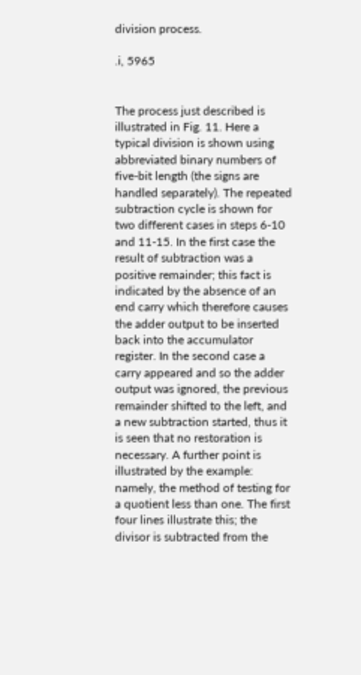division process.

.i, 5965


The process just described is illustrated in Fig. 11. Here a typical division is shown using abbreviated binary numbers of five-bit length (the signs are handled separately). The repeated subtraction cycle is shown for two different cases in steps 6-10 and 11-15. In the first case the result of subtraction was a positive remainder; this fact is indicated by the absence of an end carry which therefore causes the adder output to be inserted back into the accumulator register. In the second case a carry appeared and so the adder output was ignored, the previous remainder shifted to the left, and a new subtraction started, thus it is seen that no restoration is necessary. A further point is illustrated by the example: namely, the method of testing for a quotient less than one. The first four lines illustrate this; the divisor is subtracted from the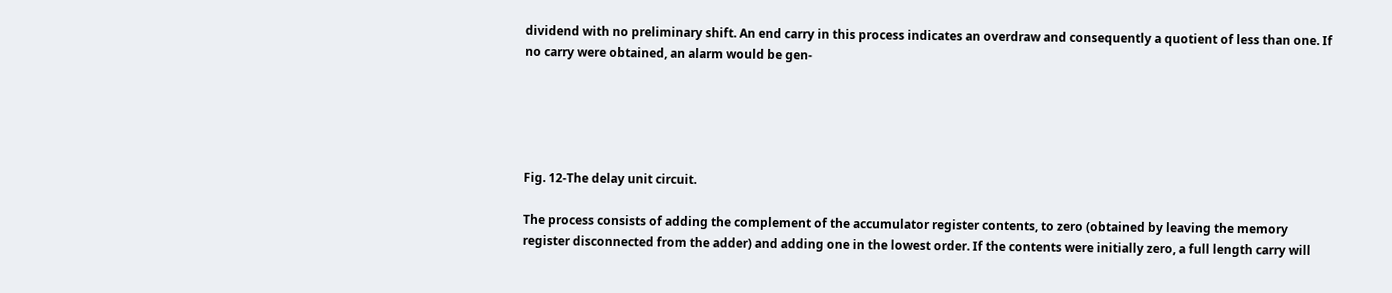dividend with no preliminary shift. An end carry in this process indicates an overdraw and consequently a quotient of less than one. If no carry were obtained, an alarm would be gen-





Fig. 12-The delay unit circuit.

The process consists of adding the complement of the accumulator register contents, to zero (obtained by leaving the memory register disconnected from the adder) and adding one in the lowest order. If the contents were initially zero, a full length carry will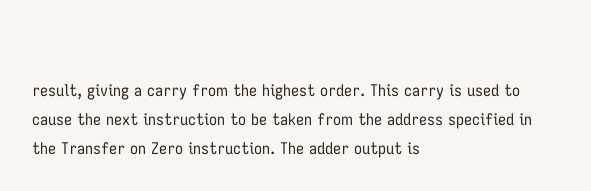result, giving a carry from the highest order. This carry is used to cause the next instruction to be taken from the address specified in the Transfer on Zero instruction. The adder output is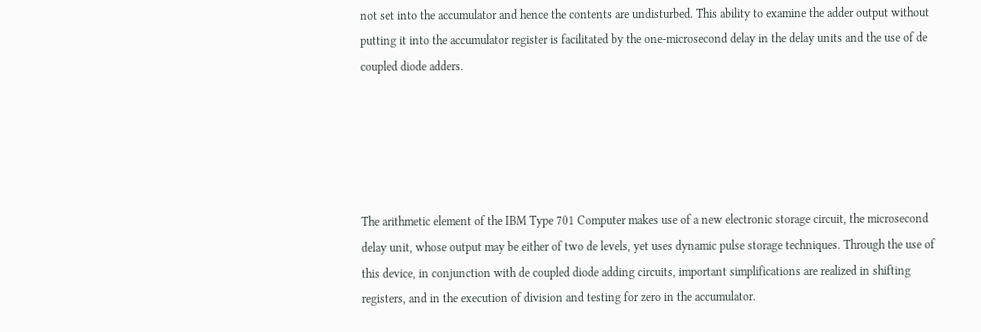not set into the accumulator and hence the contents are undisturbed. This ability to examine the adder output without putting it into the accumulator register is facilitated by the one-microsecond delay in the delay units and the use of de coupled diode adders.





The arithmetic element of the IBM Type 701 Computer makes use of a new electronic storage circuit, the microsecond delay unit, whose output may be either of two de levels, yet uses dynamic pulse storage techniques. Through the use of this device, in conjunction with de coupled diode adding circuits, important simplifications are realized in shifting registers, and in the execution of division and testing for zero in the accumulator.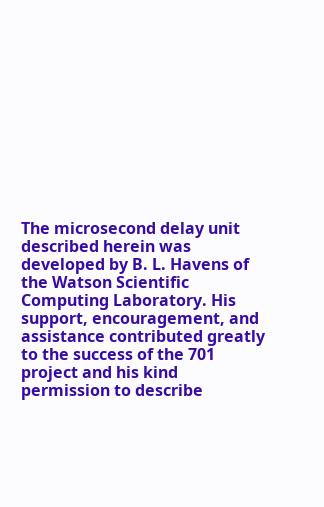The microsecond delay unit described herein was developed by B. L. Havens of the Watson Scientific Computing Laboratory. His support, encouragement, and assistance contributed greatly to the success of the 701 project and his kind permission to describe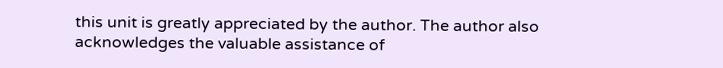this unit is greatly appreciated by the author. The author also acknowledges the valuable assistance of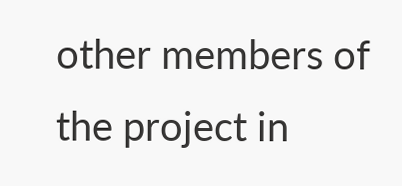other members of the project in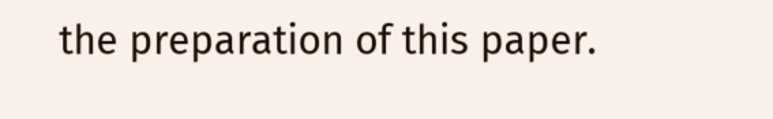the preparation of this paper.